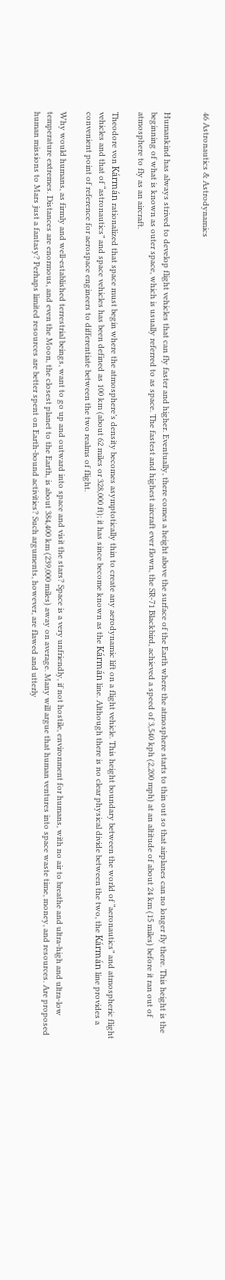46 Astronautics & Astrodynamics


Humankind has always strived to develop flight vehicles that can fly faster and higher. Eventually, there comes a height above the surface of the Earth where the atmosphere starts to thin out so that airplanes can no longer fly there. This height is the beginning of what is known as outer space, which is usually referred to as space. The fastest and highest aircraft ever flown, the SR-71 Blackbird, achieved a speed of 3,540 kph (2,200 mph) at an altitude of about 24 km (15 miles) before it ran out of atmosphere to fly as an aircraft.

Theodore von Kármán rationalized that space must begin where the atmosphere’s density becomes asymptotically thin to create any aerodynamic lift on a flight vehicle. This height boundary between the world of “aeronautics” and atmospheric flight vehicles and that of “astronautics” and space vehicles has been defined as 100 km (about 62 miles or 328,000 ft); it has since become known as the Kármán line. Although there is no clear physical divide between the two, the Kármán line provides a convenient point of reference for aerospace engineers to differentiate between the two realms of flight.

Why would humans, as firmly and well-established terrestrial beings, want to go up and outward into space and visit the stars? Space is a very unfriendly, if not hostile, environment for humans, with no air to breathe and ultra-high and ultra-low temperature extremes. Distances are enormous, and even the Moon, the closest planet to the Earth, is about 384,400 km (239,000 miles) away on average. Many will argue that human ventures into space waste time, money, and resources. Are proposed human missions to Mars just a fantasy? Perhaps limited resources are better spent on Earth-bound activities? Such arguments, however, are flawed and utterly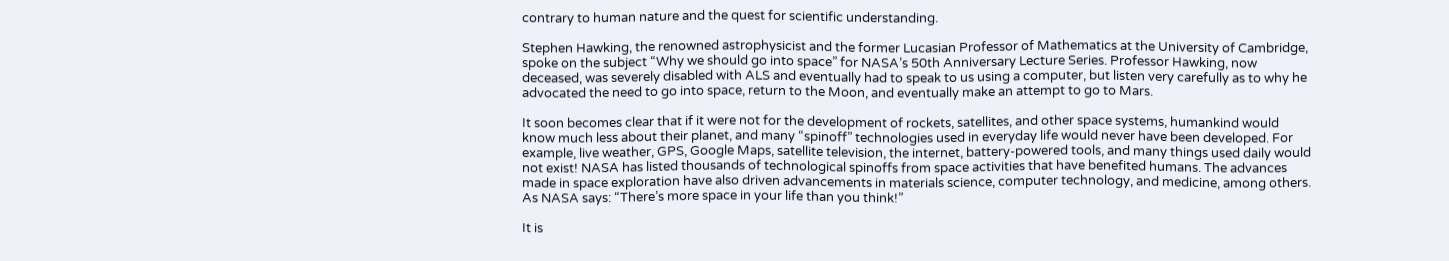contrary to human nature and the quest for scientific understanding.

Stephen Hawking, the renowned astrophysicist and the former Lucasian Professor of Mathematics at the University of Cambridge, spoke on the subject “Why we should go into space” for NASA’s 50th Anniversary Lecture Series. Professor Hawking, now deceased, was severely disabled with ALS and eventually had to speak to us using a computer, but listen very carefully as to why he advocated the need to go into space, return to the Moon, and eventually make an attempt to go to Mars.

It soon becomes clear that if it were not for the development of rockets, satellites, and other space systems, humankind would know much less about their planet, and many “spinoff” technologies used in everyday life would never have been developed. For example, live weather, GPS, Google Maps, satellite television, the internet, battery-powered tools, and many things used daily would not exist! NASA has listed thousands of technological spinoffs from space activities that have benefited humans. The advances made in space exploration have also driven advancements in materials science, computer technology, and medicine, among others. As NASA says: “There’s more space in your life than you think!”

It is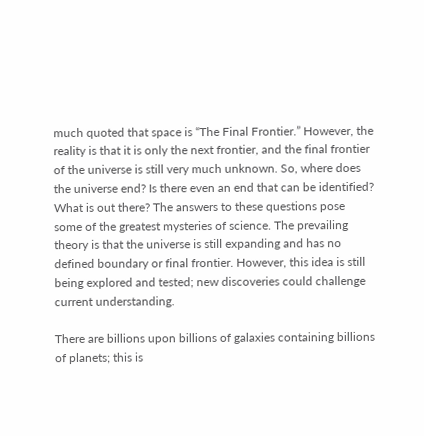much quoted that space is “The Final Frontier.” However, the reality is that it is only the next frontier, and the final frontier of the universe is still very much unknown. So, where does the universe end? Is there even an end that can be identified? What is out there? The answers to these questions pose some of the greatest mysteries of science. The prevailing theory is that the universe is still expanding and has no defined boundary or final frontier. However, this idea is still being explored and tested; new discoveries could challenge current understanding.

There are billions upon billions of galaxies containing billions of planets; this is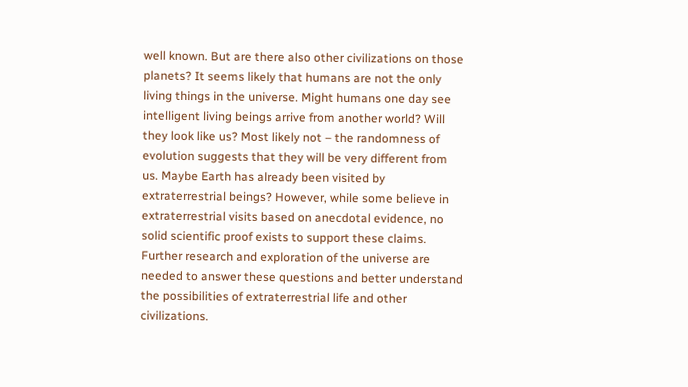well known. But are there also other civilizations on those planets? It seems likely that humans are not the only living things in the universe. Might humans one day see intelligent living beings arrive from another world? Will they look like us? Most likely not – the randomness of evolution suggests that they will be very different from us. Maybe Earth has already been visited by extraterrestrial beings? However, while some believe in extraterrestrial visits based on anecdotal evidence, no solid scientific proof exists to support these claims. Further research and exploration of the universe are needed to answer these questions and better understand the possibilities of extraterrestrial life and other civilizations.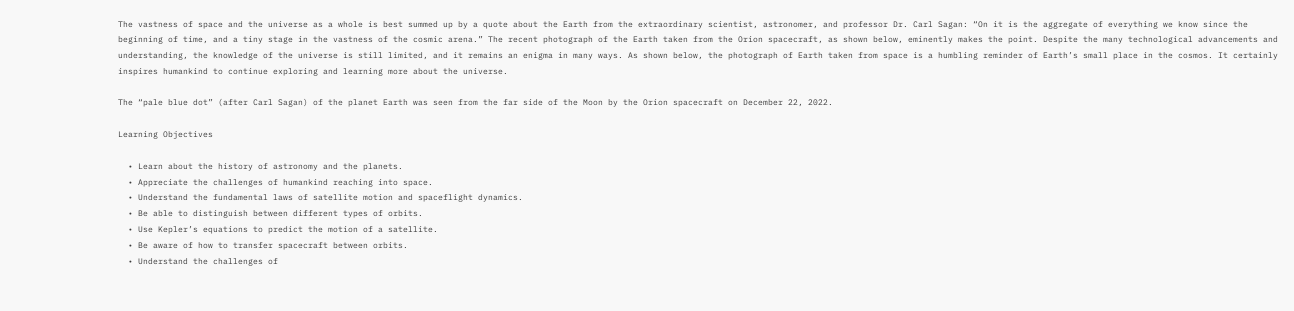The vastness of space and the universe as a whole is best summed up by a quote about the Earth from the extraordinary scientist, astronomer, and professor Dr. Carl Sagan: “On it is the aggregate of everything we know since the beginning of time, and a tiny stage in the vastness of the cosmic arena.” The recent photograph of the Earth taken from the Orion spacecraft, as shown below, eminently makes the point. Despite the many technological advancements and understanding, the knowledge of the universe is still limited, and it remains an enigma in many ways. As shown below, the photograph of Earth taken from space is a humbling reminder of Earth’s small place in the cosmos. It certainly inspires humankind to continue exploring and learning more about the universe.

The “pale blue dot” (after Carl Sagan) of the planet Earth was seen from the far side of the Moon by the Orion spacecraft on December 22, 2022.

Learning Objectives

  • Learn about the history of astronomy and the planets.
  • Appreciate the challenges of humankind reaching into space.
  • Understand the fundamental laws of satellite motion and spaceflight dynamics.
  • Be able to distinguish between different types of orbits.
  • Use Kepler’s equations to predict the motion of a satellite.
  • Be aware of how to transfer spacecraft between orbits.
  • Understand the challenges of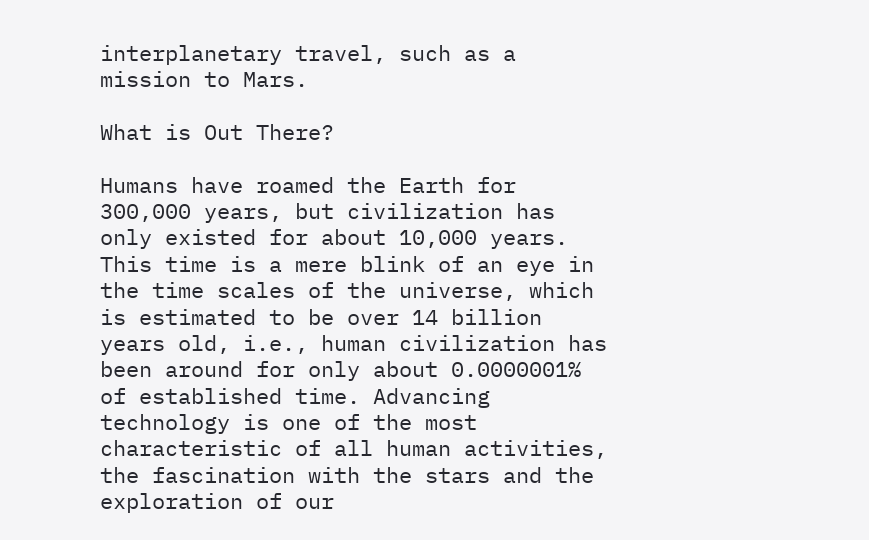interplanetary travel, such as a mission to Mars.

What is Out There?

Humans have roamed the Earth for 300,000 years, but civilization has only existed for about 10,000 years. This time is a mere blink of an eye in the time scales of the universe, which is estimated to be over 14 billion years old, i.e., human civilization has been around for only about 0.0000001% of established time. Advancing technology is one of the most characteristic of all human activities, the fascination with the stars and the exploration of our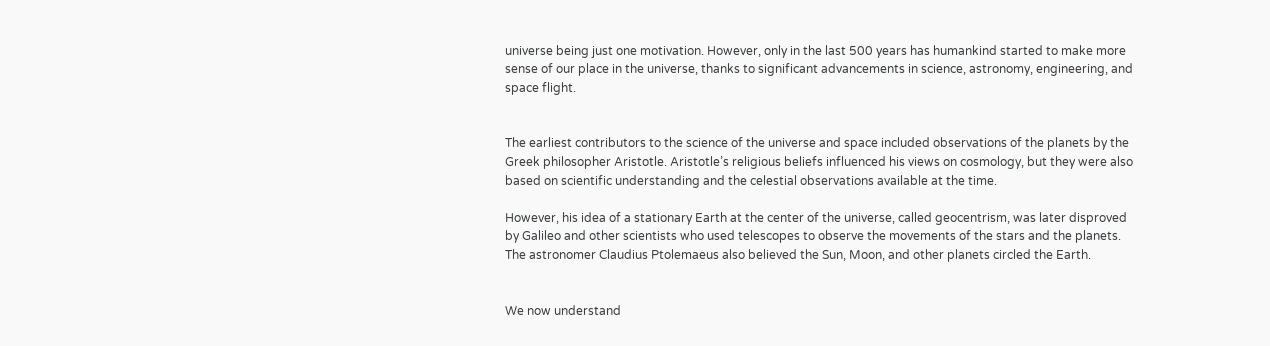universe being just one motivation. However, only in the last 500 years has humankind started to make more sense of our place in the universe, thanks to significant advancements in science, astronomy, engineering, and space flight.


The earliest contributors to the science of the universe and space included observations of the planets by the Greek philosopher Aristotle. Aristotle’s religious beliefs influenced his views on cosmology, but they were also based on scientific understanding and the celestial observations available at the time.

However, his idea of a stationary Earth at the center of the universe, called geocentrism, was later disproved by Galileo and other scientists who used telescopes to observe the movements of the stars and the planets. The astronomer Claudius Ptolemaeus also believed the Sun, Moon, and other planets circled the Earth.


We now understand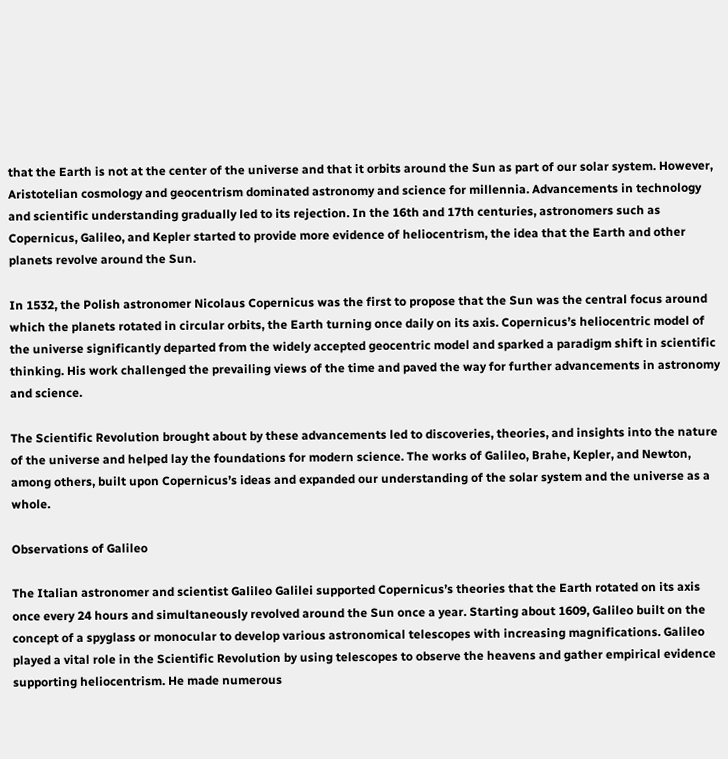that the Earth is not at the center of the universe and that it orbits around the Sun as part of our solar system. However, Aristotelian cosmology and geocentrism dominated astronomy and science for millennia. Advancements in technology and scientific understanding gradually led to its rejection. In the 16th and 17th centuries, astronomers such as Copernicus, Galileo, and Kepler started to provide more evidence of heliocentrism, the idea that the Earth and other planets revolve around the Sun.

In 1532, the Polish astronomer Nicolaus Copernicus was the first to propose that the Sun was the central focus around which the planets rotated in circular orbits, the Earth turning once daily on its axis. Copernicus’s heliocentric model of the universe significantly departed from the widely accepted geocentric model and sparked a paradigm shift in scientific thinking. His work challenged the prevailing views of the time and paved the way for further advancements in astronomy and science.

The Scientific Revolution brought about by these advancements led to discoveries, theories, and insights into the nature of the universe and helped lay the foundations for modern science. The works of Galileo, Brahe, Kepler, and Newton, among others, built upon Copernicus’s ideas and expanded our understanding of the solar system and the universe as a whole.

Observations of Galileo

The Italian astronomer and scientist Galileo Galilei supported Copernicus’s theories that the Earth rotated on its axis once every 24 hours and simultaneously revolved around the Sun once a year. Starting about 1609, Galileo built on the concept of a spyglass or monocular to develop various astronomical telescopes with increasing magnifications. Galileo played a vital role in the Scientific Revolution by using telescopes to observe the heavens and gather empirical evidence supporting heliocentrism. He made numerous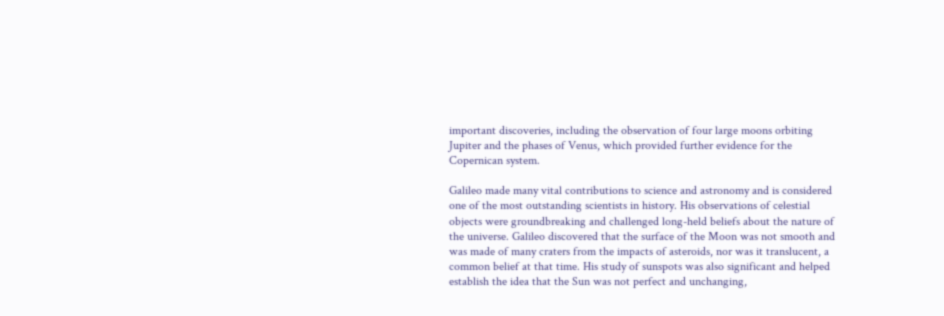important discoveries, including the observation of four large moons orbiting Jupiter and the phases of Venus, which provided further evidence for the Copernican system.

Galileo made many vital contributions to science and astronomy and is considered one of the most outstanding scientists in history. His observations of celestial objects were groundbreaking and challenged long-held beliefs about the nature of the universe. Galileo discovered that the surface of the Moon was not smooth and was made of many craters from the impacts of asteroids, nor was it translucent, a common belief at that time. His study of sunspots was also significant and helped establish the idea that the Sun was not perfect and unchanging,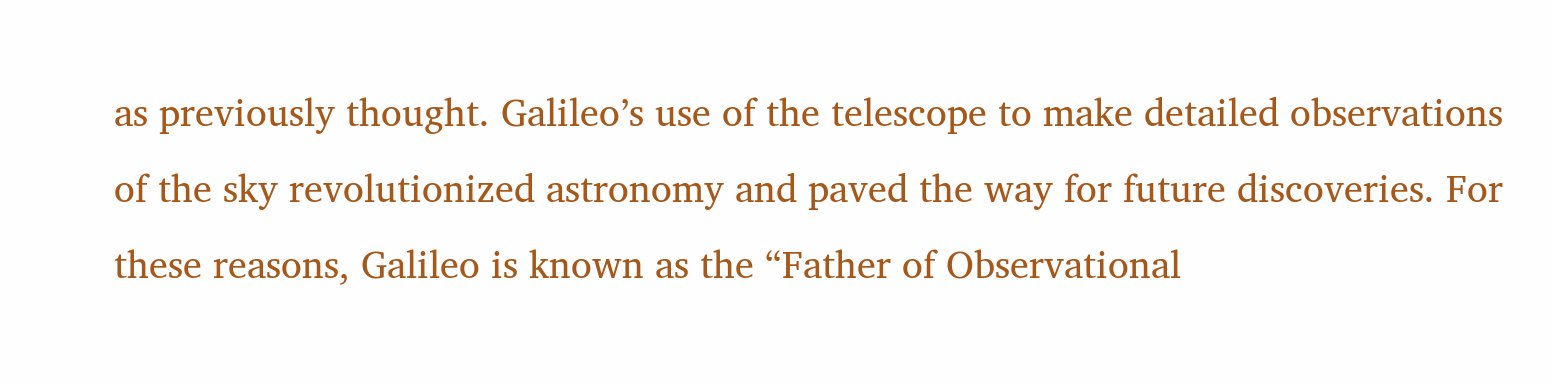as previously thought. Galileo’s use of the telescope to make detailed observations of the sky revolutionized astronomy and paved the way for future discoveries. For these reasons, Galileo is known as the “Father of Observational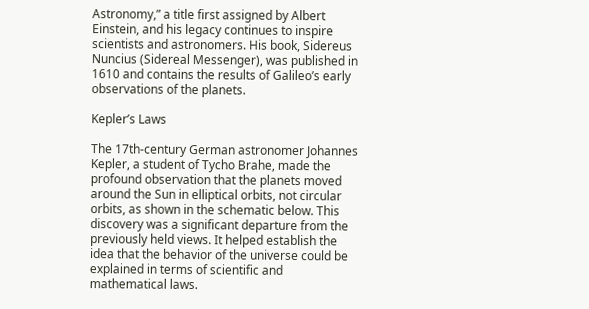Astronomy,” a title first assigned by Albert Einstein, and his legacy continues to inspire scientists and astronomers. His book, Sidereus Nuncius (Sidereal Messenger), was published in 1610 and contains the results of Galileo’s early observations of the planets.

Kepler’s Laws

The 17th-century German astronomer Johannes Kepler, a student of Tycho Brahe, made the profound observation that the planets moved around the Sun in elliptical orbits, not circular orbits, as shown in the schematic below. This discovery was a significant departure from the previously held views. It helped establish the idea that the behavior of the universe could be explained in terms of scientific and mathematical laws.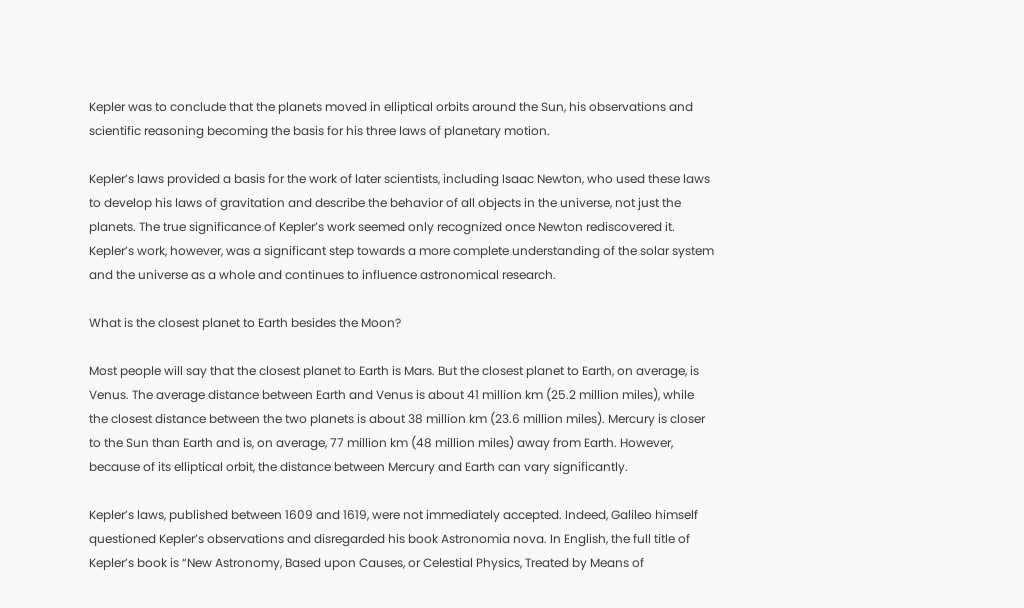Kepler was to conclude that the planets moved in elliptical orbits around the Sun, his observations and scientific reasoning becoming the basis for his three laws of planetary motion.

Kepler’s laws provided a basis for the work of later scientists, including Isaac Newton, who used these laws to develop his laws of gravitation and describe the behavior of all objects in the universe, not just the planets. The true significance of Kepler’s work seemed only recognized once Newton rediscovered it. Kepler’s work, however, was a significant step towards a more complete understanding of the solar system and the universe as a whole and continues to influence astronomical research.

What is the closest planet to Earth besides the Moon?

Most people will say that the closest planet to Earth is Mars. But the closest planet to Earth, on average, is Venus. The average distance between Earth and Venus is about 41 million km (25.2 million miles), while the closest distance between the two planets is about 38 million km (23.6 million miles). Mercury is closer to the Sun than Earth and is, on average, 77 million km (48 million miles) away from Earth. However, because of its elliptical orbit, the distance between Mercury and Earth can vary significantly.

Kepler’s laws, published between 1609 and 1619, were not immediately accepted. Indeed, Galileo himself questioned Kepler’s observations and disregarded his book Astronomia nova. In English, the full title of Kepler’s book is “New Astronomy, Based upon Causes, or Celestial Physics, Treated by Means of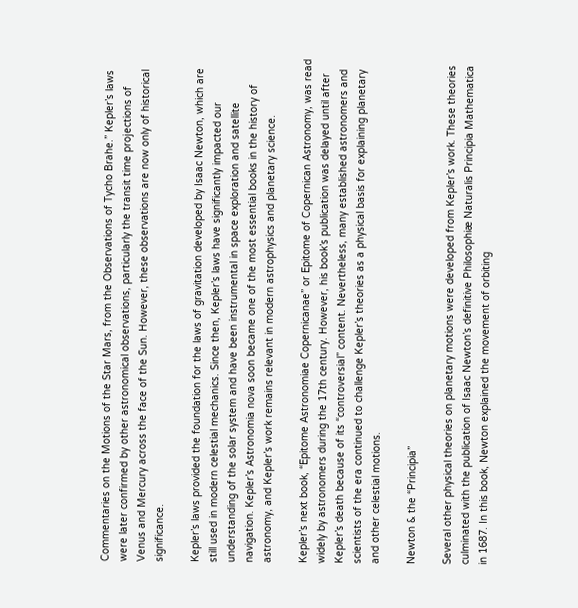Commentaries on the Motions of the Star Mars, from the Observations of Tycho Brahe.” Kepler’s laws were later confirmed by other astronomical observations, particularly the transit time projections of Venus and Mercury across the face of the Sun. However, these observations are now only of historical significance.

Kepler’s laws provided the foundation for the laws of gravitation developed by Isaac Newton, which are still used in modern celestial mechanics. Since then, Kepler’s laws have significantly impacted our understanding of the solar system and have been instrumental in space exploration and satellite navigation. Kepler’s Astronomia nova soon became one of the most essential books in the history of astronomy, and Kepler’s work remains relevant in modern astrophysics and planetary science.

Kepler’s next book, “Epitome Astronomiae Copernicanae” or Epitome of Copernican Astronomy, was read widely by astronomers during the 17th century. However, his book’s publication was delayed until after Kepler’s death because of its “controversial” content. Nevertheless, many established astronomers and scientists of the era continued to challenge Kepler’s theories as a physical basis for explaining planetary and other celestial motions.

Newton & the “Principia”

Several other physical theories on planetary motions were developed from Kepler’s work. These theories culminated with the publication of Isaac Newton’s definitive Philosophiæ Naturalis Principia Mathematica in 1687. In this book, Newton explained the movement of orbiting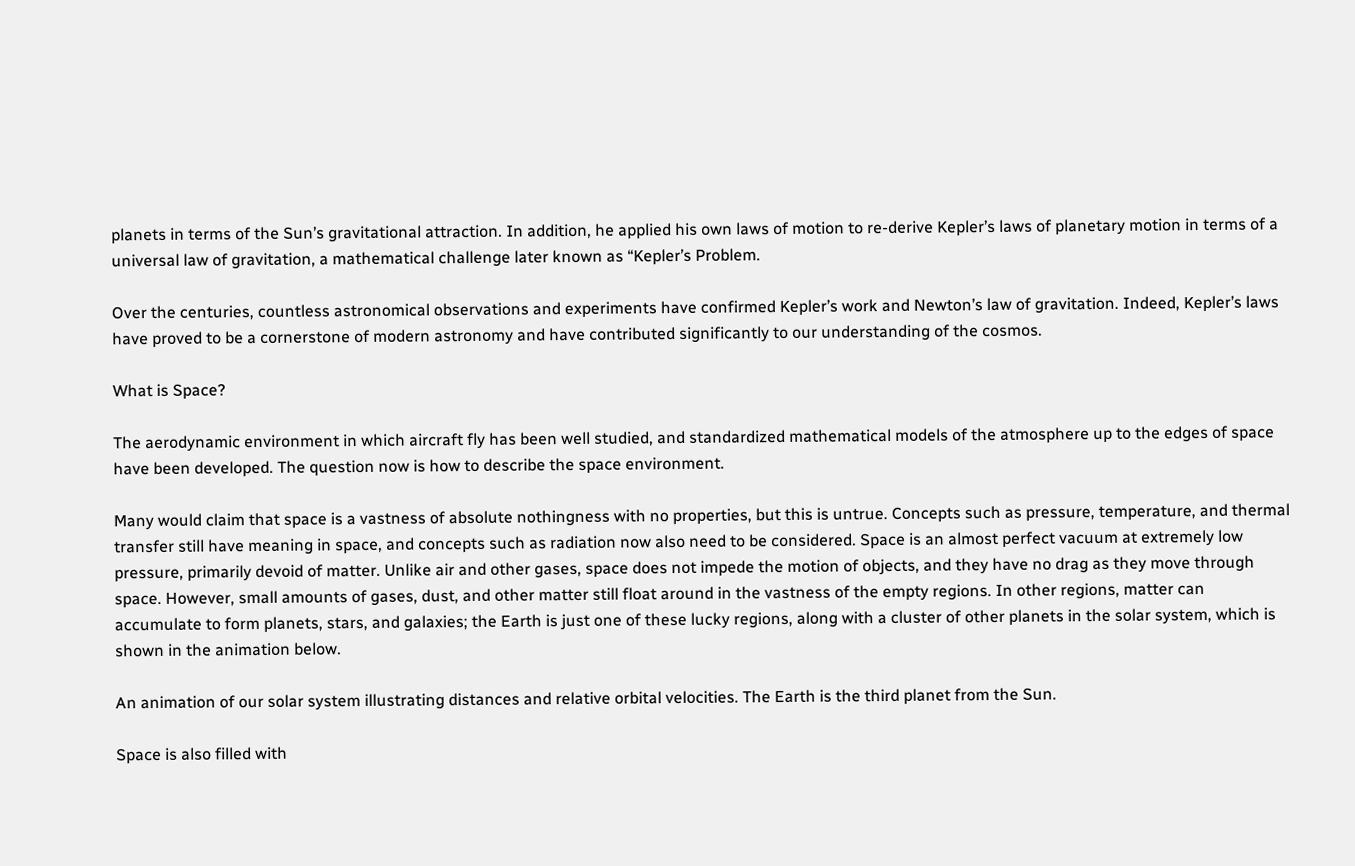planets in terms of the Sun’s gravitational attraction. In addition, he applied his own laws of motion to re-derive Kepler’s laws of planetary motion in terms of a universal law of gravitation, a mathematical challenge later known as “Kepler’s Problem.

Over the centuries, countless astronomical observations and experiments have confirmed Kepler’s work and Newton’s law of gravitation. Indeed, Kepler’s laws have proved to be a cornerstone of modern astronomy and have contributed significantly to our understanding of the cosmos.

What is Space?

The aerodynamic environment in which aircraft fly has been well studied, and standardized mathematical models of the atmosphere up to the edges of space have been developed. The question now is how to describe the space environment.

Many would claim that space is a vastness of absolute nothingness with no properties, but this is untrue. Concepts such as pressure, temperature, and thermal transfer still have meaning in space, and concepts such as radiation now also need to be considered. Space is an almost perfect vacuum at extremely low pressure, primarily devoid of matter. Unlike air and other gases, space does not impede the motion of objects, and they have no drag as they move through space. However, small amounts of gases, dust, and other matter still float around in the vastness of the empty regions. In other regions, matter can accumulate to form planets, stars, and galaxies; the Earth is just one of these lucky regions, along with a cluster of other planets in the solar system, which is shown in the animation below.

An animation of our solar system illustrating distances and relative orbital velocities. The Earth is the third planet from the Sun.

Space is also filled with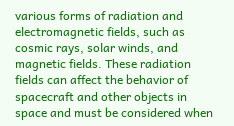various forms of radiation and electromagnetic fields, such as cosmic rays, solar winds, and magnetic fields. These radiation fields can affect the behavior of spacecraft and other objects in space and must be considered when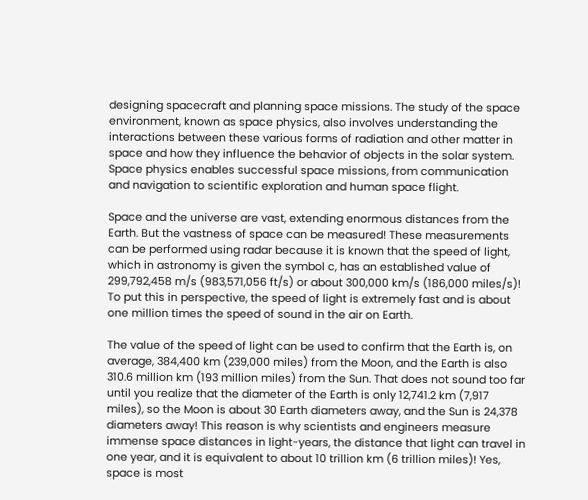designing spacecraft and planning space missions. The study of the space environment, known as space physics, also involves understanding the interactions between these various forms of radiation and other matter in space and how they influence the behavior of objects in the solar system. Space physics enables successful space missions, from communication and navigation to scientific exploration and human space flight.

Space and the universe are vast, extending enormous distances from the Earth. But the vastness of space can be measured! These measurements can be performed using radar because it is known that the speed of light, which in astronomy is given the symbol c, has an established value of 299,792,458 m/s (983,571,056 ft/s) or about 300,000 km/s (186,000 miles/s)! To put this in perspective, the speed of light is extremely fast and is about one million times the speed of sound in the air on Earth.

The value of the speed of light can be used to confirm that the Earth is, on average, 384,400 km (239,000 miles) from the Moon, and the Earth is also 310.6 million km (193 million miles) from the Sun. That does not sound too far until you realize that the diameter of the Earth is only 12,741.2 km (7,917 miles), so the Moon is about 30 Earth diameters away, and the Sun is 24,378 diameters away! This reason is why scientists and engineers measure immense space distances in light-years, the distance that light can travel in one year, and it is equivalent to about 10 trillion km (6 trillion miles)! Yes, space is most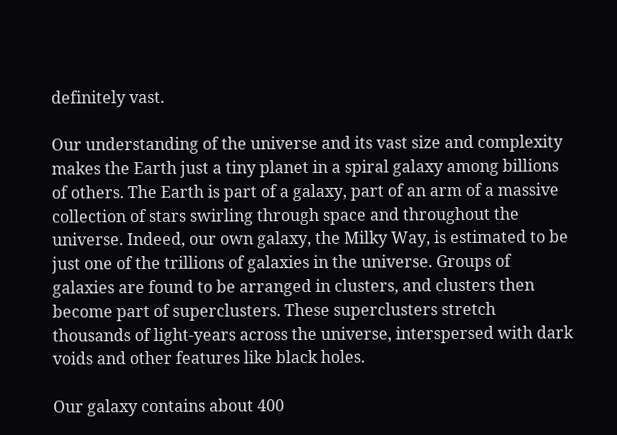definitely vast.

Our understanding of the universe and its vast size and complexity makes the Earth just a tiny planet in a spiral galaxy among billions of others. The Earth is part of a galaxy, part of an arm of a massive collection of stars swirling through space and throughout the universe. Indeed, our own galaxy, the Milky Way, is estimated to be just one of the trillions of galaxies in the universe. Groups of galaxies are found to be arranged in clusters, and clusters then become part of superclusters. These superclusters stretch thousands of light-years across the universe, interspersed with dark voids and other features like black holes.

Our galaxy contains about 400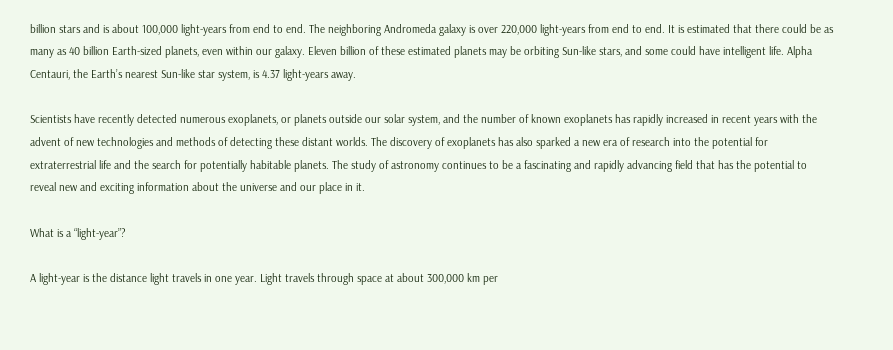billion stars and is about 100,000 light-years from end to end. The neighboring Andromeda galaxy is over 220,000 light-years from end to end. It is estimated that there could be as many as 40 billion Earth-sized planets, even within our galaxy. Eleven billion of these estimated planets may be orbiting Sun-like stars, and some could have intelligent life. Alpha Centauri, the Earth’s nearest Sun-like star system, is 4.37 light-years away.

Scientists have recently detected numerous exoplanets, or planets outside our solar system, and the number of known exoplanets has rapidly increased in recent years with the advent of new technologies and methods of detecting these distant worlds. The discovery of exoplanets has also sparked a new era of research into the potential for extraterrestrial life and the search for potentially habitable planets. The study of astronomy continues to be a fascinating and rapidly advancing field that has the potential to reveal new and exciting information about the universe and our place in it.

What is a “light-year”?

A light-year is the distance light travels in one year. Light travels through space at about 300,000 km per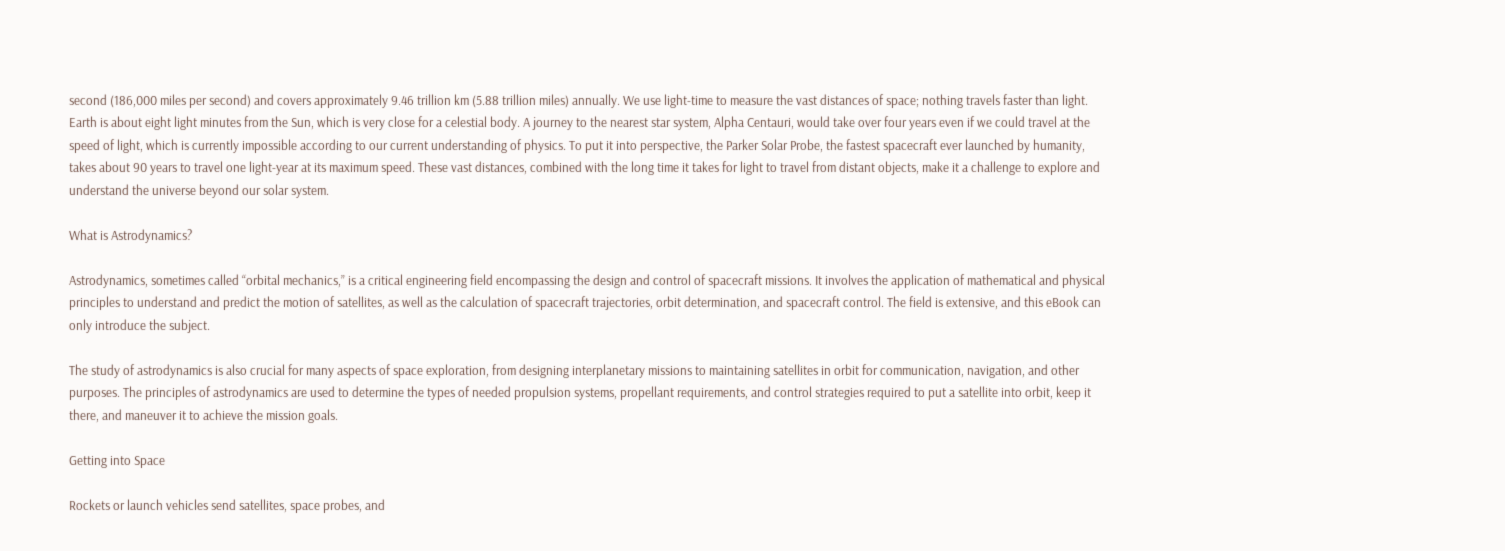second (186,000 miles per second) and covers approximately 9.46 trillion km (5.88 trillion miles) annually. We use light-time to measure the vast distances of space; nothing travels faster than light. Earth is about eight light minutes from the Sun, which is very close for a celestial body. A journey to the nearest star system, Alpha Centauri, would take over four years even if we could travel at the speed of light, which is currently impossible according to our current understanding of physics. To put it into perspective, the Parker Solar Probe, the fastest spacecraft ever launched by humanity, takes about 90 years to travel one light-year at its maximum speed. These vast distances, combined with the long time it takes for light to travel from distant objects, make it a challenge to explore and understand the universe beyond our solar system.

What is Astrodynamics?

Astrodynamics, sometimes called “orbital mechanics,” is a critical engineering field encompassing the design and control of spacecraft missions. It involves the application of mathematical and physical principles to understand and predict the motion of satellites, as well as the calculation of spacecraft trajectories, orbit determination, and spacecraft control. The field is extensive, and this eBook can only introduce the subject.

The study of astrodynamics is also crucial for many aspects of space exploration, from designing interplanetary missions to maintaining satellites in orbit for communication, navigation, and other purposes. The principles of astrodynamics are used to determine the types of needed propulsion systems, propellant requirements, and control strategies required to put a satellite into orbit, keep it there, and maneuver it to achieve the mission goals.

Getting into Space

Rockets or launch vehicles send satellites, space probes, and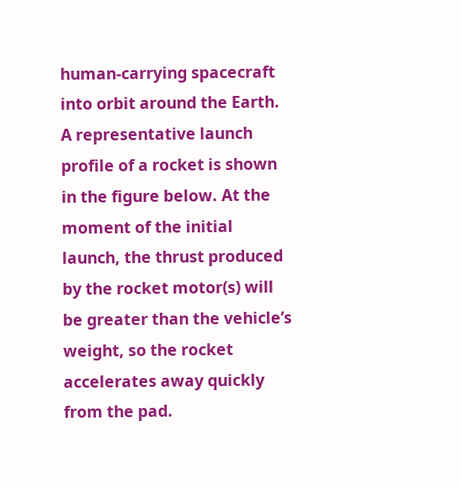human-carrying spacecraft into orbit around the Earth. A representative launch profile of a rocket is shown in the figure below. At the moment of the initial launch, the thrust produced by the rocket motor(s) will be greater than the vehicle’s weight, so the rocket accelerates away quickly from the pad.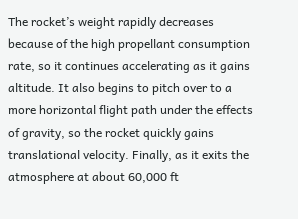The rocket’s weight rapidly decreases because of the high propellant consumption rate, so it continues accelerating as it gains altitude. It also begins to pitch over to a more horizontal flight path under the effects of gravity, so the rocket quickly gains translational velocity. Finally, as it exits the atmosphere at about 60,000 ft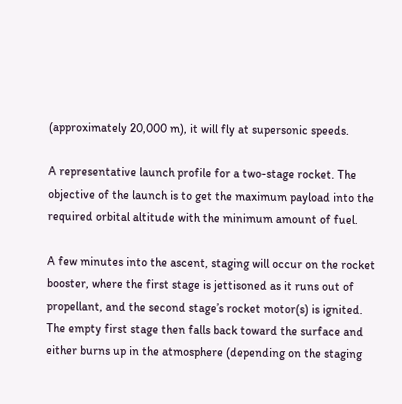(approximately 20,000 m), it will fly at supersonic speeds.

A representative launch profile for a two-stage rocket. The objective of the launch is to get the maximum payload into the required orbital altitude with the minimum amount of fuel.

A few minutes into the ascent, staging will occur on the rocket booster, where the first stage is jettisoned as it runs out of propellant, and the second stage’s rocket motor(s) is ignited. The empty first stage then falls back toward the surface and either burns up in the atmosphere (depending on the staging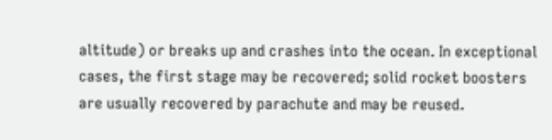altitude) or breaks up and crashes into the ocean. In exceptional cases, the first stage may be recovered; solid rocket boosters are usually recovered by parachute and may be reused.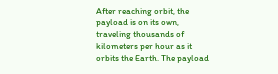After reaching orbit, the payload is on its own, traveling thousands of kilometers per hour as it orbits the Earth. The payload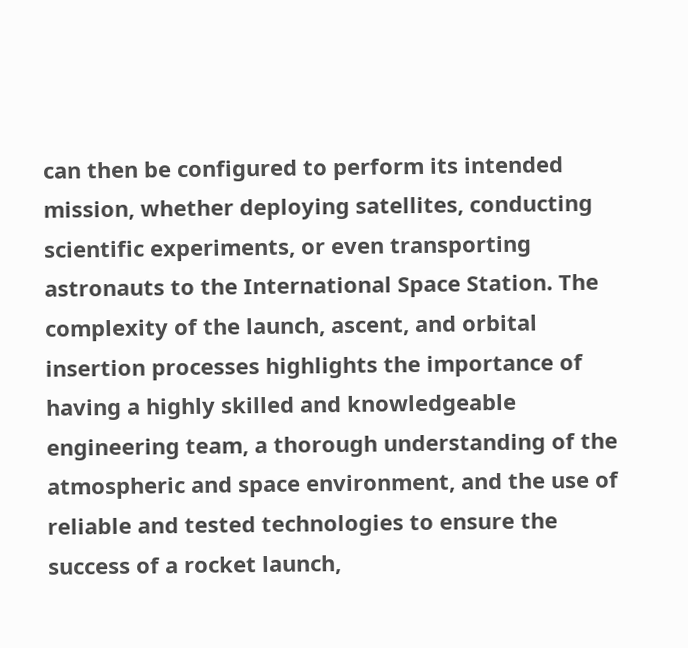can then be configured to perform its intended mission, whether deploying satellites, conducting scientific experiments, or even transporting astronauts to the International Space Station. The complexity of the launch, ascent, and orbital insertion processes highlights the importance of having a highly skilled and knowledgeable engineering team, a thorough understanding of the atmospheric and space environment, and the use of reliable and tested technologies to ensure the success of a rocket launch,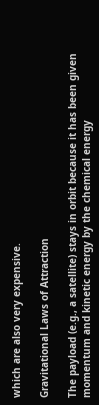which are also very expensive.

Gravitational Laws of Attraction

The payload (e.g., a satellite) stays in orbit because it has been given momentum and kinetic energy by the chemical energy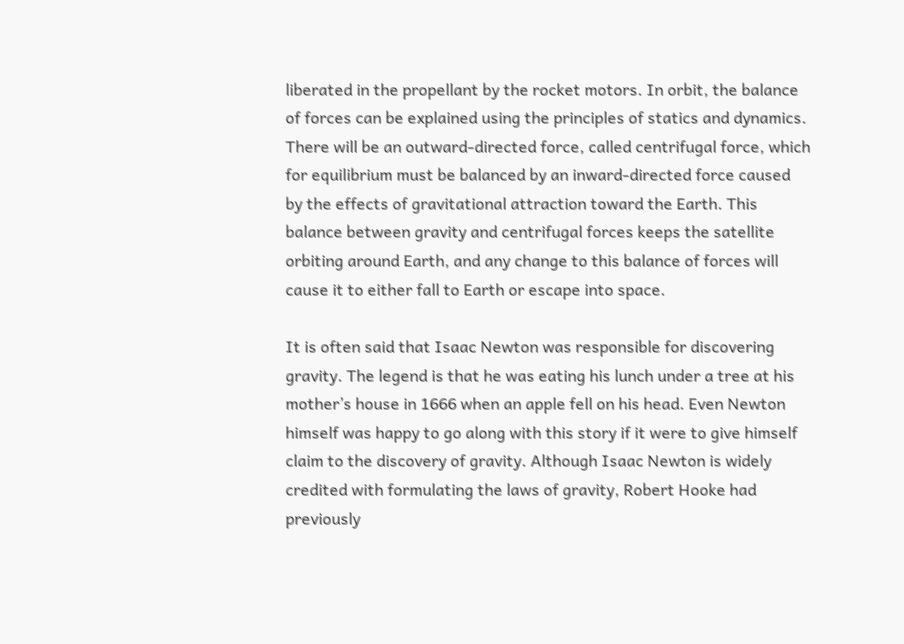liberated in the propellant by the rocket motors. In orbit, the balance of forces can be explained using the principles of statics and dynamics. There will be an outward-directed force, called centrifugal force, which for equilibrium must be balanced by an inward-directed force caused by the effects of gravitational attraction toward the Earth. This balance between gravity and centrifugal forces keeps the satellite orbiting around Earth, and any change to this balance of forces will cause it to either fall to Earth or escape into space.

It is often said that Isaac Newton was responsible for discovering gravity. The legend is that he was eating his lunch under a tree at his mother’s house in 1666 when an apple fell on his head. Even Newton himself was happy to go along with this story if it were to give himself claim to the discovery of gravity. Although Isaac Newton is widely credited with formulating the laws of gravity, Robert Hooke had previously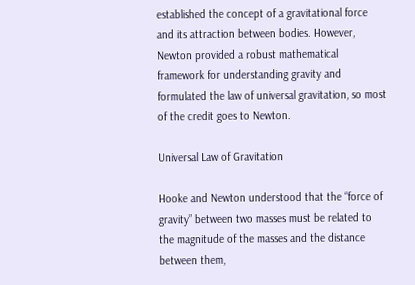established the concept of a gravitational force and its attraction between bodies. However, Newton provided a robust mathematical framework for understanding gravity and formulated the law of universal gravitation, so most of the credit goes to Newton.

Universal Law of Gravitation

Hooke and Newton understood that the “force of gravity” between two masses must be related to the magnitude of the masses and the distance between them,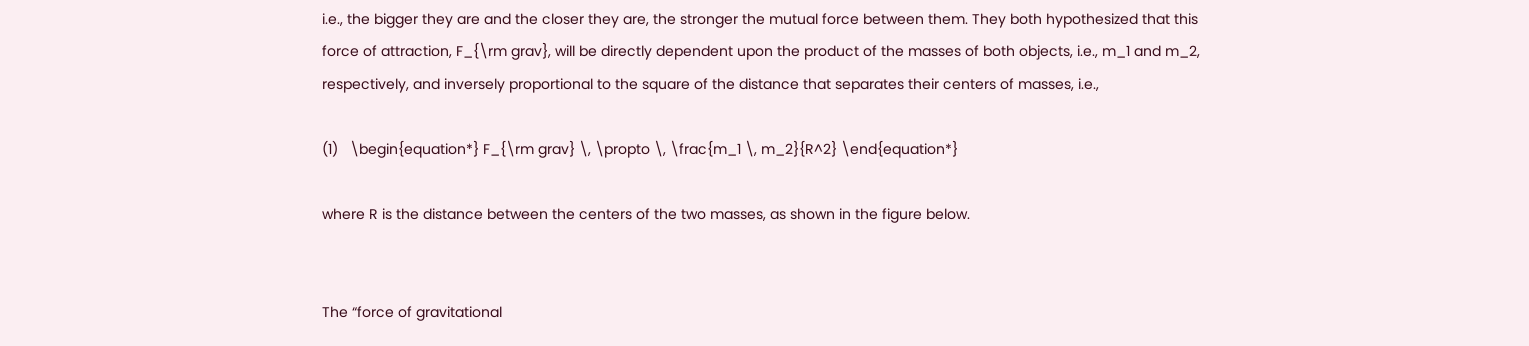i.e., the bigger they are and the closer they are, the stronger the mutual force between them. They both hypothesized that this force of attraction, F_{\rm grav}, will be directly dependent upon the product of the masses of both objects, i.e., m_1 and m_2, respectively, and inversely proportional to the square of the distance that separates their centers of masses, i.e.,

(1)   \begin{equation*} F_{\rm grav} \, \propto \, \frac{m_1 \, m_2}{R^2} \end{equation*}

where R is the distance between the centers of the two masses, as shown in the figure below.


The “force of gravitational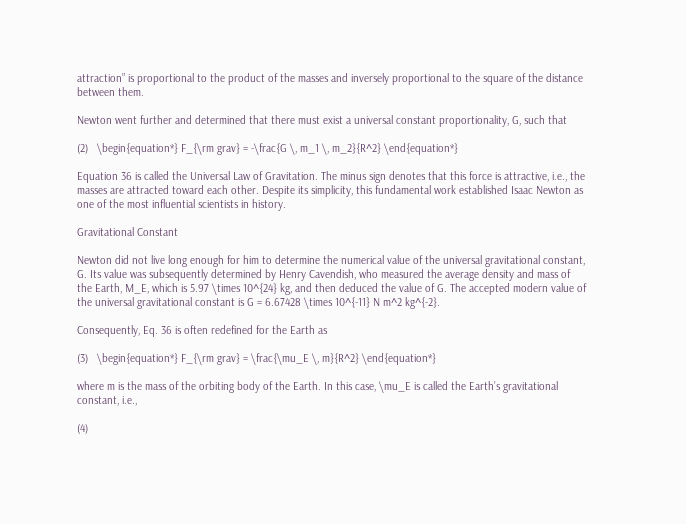attraction” is proportional to the product of the masses and inversely proportional to the square of the distance between them.

Newton went further and determined that there must exist a universal constant proportionality, G, such that

(2)   \begin{equation*} F_{\rm grav} = -\frac{G \, m_1 \, m_2}{R^2} \end{equation*}

Equation 36 is called the Universal Law of Gravitation. The minus sign denotes that this force is attractive, i.e., the masses are attracted toward each other. Despite its simplicity, this fundamental work established Isaac Newton as one of the most influential scientists in history.

Gravitational Constant

Newton did not live long enough for him to determine the numerical value of the universal gravitational constant, G. Its value was subsequently determined by Henry Cavendish, who measured the average density and mass of the Earth, M_E, which is 5.97 \times 10^{24} kg, and then deduced the value of G. The accepted modern value of the universal gravitational constant is G = 6.67428 \times 10^{-11} N m^2 kg^{-2}.

Consequently, Eq. 36 is often redefined for the Earth as

(3)   \begin{equation*} F_{\rm grav} = \frac{\mu_E \, m}{R^2} \end{equation*}

where m is the mass of the orbiting body of the Earth. In this case, \mu_E is called the Earth’s gravitational constant, i.e.,

(4)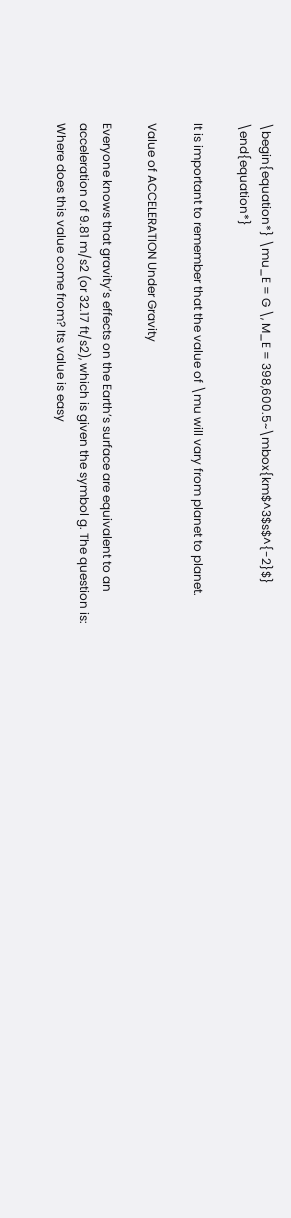\begin{equation*} \mu_E = G \, M_E = 398,600.5~\mbox{km$^3$s$^{-2}$} \end{equation*}

It is important to remember that the value of \mu will vary from planet to planet.

Value of ACCELERATION Under Gravity

Everyone knows that gravity’s effects on the Earth’s surface are equivalent to an acceleration of 9.81 m/s2 (or 32.17 ft/s2), which is given the symbol g. The question is: Where does this value come from? Its value is easy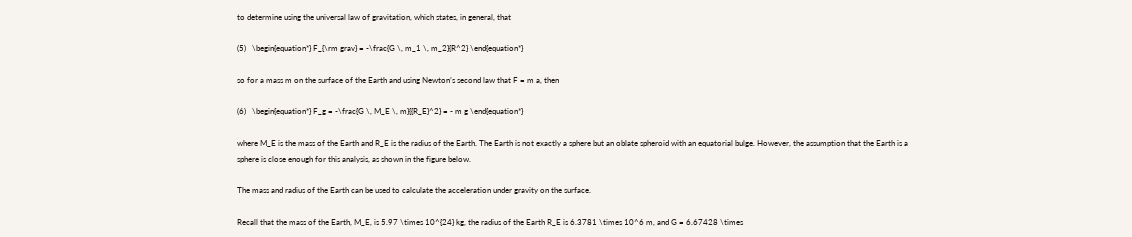to determine using the universal law of gravitation, which states, in general, that

(5)   \begin{equation*} F_{\rm grav} = -\frac{G \, m_1 \, m_2}{R^2} \end{equation*}

so for a mass m on the surface of the Earth and using Newton’s second law that F = m a, then

(6)   \begin{equation*} F_g = -\frac{G \, M_E \, m}{{R_E}^2} = - m g \end{equation*}

where M_E is the mass of the Earth and R_E is the radius of the Earth. The Earth is not exactly a sphere but an oblate spheroid with an equatorial bulge. However, the assumption that the Earth is a sphere is close enough for this analysis, as shown in the figure below.

The mass and radius of the Earth can be used to calculate the acceleration under gravity on the surface.

Recall that the mass of the Earth, M_E, is 5.97 \times 10^{24} kg, the radius of the Earth R_E is 6.3781 \times 10^6 m, and G = 6.67428 \times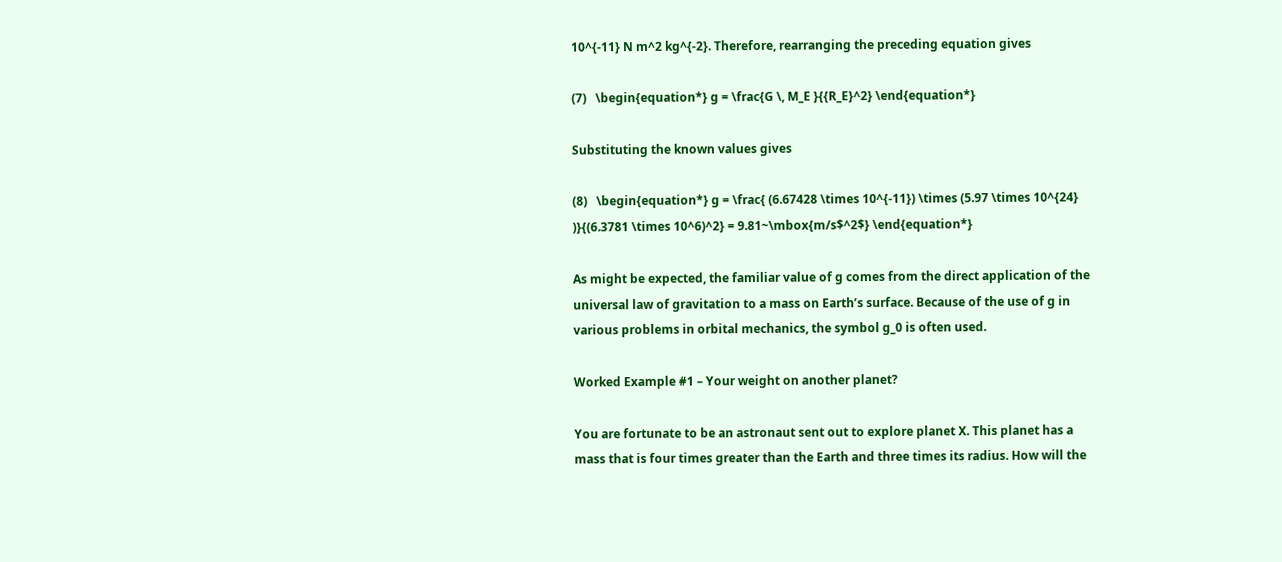10^{-11} N m^2 kg^{-2}. Therefore, rearranging the preceding equation gives

(7)   \begin{equation*} g = \frac{G \, M_E }{{R_E}^2} \end{equation*}

Substituting the known values gives

(8)   \begin{equation*} g = \frac{ (6.67428 \times 10^{-11}) \times (5.97 \times 10^{24} )}{(6.3781 \times 10^6)^2} = 9.81~\mbox{m/s$^2$} \end{equation*}

As might be expected, the familiar value of g comes from the direct application of the universal law of gravitation to a mass on Earth’s surface. Because of the use of g in various problems in orbital mechanics, the symbol g_0 is often used.

Worked Example #1 – Your weight on another planet?

You are fortunate to be an astronaut sent out to explore planet X. This planet has a mass that is four times greater than the Earth and three times its radius. How will the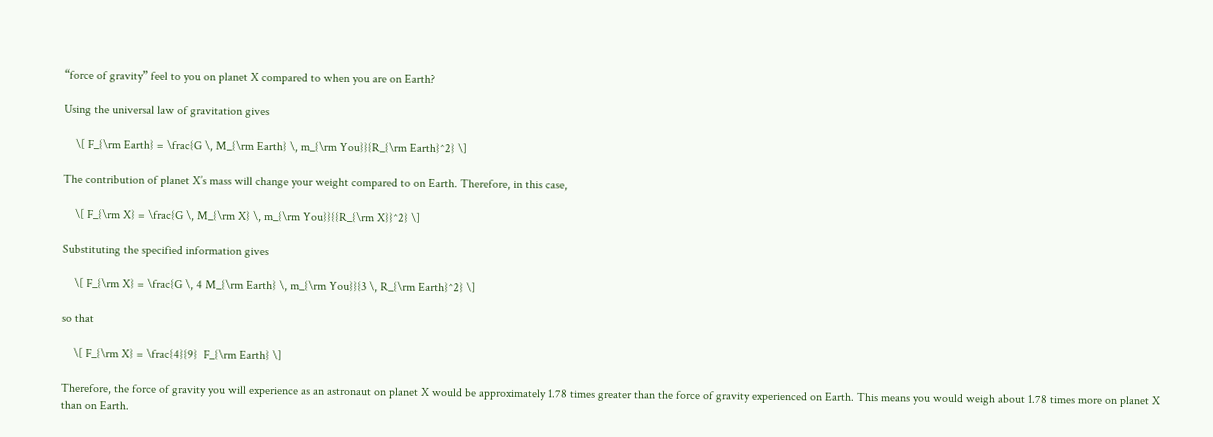“force of gravity” feel to you on planet X compared to when you are on Earth?

Using the universal law of gravitation gives

    \[ F_{\rm Earth} = \frac{G \, M_{\rm Earth} \, m_{\rm You}}{R_{\rm Earth}^2} \]

The contribution of planet X’s mass will change your weight compared to on Earth. Therefore, in this case,

    \[ F_{\rm X} = \frac{G \, M_{\rm X} \, m_{\rm You}}{{R_{\rm X}}^2} \]

Substituting the specified information gives

    \[ F_{\rm X} = \frac{G \, 4 M_{\rm Earth} \, m_{\rm You}}{3 \, R_{\rm Earth}^2} \]

so that

    \[ F_{\rm X} = \frac{4}{9}  F_{\rm Earth} \]

Therefore, the force of gravity you will experience as an astronaut on planet X would be approximately 1.78 times greater than the force of gravity experienced on Earth. This means you would weigh about 1.78 times more on planet X than on Earth.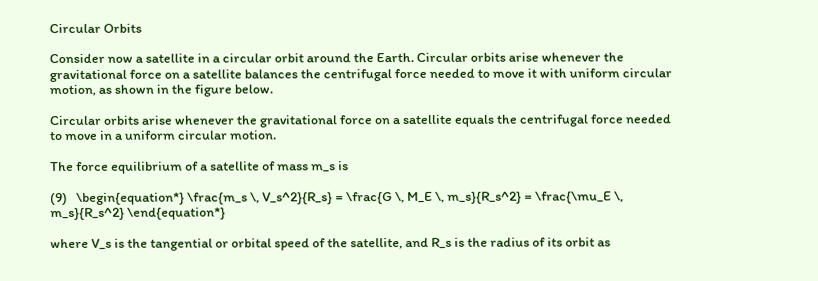Circular Orbits

Consider now a satellite in a circular orbit around the Earth. Circular orbits arise whenever the gravitational force on a satellite balances the centrifugal force needed to move it with uniform circular motion, as shown in the figure below.

Circular orbits arise whenever the gravitational force on a satellite equals the centrifugal force needed to move in a uniform circular motion.

The force equilibrium of a satellite of mass m_s is

(9)   \begin{equation*} \frac{m_s \, V_s^2}{R_s} = \frac{G \, M_E \, m_s}{R_s^2} = \frac{\mu_E \, m_s}{R_s^2} \end{equation*}

where V_s is the tangential or orbital speed of the satellite, and R_s is the radius of its orbit as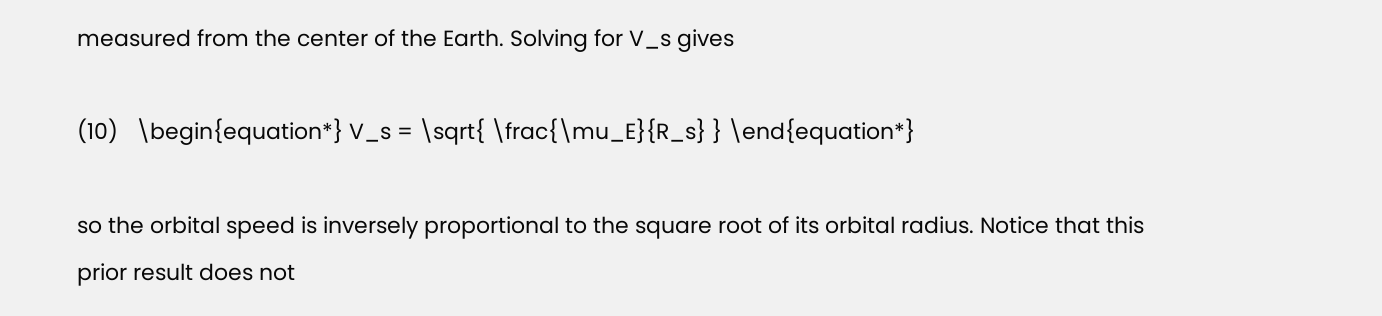measured from the center of the Earth. Solving for V_s gives

(10)   \begin{equation*} V_s = \sqrt{ \frac{\mu_E}{R_s} } \end{equation*}

so the orbital speed is inversely proportional to the square root of its orbital radius. Notice that this prior result does not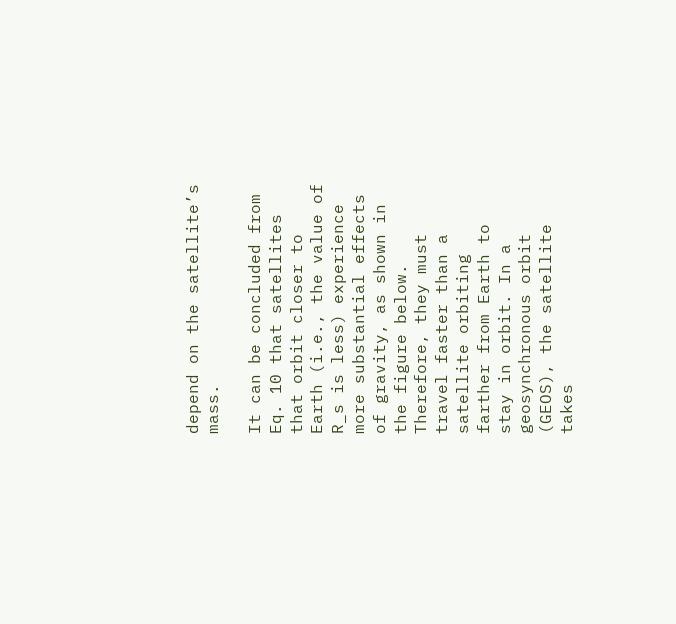depend on the satellite’s mass.

It can be concluded from Eq. 10 that satellites that orbit closer to Earth (i.e., the value of R_s is less) experience more substantial effects of gravity, as shown in the figure below. Therefore, they must travel faster than a satellite orbiting farther from Earth to stay in orbit. In a geosynchronous orbit (GEOS), the satellite takes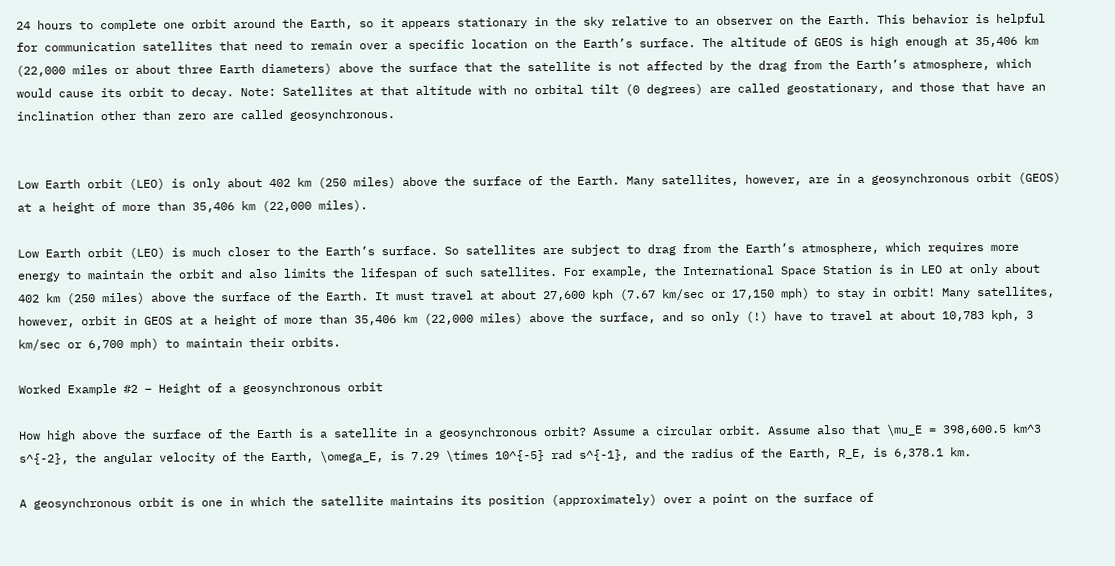24 hours to complete one orbit around the Earth, so it appears stationary in the sky relative to an observer on the Earth. This behavior is helpful for communication satellites that need to remain over a specific location on the Earth’s surface. The altitude of GEOS is high enough at 35,406 km (22,000 miles or about three Earth diameters) above the surface that the satellite is not affected by the drag from the Earth’s atmosphere, which would cause its orbit to decay. Note: Satellites at that altitude with no orbital tilt (0 degrees) are called geostationary, and those that have an inclination other than zero are called geosynchronous.


Low Earth orbit (LEO) is only about 402 km (250 miles) above the surface of the Earth. Many satellites, however, are in a geosynchronous orbit (GEOS) at a height of more than 35,406 km (22,000 miles).

Low Earth orbit (LEO) is much closer to the Earth’s surface. So satellites are subject to drag from the Earth’s atmosphere, which requires more energy to maintain the orbit and also limits the lifespan of such satellites. For example, the International Space Station is in LEO at only about 402 km (250 miles) above the surface of the Earth. It must travel at about 27,600 kph (7.67 km/sec or 17,150 mph) to stay in orbit! Many satellites, however, orbit in GEOS at a height of more than 35,406 km (22,000 miles) above the surface, and so only (!) have to travel at about 10,783 kph, 3 km/sec or 6,700 mph) to maintain their orbits.

Worked Example #2 – Height of a geosynchronous orbit

How high above the surface of the Earth is a satellite in a geosynchronous orbit? Assume a circular orbit. Assume also that \mu_E = 398,600.5 km^3 s^{-2}, the angular velocity of the Earth, \omega_E, is 7.29 \times 10^{-5} rad s^{-1}, and the radius of the Earth, R_E, is 6,378.1 km.

A geosynchronous orbit is one in which the satellite maintains its position (approximately) over a point on the surface of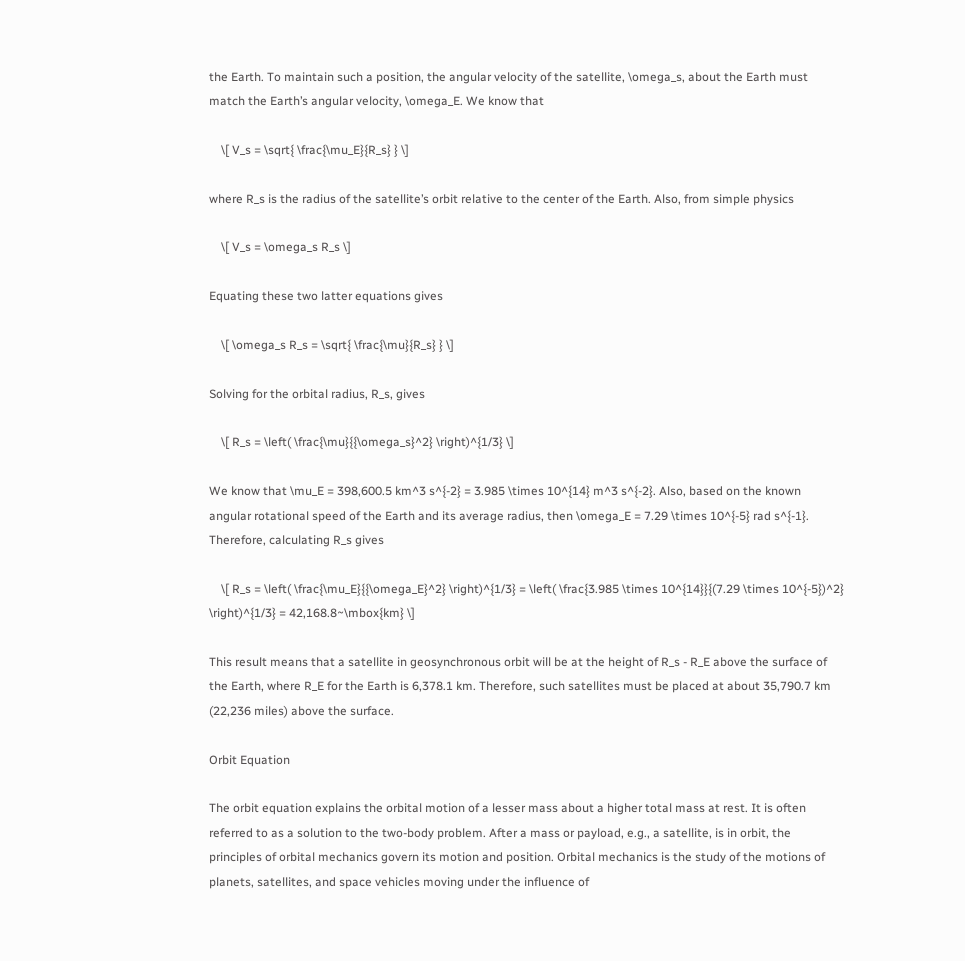the Earth. To maintain such a position, the angular velocity of the satellite, \omega_s, about the Earth must match the Earth’s angular velocity, \omega_E. We know that

    \[ V_s = \sqrt{ \frac{\mu_E}{R_s} } \]

where R_s is the radius of the satellite’s orbit relative to the center of the Earth. Also, from simple physics

    \[ V_s = \omega_s R_s \]

Equating these two latter equations gives

    \[ \omega_s R_s = \sqrt{ \frac{\mu}{R_s} } \]

Solving for the orbital radius, R_s, gives

    \[ R_s = \left( \frac{\mu}{{\omega_s}^2} \right)^{1/3} \]

We know that \mu_E = 398,600.5 km^3 s^{-2} = 3.985 \times 10^{14} m^3 s^{-2}. Also, based on the known angular rotational speed of the Earth and its average radius, then \omega_E = 7.29 \times 10^{-5} rad s^{-1}. Therefore, calculating R_s gives

    \[ R_s = \left( \frac{\mu_E}{{\omega_E}^2} \right)^{1/3} = \left( \frac{3.985 \times 10^{14}}{(7.29 \times 10^{-5})^2} \right)^{1/3} = 42,168.8~\mbox{km} \]

This result means that a satellite in geosynchronous orbit will be at the height of R_s - R_E above the surface of the Earth, where R_E for the Earth is 6,378.1 km. Therefore, such satellites must be placed at about 35,790.7 km (22,236 miles) above the surface.

Orbit Equation

The orbit equation explains the orbital motion of a lesser mass about a higher total mass at rest. It is often referred to as a solution to the two-body problem. After a mass or payload, e.g., a satellite, is in orbit, the principles of orbital mechanics govern its motion and position. Orbital mechanics is the study of the motions of planets, satellites, and space vehicles moving under the influence of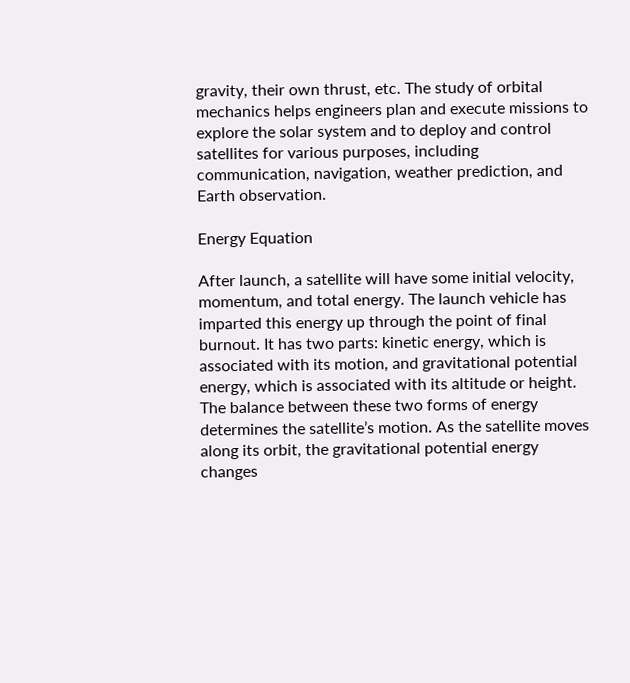gravity, their own thrust, etc. The study of orbital mechanics helps engineers plan and execute missions to explore the solar system and to deploy and control satellites for various purposes, including communication, navigation, weather prediction, and Earth observation.

Energy Equation

After launch, a satellite will have some initial velocity, momentum, and total energy. The launch vehicle has imparted this energy up through the point of final burnout. It has two parts: kinetic energy, which is associated with its motion, and gravitational potential energy, which is associated with its altitude or height. The balance between these two forms of energy determines the satellite’s motion. As the satellite moves along its orbit, the gravitational potential energy changes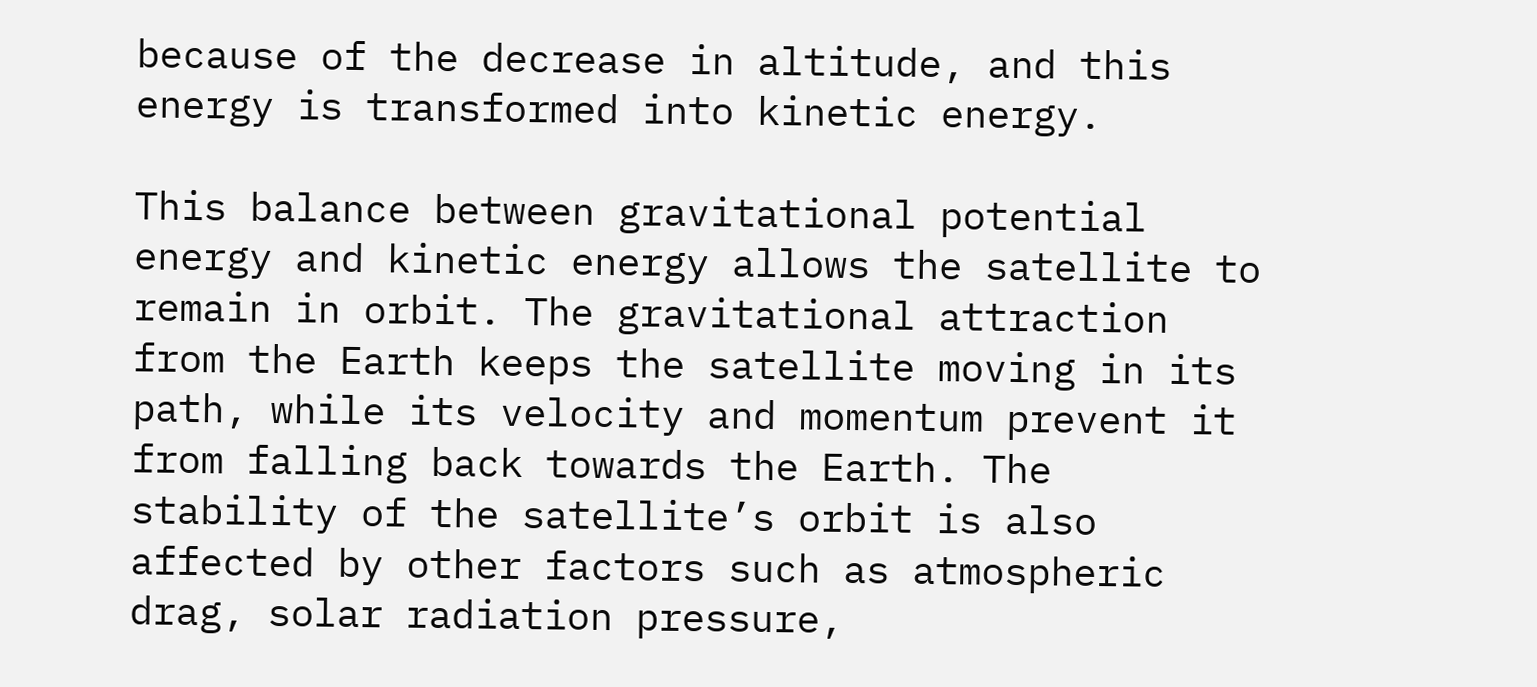because of the decrease in altitude, and this energy is transformed into kinetic energy.

This balance between gravitational potential energy and kinetic energy allows the satellite to remain in orbit. The gravitational attraction from the Earth keeps the satellite moving in its path, while its velocity and momentum prevent it from falling back towards the Earth. The stability of the satellite’s orbit is also affected by other factors such as atmospheric drag, solar radiation pressure,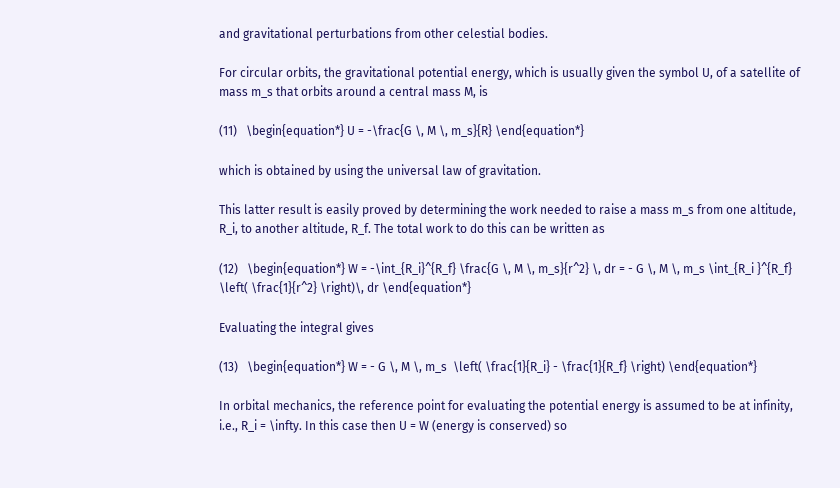and gravitational perturbations from other celestial bodies.

For circular orbits, the gravitational potential energy, which is usually given the symbol U, of a satellite of mass m_s that orbits around a central mass M, is

(11)   \begin{equation*} U = -\frac{G \, M \, m_s}{R} \end{equation*}

which is obtained by using the universal law of gravitation.

This latter result is easily proved by determining the work needed to raise a mass m_s from one altitude, R_i, to another altitude, R_f. The total work to do this can be written as

(12)   \begin{equation*} W = -\int_{R_i}^{R_f} \frac{G \, M \, m_s}{r^2} \, dr = - G \, M \, m_s \int_{R_i }^{R_f}  \left( \frac{1}{r^2} \right)\, dr \end{equation*}

Evaluating the integral gives

(13)   \begin{equation*} W = - G \, M \, m_s  \left( \frac{1}{R_i} - \frac{1}{R_f} \right) \end{equation*}

In orbital mechanics, the reference point for evaluating the potential energy is assumed to be at infinity, i.e., R_i = \infty. In this case then U = W (energy is conserved) so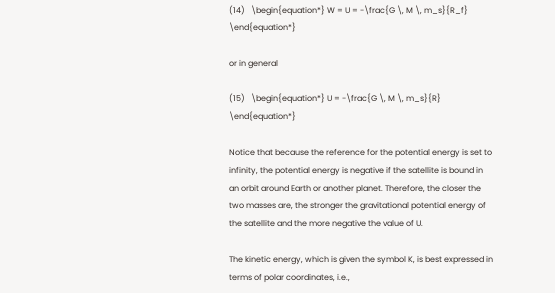(14)   \begin{equation*} W = U = -\frac{G \, M \, m_s}{R_f} \end{equation*}

or in general

(15)   \begin{equation*} U = -\frac{G \, M \, m_s}{R} \end{equation*}

Notice that because the reference for the potential energy is set to infinity, the potential energy is negative if the satellite is bound in an orbit around Earth or another planet. Therefore, the closer the two masses are, the stronger the gravitational potential energy of the satellite and the more negative the value of U.

The kinetic energy, which is given the symbol K, is best expressed in terms of polar coordinates, i.e.,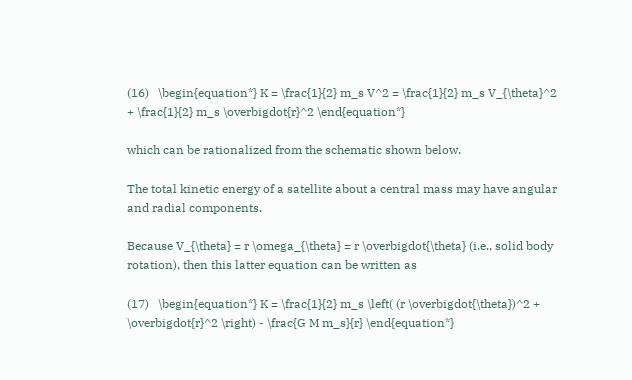(16)   \begin{equation*} K = \frac{1}{2} m_s V^2 = \frac{1}{2} m_s V_{\theta}^2 + \frac{1}{2} m_s \overbigdot{r}^2 \end{equation*}

which can be rationalized from the schematic shown below.

The total kinetic energy of a satellite about a central mass may have angular and radial components.

Because V_{\theta} = r \omega_{\theta} = r \overbigdot{\theta} (i.e., solid body rotation), then this latter equation can be written as

(17)   \begin{equation*} K = \frac{1}{2} m_s \left( (r \overbigdot{\theta})^2 + \overbigdot{r}^2 \right) - \frac{G M m_s}{r} \end{equation*}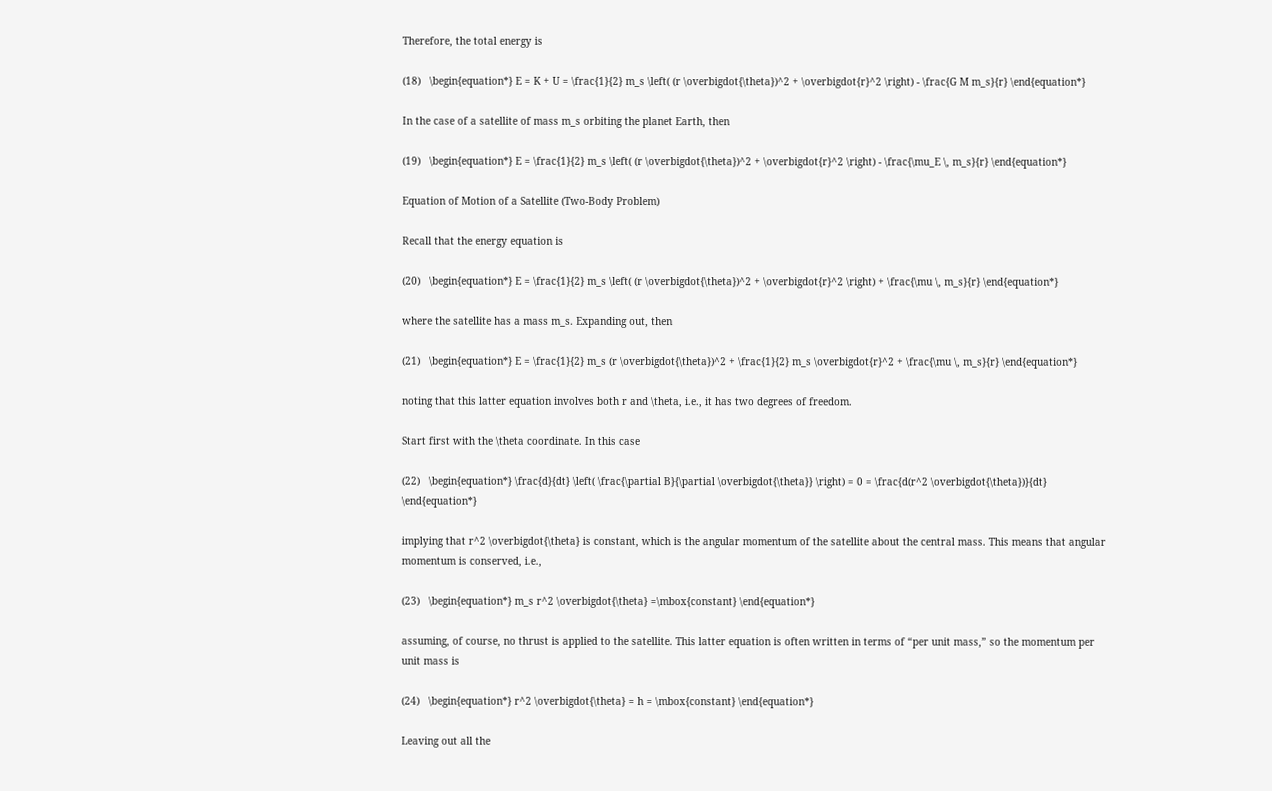Therefore, the total energy is

(18)   \begin{equation*} E = K + U = \frac{1}{2} m_s \left( (r \overbigdot{\theta})^2 + \overbigdot{r}^2 \right) - \frac{G M m_s}{r} \end{equation*}

In the case of a satellite of mass m_s orbiting the planet Earth, then

(19)   \begin{equation*} E = \frac{1}{2} m_s \left( (r \overbigdot{\theta})^2 + \overbigdot{r}^2 \right) - \frac{\mu_E \, m_s}{r} \end{equation*}

Equation of Motion of a Satellite (Two-Body Problem)

Recall that the energy equation is

(20)   \begin{equation*} E = \frac{1}{2} m_s \left( (r \overbigdot{\theta})^2 + \overbigdot{r}^2 \right) + \frac{\mu \, m_s}{r} \end{equation*}

where the satellite has a mass m_s. Expanding out, then

(21)   \begin{equation*} E = \frac{1}{2} m_s (r \overbigdot{\theta})^2 + \frac{1}{2} m_s \overbigdot{r}^2 + \frac{\mu \, m_s}{r} \end{equation*}

noting that this latter equation involves both r and \theta, i.e., it has two degrees of freedom.

Start first with the \theta coordinate. In this case

(22)   \begin{equation*} \frac{d}{dt} \left( \frac{\partial B}{\partial \overbigdot{\theta}} \right) = 0 = \frac{d(r^2 \overbigdot{\theta})}{dt} \end{equation*}

implying that r^2 \overbigdot{\theta} is constant, which is the angular momentum of the satellite about the central mass. This means that angular momentum is conserved, i.e.,

(23)   \begin{equation*} m_s r^2 \overbigdot{\theta} =\mbox{constant} \end{equation*}

assuming, of course, no thrust is applied to the satellite. This latter equation is often written in terms of “per unit mass,” so the momentum per unit mass is

(24)   \begin{equation*} r^2 \overbigdot{\theta} = h = \mbox{constant} \end{equation*}

Leaving out all the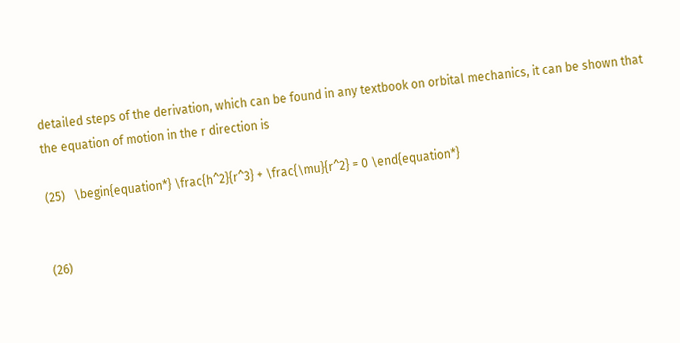detailed steps of the derivation, which can be found in any textbook on orbital mechanics, it can be shown that the equation of motion in the r direction is

(25)   \begin{equation*} \frac{h^2}{r^3} + \frac{\mu}{r^2} = 0 \end{equation*}


(26)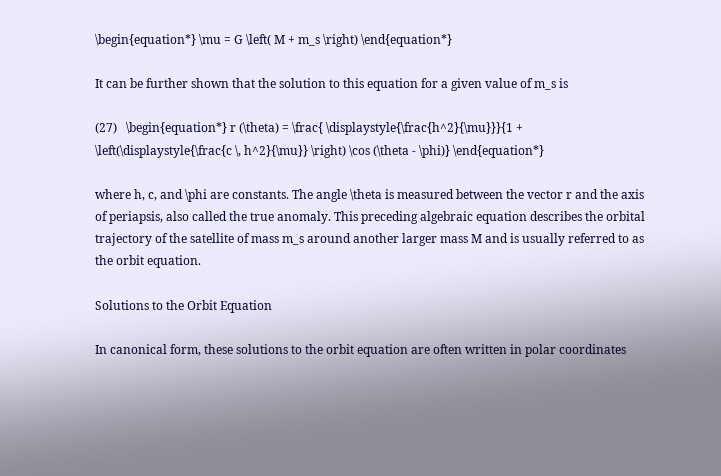\begin{equation*} \mu = G \left( M + m_s \right) \end{equation*}

It can be further shown that the solution to this equation for a given value of m_s is

(27)   \begin{equation*} r (\theta) = \frac{ \displaystyle{\frac{h^2}{\mu}}}{1 + \left(\displaystyle{\frac{c \, h^2}{\mu}} \right) \cos (\theta - \phi)} \end{equation*}

where h, c, and \phi are constants. The angle \theta is measured between the vector r and the axis of periapsis, also called the true anomaly. This preceding algebraic equation describes the orbital trajectory of the satellite of mass m_s around another larger mass M and is usually referred to as the orbit equation.

Solutions to the Orbit Equation

In canonical form, these solutions to the orbit equation are often written in polar coordinates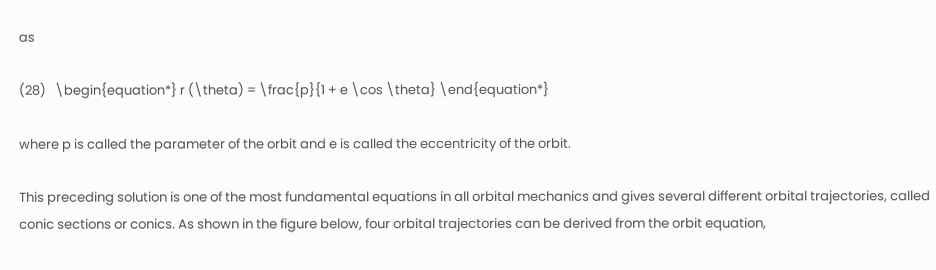as

(28)   \begin{equation*} r (\theta) = \frac{p}{1 + e \cos \theta} \end{equation*}

where p is called the parameter of the orbit and e is called the eccentricity of the orbit.

This preceding solution is one of the most fundamental equations in all orbital mechanics and gives several different orbital trajectories, called conic sections or conics. As shown in the figure below, four orbital trajectories can be derived from the orbit equation,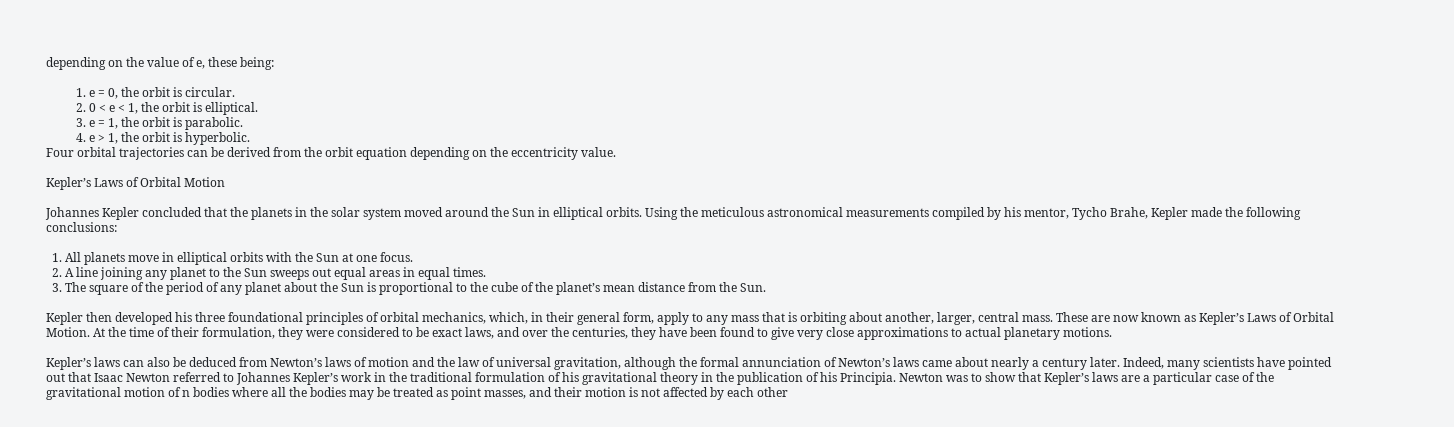depending on the value of e, these being:

          1. e = 0, the orbit is circular.
          2. 0 < e < 1, the orbit is elliptical.
          3. e = 1, the orbit is parabolic.
          4. e > 1, the orbit is hyperbolic.
Four orbital trajectories can be derived from the orbit equation depending on the eccentricity value.

Kepler’s Laws of Orbital Motion

Johannes Kepler concluded that the planets in the solar system moved around the Sun in elliptical orbits. Using the meticulous astronomical measurements compiled by his mentor, Tycho Brahe, Kepler made the following conclusions:

  1. All planets move in elliptical orbits with the Sun at one focus.
  2. A line joining any planet to the Sun sweeps out equal areas in equal times.
  3. The square of the period of any planet about the Sun is proportional to the cube of the planet’s mean distance from the Sun.

Kepler then developed his three foundational principles of orbital mechanics, which, in their general form, apply to any mass that is orbiting about another, larger, central mass. These are now known as Kepler’s Laws of Orbital Motion. At the time of their formulation, they were considered to be exact laws, and over the centuries, they have been found to give very close approximations to actual planetary motions.

Kepler’s laws can also be deduced from Newton’s laws of motion and the law of universal gravitation, although the formal annunciation of Newton’s laws came about nearly a century later. Indeed, many scientists have pointed out that Isaac Newton referred to Johannes Kepler’s work in the traditional formulation of his gravitational theory in the publication of his Principia. Newton was to show that Kepler’s laws are a particular case of the gravitational motion of n bodies where all the bodies may be treated as point masses, and their motion is not affected by each other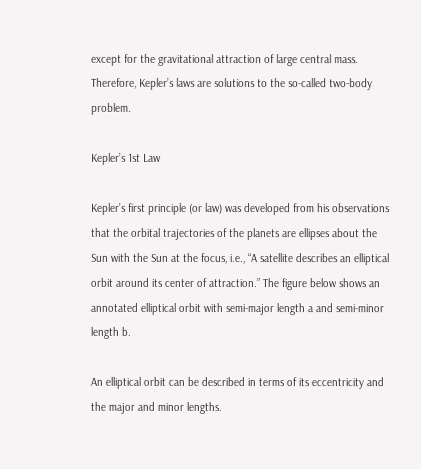except for the gravitational attraction of large central mass. Therefore, Kepler’s laws are solutions to the so-called two-body problem.

Kepler’s 1st Law

Kepler’s first principle (or law) was developed from his observations that the orbital trajectories of the planets are ellipses about the Sun with the Sun at the focus, i.e., “A satellite describes an elliptical orbit around its center of attraction.” The figure below shows an annotated elliptical orbit with semi-major length a and semi-minor length b.

An elliptical orbit can be described in terms of its eccentricity and the major and minor lengths.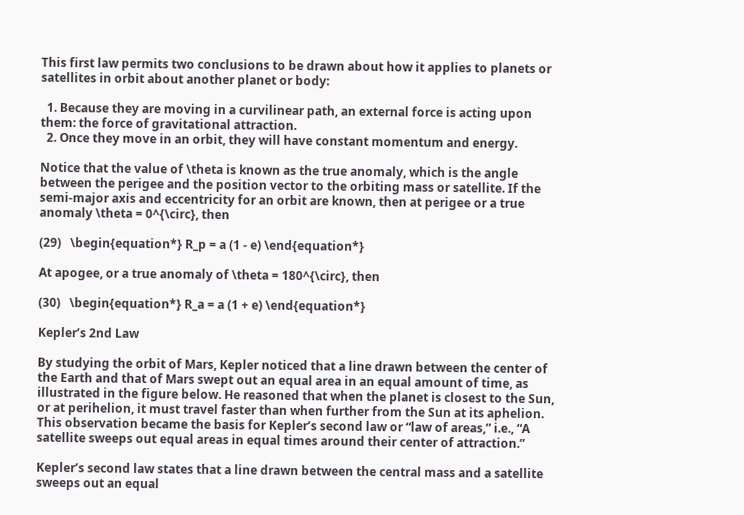This first law permits two conclusions to be drawn about how it applies to planets or satellites in orbit about another planet or body:

  1. Because they are moving in a curvilinear path, an external force is acting upon them: the force of gravitational attraction.
  2. Once they move in an orbit, they will have constant momentum and energy.

Notice that the value of \theta is known as the true anomaly, which is the angle between the perigee and the position vector to the orbiting mass or satellite. If the semi-major axis and eccentricity for an orbit are known, then at perigee or a true anomaly \theta = 0^{\circ}, then

(29)   \begin{equation*} R_p = a (1 - e) \end{equation*}

At apogee, or a true anomaly of \theta = 180^{\circ}, then

(30)   \begin{equation*} R_a = a (1 + e) \end{equation*}

Kepler’s 2nd Law

By studying the orbit of Mars, Kepler noticed that a line drawn between the center of the Earth and that of Mars swept out an equal area in an equal amount of time, as illustrated in the figure below. He reasoned that when the planet is closest to the Sun, or at perihelion, it must travel faster than when further from the Sun at its aphelion. This observation became the basis for Kepler’s second law or “law of areas,” i.e., “A satellite sweeps out equal areas in equal times around their center of attraction.”

Kepler’s second law states that a line drawn between the central mass and a satellite sweeps out an equal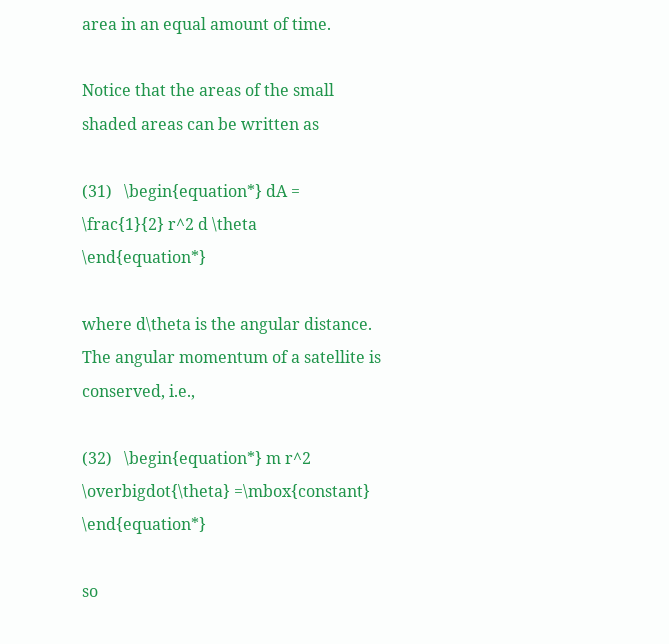area in an equal amount of time.

Notice that the areas of the small shaded areas can be written as

(31)   \begin{equation*} dA = \frac{1}{2} r^2 d \theta \end{equation*}

where d\theta is the angular distance. The angular momentum of a satellite is conserved, i.e.,

(32)   \begin{equation*} m r^2 \overbigdot{\theta} =\mbox{constant} \end{equation*}

so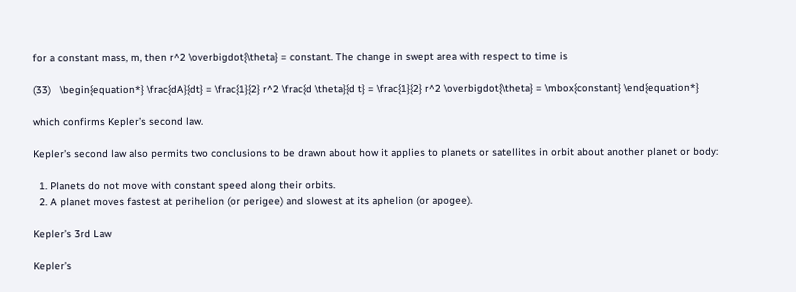for a constant mass, m, then r^2 \overbigdot{\theta} = constant. The change in swept area with respect to time is

(33)   \begin{equation*} \frac{dA}{dt} = \frac{1}{2} r^2 \frac{d \theta}{d t} = \frac{1}{2} r^2 \overbigdot{\theta} = \mbox{constant} \end{equation*}

which confirms Kepler’s second law.

Kepler’s second law also permits two conclusions to be drawn about how it applies to planets or satellites in orbit about another planet or body:

  1. Planets do not move with constant speed along their orbits.
  2. A planet moves fastest at perihelion (or perigee) and slowest at its aphelion (or apogee).

Kepler’s 3rd Law

Kepler’s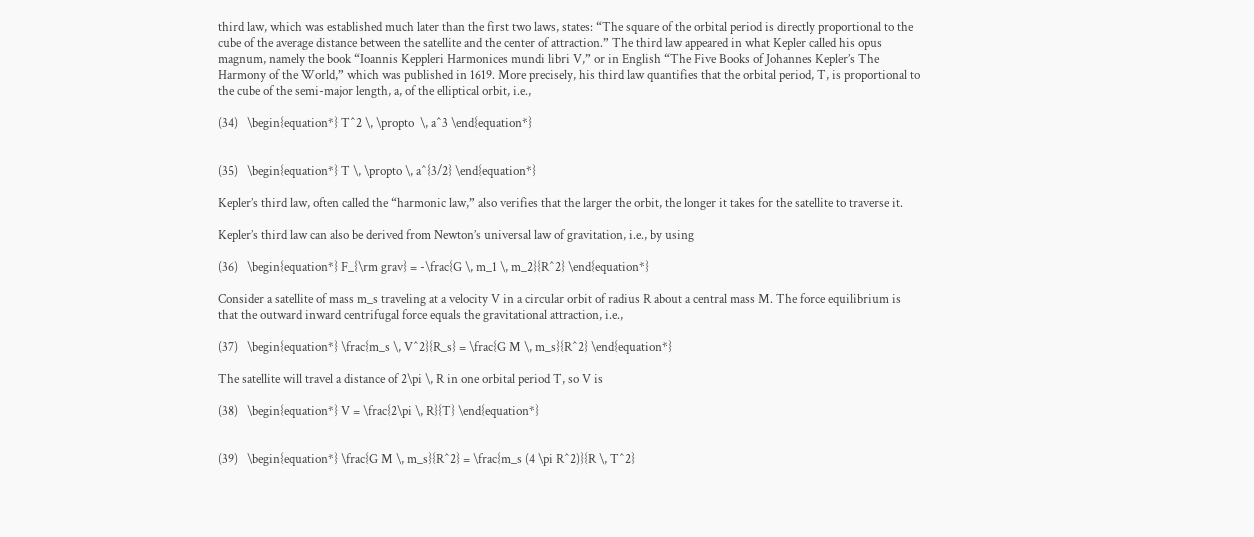third law, which was established much later than the first two laws, states: “The square of the orbital period is directly proportional to the cube of the average distance between the satellite and the center of attraction.” The third law appeared in what Kepler called his opus magnum, namely the book “Ioannis Keppleri Harmonices mundi libri V,” or in English “The Five Books of Johannes Kepler’s The Harmony of the World,” which was published in 1619. More precisely, his third law quantifies that the orbital period, T, is proportional to the cube of the semi-major length, a, of the elliptical orbit, i.e.,

(34)   \begin{equation*} T^2 \, \propto  \, a^3 \end{equation*}


(35)   \begin{equation*} T \, \propto \, a^{3/2} \end{equation*}

Kepler’s third law, often called the “harmonic law,” also verifies that the larger the orbit, the longer it takes for the satellite to traverse it.

Kepler’s third law can also be derived from Newton’s universal law of gravitation, i.e., by using

(36)   \begin{equation*} F_{\rm grav} = -\frac{G \, m_1 \, m_2}{R^2} \end{equation*}

Consider a satellite of mass m_s traveling at a velocity V in a circular orbit of radius R about a central mass M. The force equilibrium is that the outward inward centrifugal force equals the gravitational attraction, i.e.,

(37)   \begin{equation*} \frac{m_s \, V^2}{R_s} = \frac{G M \, m_s}{R^2} \end{equation*}

The satellite will travel a distance of 2\pi \, R in one orbital period T, so V is

(38)   \begin{equation*} V = \frac{2\pi \, R}{T} \end{equation*}


(39)   \begin{equation*} \frac{G M \, m_s}{R^2} = \frac{m_s (4 \pi R^2)}{R \, T^2}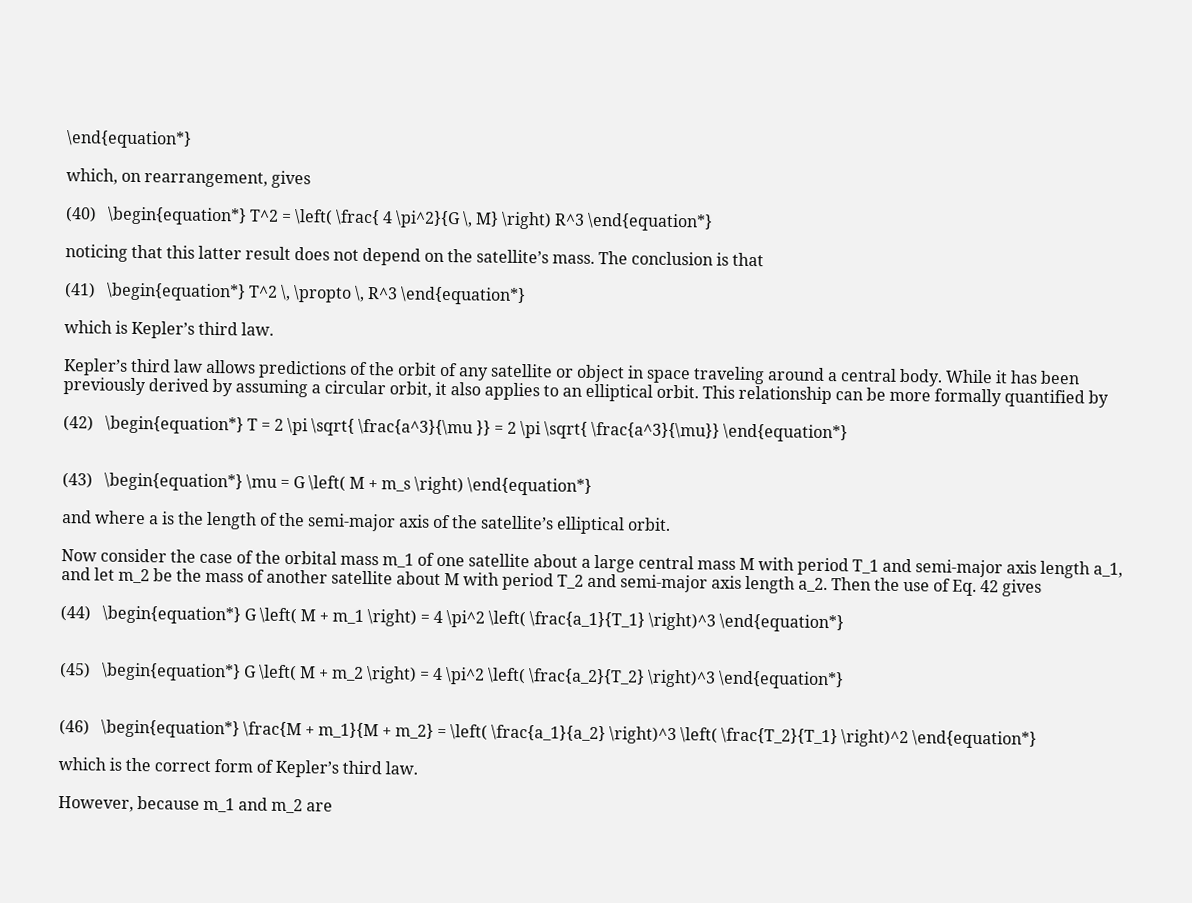\end{equation*}

which, on rearrangement, gives

(40)   \begin{equation*} T^2 = \left( \frac{ 4 \pi^2}{G \, M} \right) R^3 \end{equation*}

noticing that this latter result does not depend on the satellite’s mass. The conclusion is that

(41)   \begin{equation*} T^2 \, \propto \, R^3 \end{equation*}

which is Kepler’s third law.

Kepler’s third law allows predictions of the orbit of any satellite or object in space traveling around a central body. While it has been previously derived by assuming a circular orbit, it also applies to an elliptical orbit. This relationship can be more formally quantified by

(42)   \begin{equation*} T = 2 \pi \sqrt{ \frac{a^3}{\mu }} = 2 \pi \sqrt{ \frac{a^3}{\mu}} \end{equation*}


(43)   \begin{equation*} \mu = G \left( M + m_s \right) \end{equation*}

and where a is the length of the semi-major axis of the satellite’s elliptical orbit.

Now consider the case of the orbital mass m_1 of one satellite about a large central mass M with period T_1 and semi-major axis length a_1, and let m_2 be the mass of another satellite about M with period T_2 and semi-major axis length a_2. Then the use of Eq. 42 gives

(44)   \begin{equation*} G \left( M + m_1 \right) = 4 \pi^2 \left( \frac{a_1}{T_1} \right)^3 \end{equation*}


(45)   \begin{equation*} G \left( M + m_2 \right) = 4 \pi^2 \left( \frac{a_2}{T_2} \right)^3 \end{equation*}


(46)   \begin{equation*} \frac{M + m_1}{M + m_2} = \left( \frac{a_1}{a_2} \right)^3 \left( \frac{T_2}{T_1} \right)^2 \end{equation*}

which is the correct form of Kepler’s third law.

However, because m_1 and m_2 are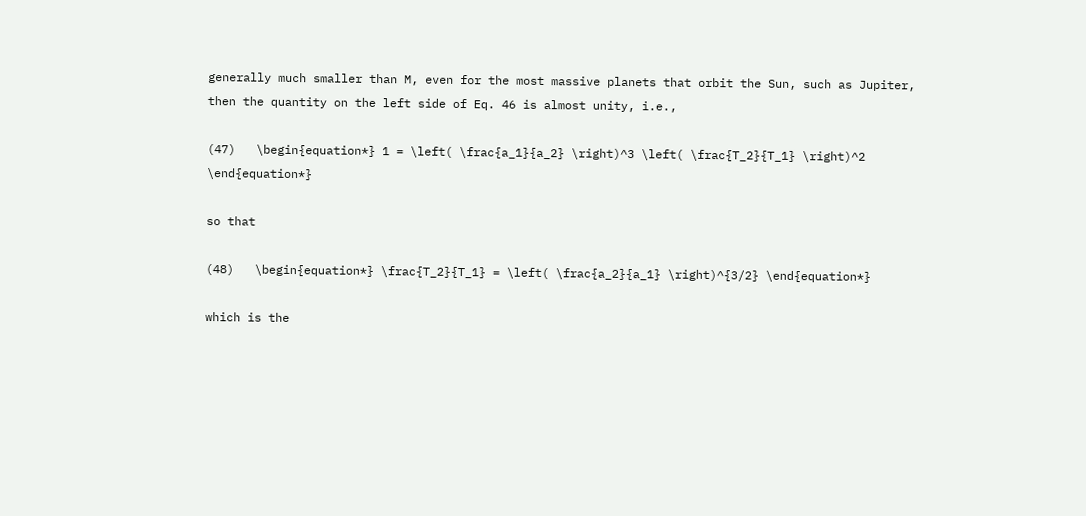generally much smaller than M, even for the most massive planets that orbit the Sun, such as Jupiter, then the quantity on the left side of Eq. 46 is almost unity, i.e.,

(47)   \begin{equation*} 1 = \left( \frac{a_1}{a_2} \right)^3 \left( \frac{T_2}{T_1} \right)^2 \end{equation*}

so that

(48)   \begin{equation*} \frac{T_2}{T_1} = \left( \frac{a_2}{a_1} \right)^{3/2} \end{equation*}

which is the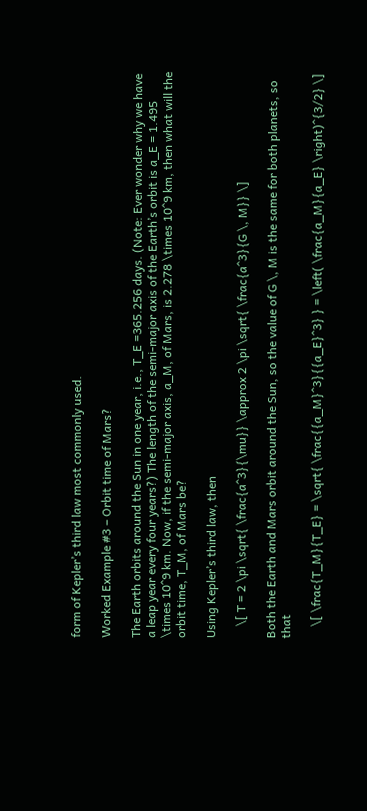form of Kepler’s third law most commonly used.

Worked Example #3 – Orbit time of Mars?

The Earth orbits around the Sun in one year, i.e., T_E =365.256 days. (Note: Ever wonder why we have a leap year every four years?) The length of the semi-major axis of the Earth’s orbit is a_E = 1.495 \times 10^9 km. Now, if the semi-major axis, a_M, of Mars, is 2.278 \times 10^9 km, then what will the orbit time, T_M, of Mars be?

Using Kepler’s third law, then

    \[ T = 2 \pi \sqrt{ \frac{a^3}{\mu}} \approx 2 \pi \sqrt{ \frac{a^3}{G \, M}} \]

Both the Earth and Mars orbit around the Sun, so the value of G \, M is the same for both planets, so that

    \[ \frac{T_M}{T_E} = \sqrt{ \frac{{a_M}^3}{{a_E}^3} } = \left( \frac{a_M}{a_E} \right)^{3/2} \]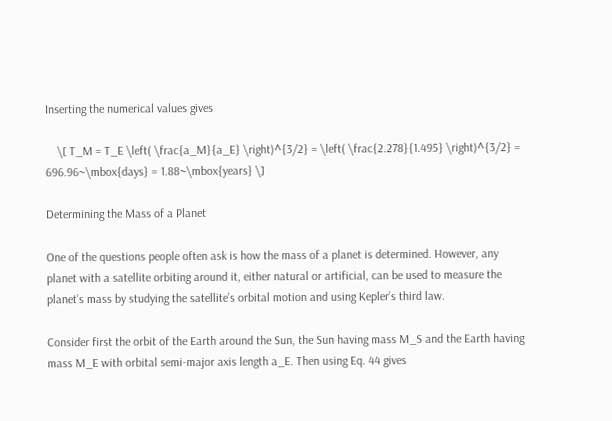Inserting the numerical values gives

    \[ T_M = T_E \left( \frac{a_M}{a_E} \right)^{3/2} = \left( \frac{2.278}{1.495} \right)^{3/2} = 696.96~\mbox{days} = 1.88~\mbox{years} \]

Determining the Mass of a Planet

One of the questions people often ask is how the mass of a planet is determined. However, any planet with a satellite orbiting around it, either natural or artificial, can be used to measure the planet’s mass by studying the satellite’s orbital motion and using Kepler’s third law.

Consider first the orbit of the Earth around the Sun, the Sun having mass M_S and the Earth having mass M_E with orbital semi-major axis length a_E. Then using Eq. 44 gives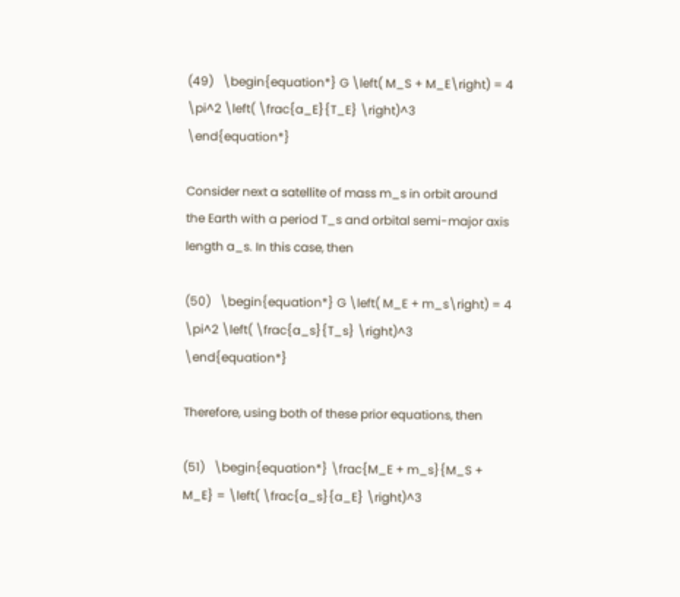(49)   \begin{equation*} G \left( M_S + M_E\right) = 4 \pi^2 \left( \frac{a_E}{T_E} \right)^3 \end{equation*}

Consider next a satellite of mass m_s in orbit around the Earth with a period T_s and orbital semi-major axis length a_s. In this case, then

(50)   \begin{equation*} G \left( M_E + m_s\right) = 4 \pi^2 \left( \frac{a_s}{T_s} \right)^3 \end{equation*}

Therefore, using both of these prior equations, then

(51)   \begin{equation*} \frac{M_E + m_s}{M_S + M_E} = \left( \frac{a_s}{a_E} \right)^3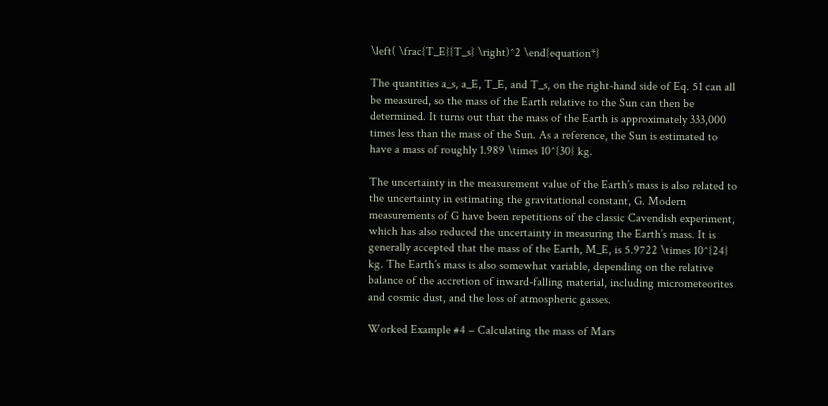\left( \frac{T_E}{T_s} \right)^2 \end{equation*}

The quantities a_s, a_E, T_E, and T_s, on the right-hand side of Eq. 51 can all be measured, so the mass of the Earth relative to the Sun can then be determined. It turns out that the mass of the Earth is approximately 333,000 times less than the mass of the Sun. As a reference, the Sun is estimated to have a mass of roughly 1.989 \times 10^{30} kg.

The uncertainty in the measurement value of the Earth’s mass is also related to the uncertainty in estimating the gravitational constant, G. Modern measurements of G have been repetitions of the classic Cavendish experiment, which has also reduced the uncertainty in measuring the Earth’s mass. It is generally accepted that the mass of the Earth, M_E, is 5.9722 \times 10^{24} kg. The Earth’s mass is also somewhat variable, depending on the relative balance of the accretion of inward-falling material, including micrometeorites and cosmic dust, and the loss of atmospheric gasses.

Worked Example #4 – Calculating the mass of Mars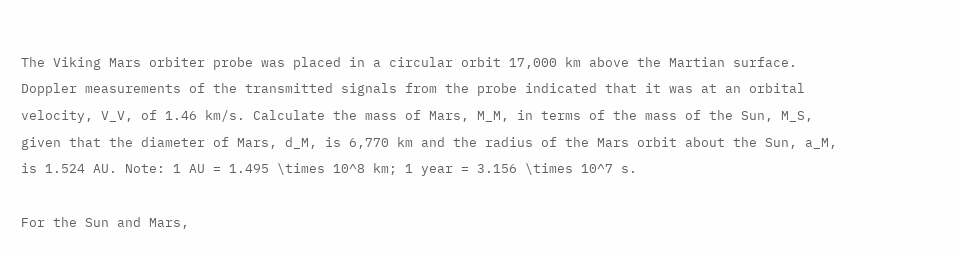The Viking Mars orbiter probe was placed in a circular orbit 17,000 km above the Martian surface. Doppler measurements of the transmitted signals from the probe indicated that it was at an orbital velocity, V_V, of 1.46 km/s. Calculate the mass of Mars, M_M, in terms of the mass of the Sun, M_S, given that the diameter of Mars, d_M, is 6,770 km and the radius of the Mars orbit about the Sun, a_M, is 1.524 AU. Note: 1 AU = 1.495 \times 10^8 km; 1 year = 3.156 \times 10^7 s.

For the Sun and Mars,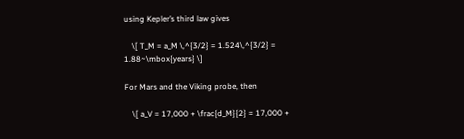using Kepler’s third law gives

    \[ T_M = a_M \,^{3/2} = 1.524\,^{3/2} = 1.88~\mbox{years} \]

For Mars and the Viking probe, then

    \[ a_V = 17,000 + \frac{d_M}{2} = 17,000 +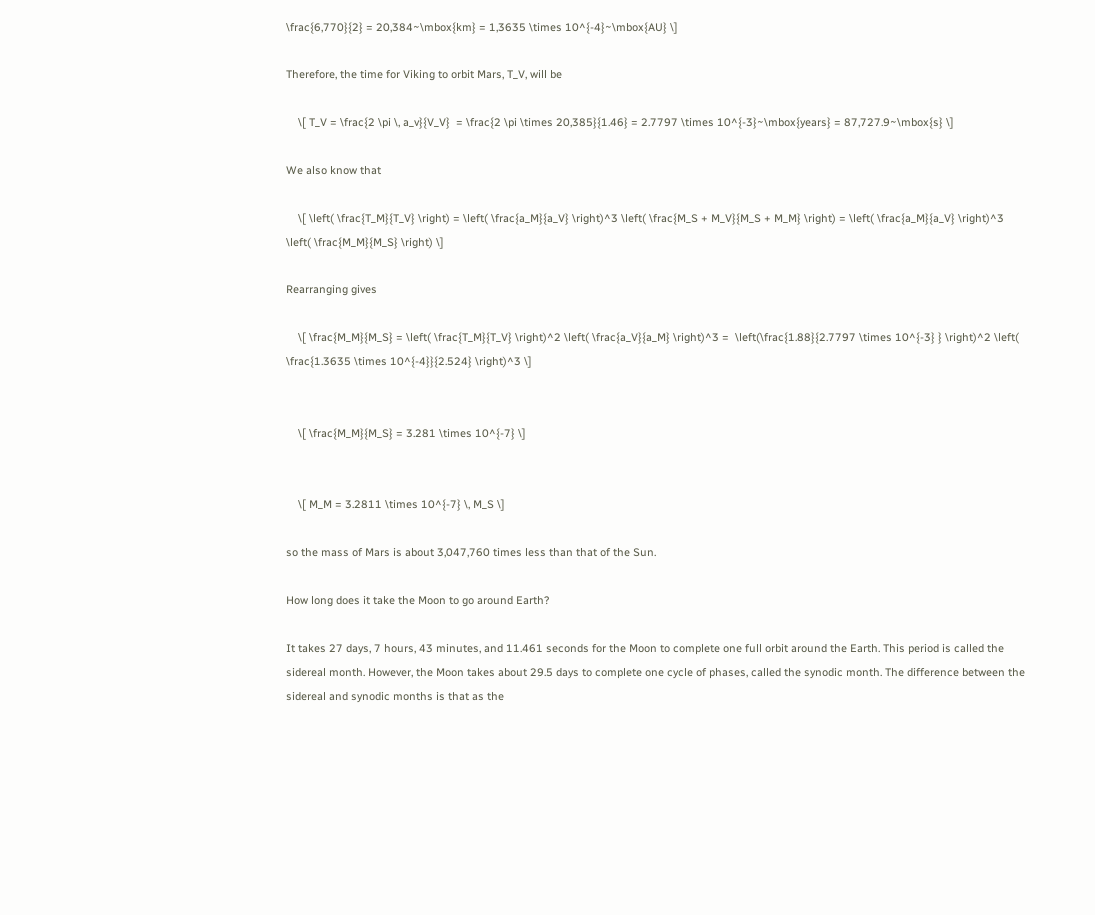\frac{6,770}{2} = 20,384~\mbox{km} = 1,3635 \times 10^{-4}~\mbox{AU} \]

Therefore, the time for Viking to orbit Mars, T_V, will be

    \[ T_V = \frac{2 \pi \, a_v}{V_V}  = \frac{2 \pi \times 20,385}{1.46} = 2.7797 \times 10^{-3}~\mbox{years} = 87,727.9~\mbox{s} \]

We also know that

    \[ \left( \frac{T_M}{T_V} \right) = \left( \frac{a_M}{a_V} \right)^3 \left( \frac{M_S + M_V}{M_S + M_M} \right) = \left( \frac{a_M}{a_V} \right)^3 \left( \frac{M_M}{M_S} \right) \]

Rearranging gives

    \[ \frac{M_M}{M_S} = \left( \frac{T_M}{T_V} \right)^2 \left( \frac{a_V}{a_M} \right)^3 =  \left(\frac{1.88}{2.7797 \times 10^{-3} } \right)^2 \left( \frac{1.3635 \times 10^{-4}}{2.524} \right)^3 \]


    \[ \frac{M_M}{M_S} = 3.281 \times 10^{-7} \]


    \[ M_M = 3.2811 \times 10^{-7} \, M_S \]

so the mass of Mars is about 3,047,760 times less than that of the Sun.

How long does it take the Moon to go around Earth?

It takes 27 days, 7 hours, 43 minutes, and 11.461 seconds for the Moon to complete one full orbit around the Earth. This period is called the sidereal month. However, the Moon takes about 29.5 days to complete one cycle of phases, called the synodic month. The difference between the sidereal and synodic months is that as the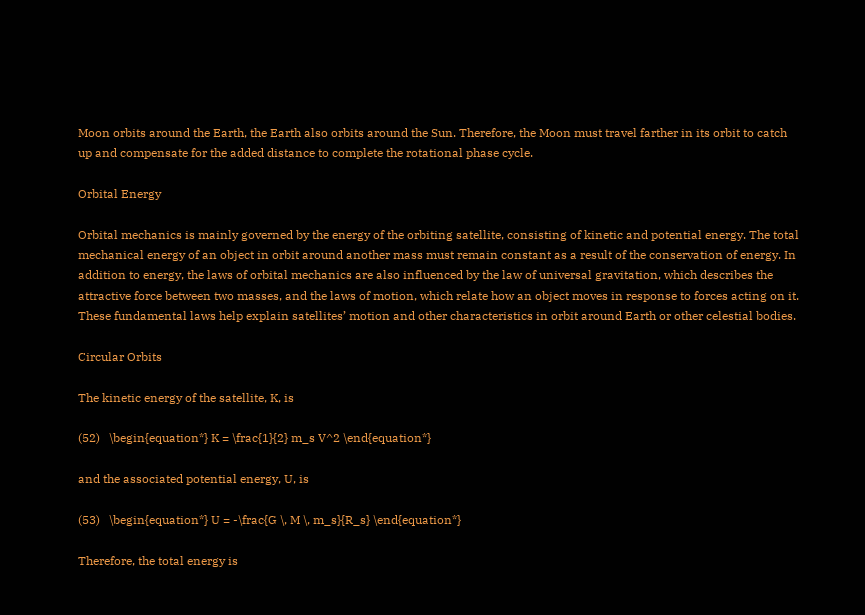Moon orbits around the Earth, the Earth also orbits around the Sun. Therefore, the Moon must travel farther in its orbit to catch up and compensate for the added distance to complete the rotational phase cycle.

Orbital Energy

Orbital mechanics is mainly governed by the energy of the orbiting satellite, consisting of kinetic and potential energy. The total mechanical energy of an object in orbit around another mass must remain constant as a result of the conservation of energy. In addition to energy, the laws of orbital mechanics are also influenced by the law of universal gravitation, which describes the attractive force between two masses, and the laws of motion, which relate how an object moves in response to forces acting on it. These fundamental laws help explain satellites’ motion and other characteristics in orbit around Earth or other celestial bodies.

Circular Orbits

The kinetic energy of the satellite, K, is

(52)   \begin{equation*} K = \frac{1}{2} m_s V^2 \end{equation*}

and the associated potential energy, U, is

(53)   \begin{equation*} U = -\frac{G \, M \, m_s}{R_s} \end{equation*}

Therefore, the total energy is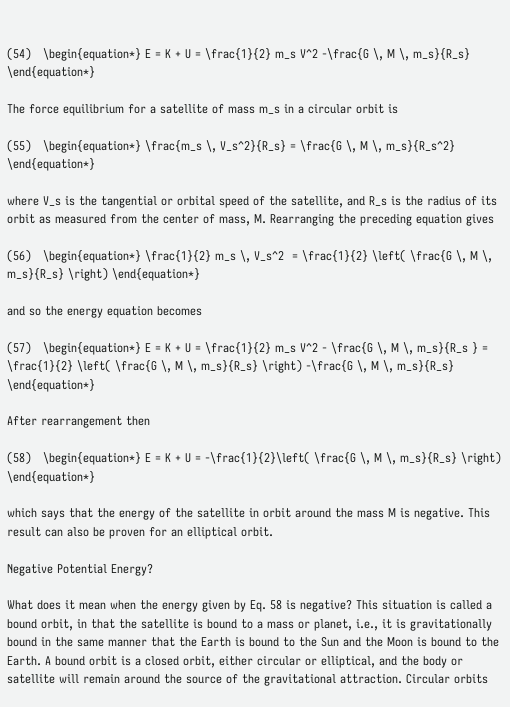(54)   \begin{equation*} E = K + U = \frac{1}{2} m_s V^2 -\frac{G \, M \, m_s}{R_s} \end{equation*}

The force equilibrium for a satellite of mass m_s in a circular orbit is

(55)   \begin{equation*} \frac{m_s \, V_s^2}{R_s} = \frac{G \, M \, m_s}{R_s^2} \end{equation*}

where V_s is the tangential or orbital speed of the satellite, and R_s is the radius of its orbit as measured from the center of mass, M. Rearranging the preceding equation gives

(56)   \begin{equation*} \frac{1}{2} m_s \, V_s^2  = \frac{1}{2} \left( \frac{G \, M \, m_s}{R_s} \right) \end{equation*}

and so the energy equation becomes

(57)   \begin{equation*} E = K + U = \frac{1}{2} m_s V^2 - \frac{G \, M \, m_s}{R_s } = \frac{1}{2} \left( \frac{G \, M \, m_s}{R_s} \right) -\frac{G \, M \, m_s}{R_s} \end{equation*}

After rearrangement then

(58)   \begin{equation*} E = K + U = -\frac{1}{2}\left( \frac{G \, M \, m_s}{R_s} \right) \end{equation*}

which says that the energy of the satellite in orbit around the mass M is negative. This result can also be proven for an elliptical orbit.

Negative Potential Energy?

What does it mean when the energy given by Eq. 58 is negative? This situation is called a bound orbit, in that the satellite is bound to a mass or planet, i.e., it is gravitationally bound in the same manner that the Earth is bound to the Sun and the Moon is bound to the Earth. A bound orbit is a closed orbit, either circular or elliptical, and the body or satellite will remain around the source of the gravitational attraction. Circular orbits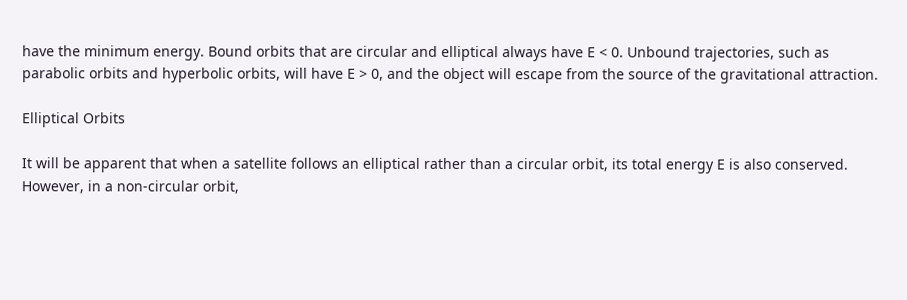have the minimum energy. Bound orbits that are circular and elliptical always have E < 0. Unbound trajectories, such as parabolic orbits and hyperbolic orbits, will have E > 0, and the object will escape from the source of the gravitational attraction.

Elliptical Orbits

It will be apparent that when a satellite follows an elliptical rather than a circular orbit, its total energy E is also conserved. However, in a non-circular orbit,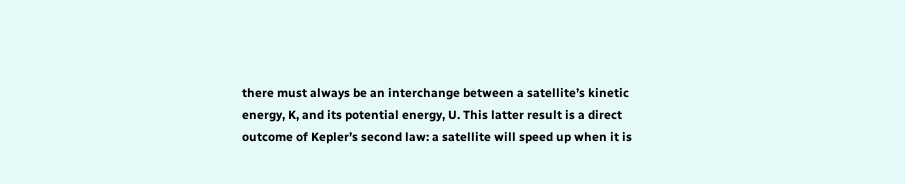there must always be an interchange between a satellite’s kinetic energy, K, and its potential energy, U. This latter result is a direct outcome of Kepler’s second law: a satellite will speed up when it is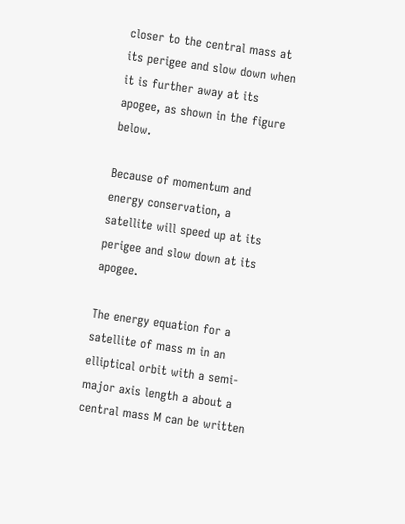closer to the central mass at its perigee and slow down when it is further away at its apogee, as shown in the figure below.

Because of momentum and energy conservation, a satellite will speed up at its perigee and slow down at its apogee.

The energy equation for a satellite of mass m in an elliptical orbit with a semi-major axis length a about a central mass M can be written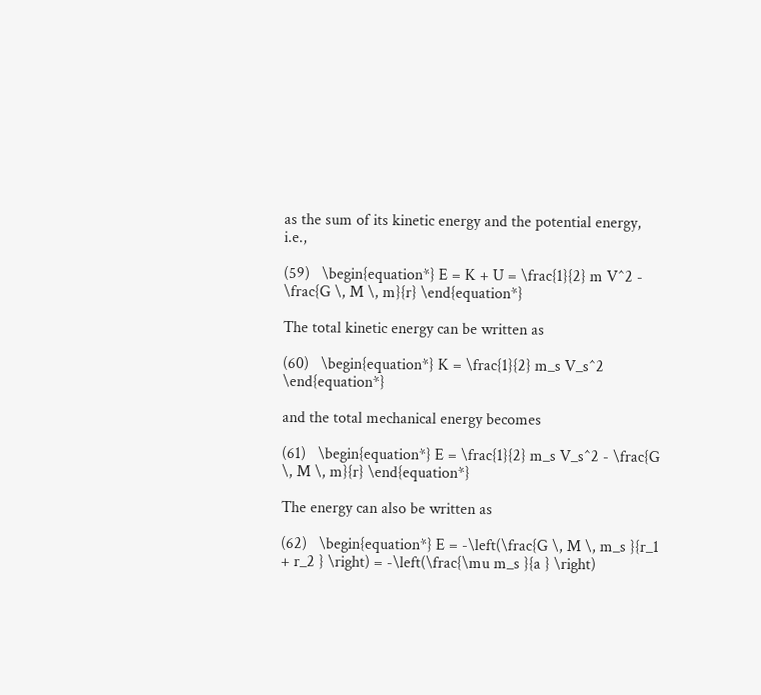as the sum of its kinetic energy and the potential energy, i.e.,

(59)   \begin{equation*} E = K + U = \frac{1}{2} m V^2 - \frac{G \, M \, m}{r} \end{equation*}

The total kinetic energy can be written as

(60)   \begin{equation*} K = \frac{1}{2} m_s V_s^2 \end{equation*}

and the total mechanical energy becomes

(61)   \begin{equation*} E = \frac{1}{2} m_s V_s^2 - \frac{G \, M \, m}{r} \end{equation*}

The energy can also be written as

(62)   \begin{equation*} E = -\left(\frac{G \, M \, m_s }{r_1 + r_2 } \right) = -\left(\frac{\mu m_s }{a } \right)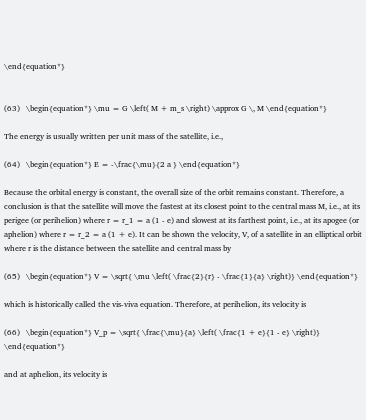\end{equation*}


(63)   \begin{equation*} \mu = G \left( M + m_s \right) \approx G \, M \end{equation*}

The energy is usually written per unit mass of the satellite, i.e.,

(64)   \begin{equation*} E = -\frac{\mu}{2 a } \end{equation*}

Because the orbital energy is constant, the overall size of the orbit remains constant. Therefore, a conclusion is that the satellite will move the fastest at its closest point to the central mass M, i.e., at its perigee (or perihelion) where r = r_1 = a (1 - e) and slowest at its farthest point, i.e., at its apogee (or aphelion) where r = r_2 = a (1 + e). It can be shown the velocity, V, of a satellite in an elliptical orbit where r is the distance between the satellite and central mass by

(65)   \begin{equation*} V = \sqrt{ \mu \left( \frac{2}{r} - \frac{1}{a} \right)} \end{equation*}

which is historically called the vis-viva equation. Therefore, at perihelion, its velocity is

(66)   \begin{equation*} V_p = \sqrt{ \frac{\mu}{a} \left( \frac{1 + e}{1 - e} \right)} \end{equation*}

and at aphelion, its velocity is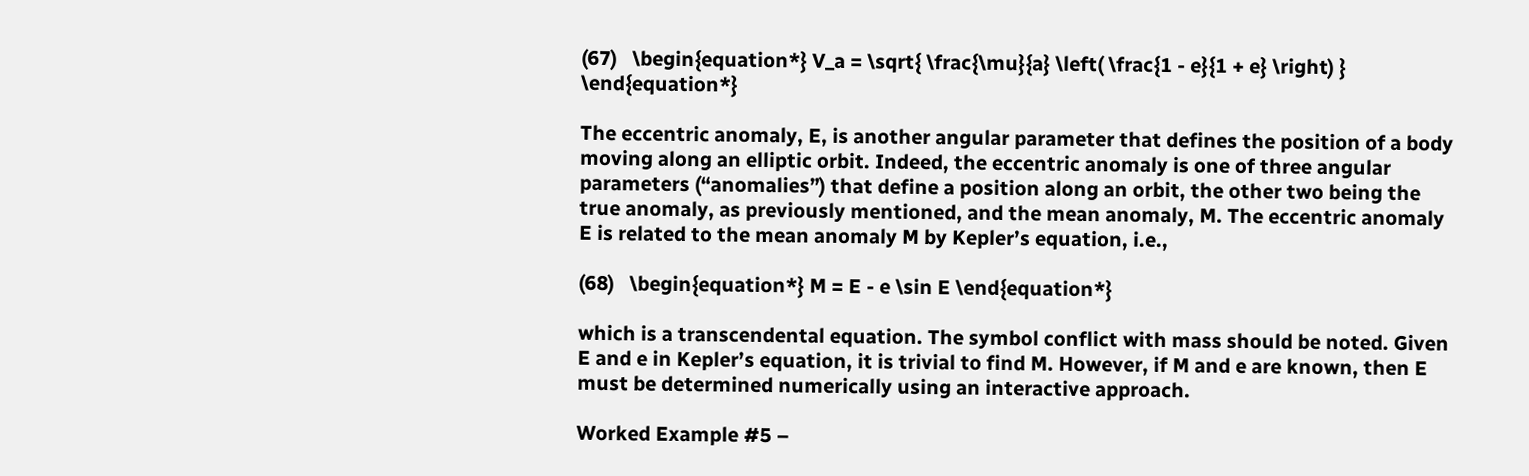(67)   \begin{equation*} V_a = \sqrt{ \frac{\mu}{a} \left( \frac{1 - e}{1 + e} \right) } \end{equation*}

The eccentric anomaly, E, is another angular parameter that defines the position of a body moving along an elliptic orbit. Indeed, the eccentric anomaly is one of three angular parameters (“anomalies”) that define a position along an orbit, the other two being the true anomaly, as previously mentioned, and the mean anomaly, M. The eccentric anomaly E is related to the mean anomaly M by Kepler’s equation, i.e.,

(68)   \begin{equation*} M = E - e \sin E \end{equation*}

which is a transcendental equation. The symbol conflict with mass should be noted. Given E and e in Kepler’s equation, it is trivial to find M. However, if M and e are known, then E must be determined numerically using an interactive approach.

Worked Example #5 –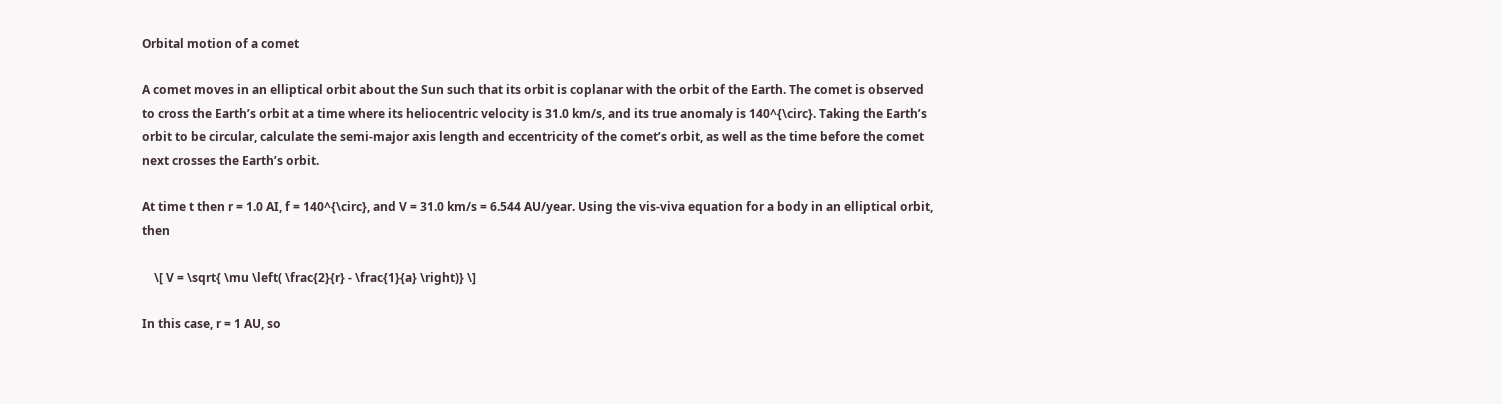Orbital motion of a comet

A comet moves in an elliptical orbit about the Sun such that its orbit is coplanar with the orbit of the Earth. The comet is observed to cross the Earth’s orbit at a time where its heliocentric velocity is 31.0 km/s, and its true anomaly is 140^{\circ}. Taking the Earth’s orbit to be circular, calculate the semi-major axis length and eccentricity of the comet’s orbit, as well as the time before the comet next crosses the Earth’s orbit.

At time t then r = 1.0 AI, f = 140^{\circ}, and V = 31.0 km/s = 6.544 AU/year. Using the vis-viva equation for a body in an elliptical orbit, then

    \[ V = \sqrt{ \mu \left( \frac{2}{r} - \frac{1}{a} \right)} \]

In this case, r = 1 AU, so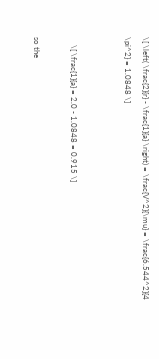\[ \left( \frac{2}{r} - \frac{1}{a} \right) = \frac{V^2}{\mu} = \frac{6.544^2}{4 \pi^2} = 1.0848 \]


    \[ \frac{1}{a} = 2.0 - 1.0848 = 0.915 \]

so the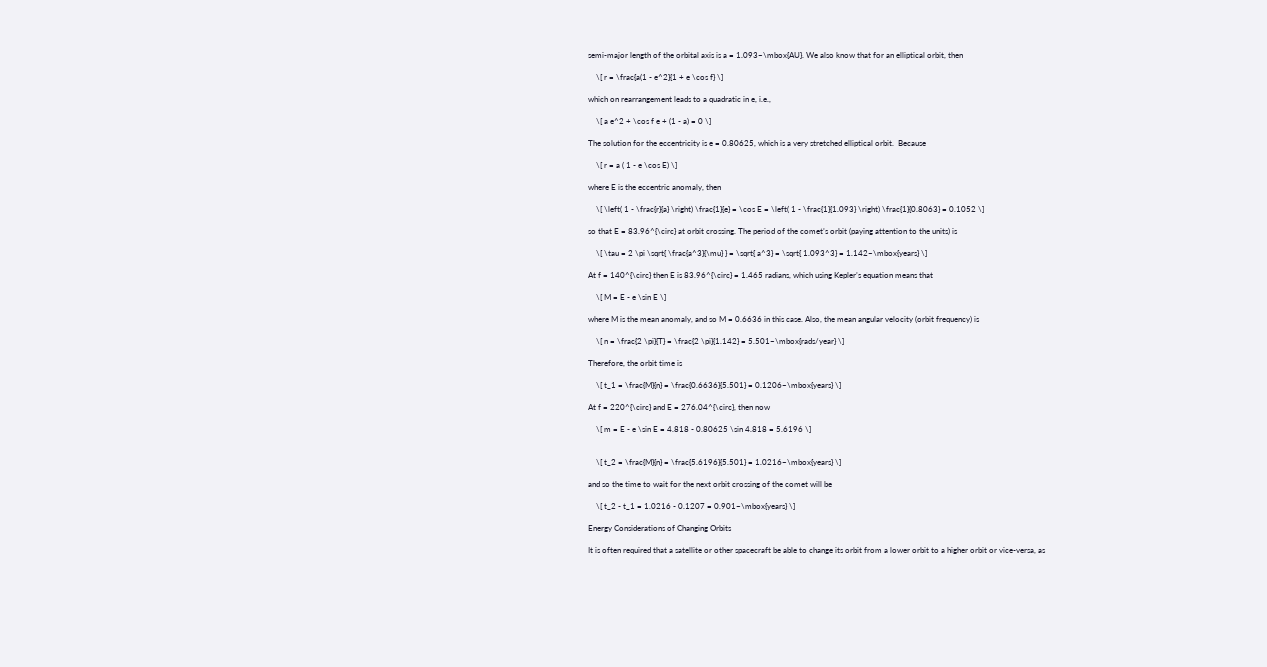semi-major length of the orbital axis is a = 1.093~\mbox{AU}. We also know that for an elliptical orbit, then

    \[ r = \frac{a(1 - e^2}{1 + e \cos f} \]

which on rearrangement leads to a quadratic in e, i.e.,

    \[ a e^2 + \cos f e + (1 - a) = 0 \]

The solution for the eccentricity is e = 0.80625, which is a very stretched elliptical orbit.  Because

    \[ r = a ( 1 - e \cos E) \]

where E is the eccentric anomaly, then

    \[ \left( 1 - \frac{r}{a} \right) \frac{1}{e} = \cos E = \left( 1 - \frac{1}{1.093} \right) \frac{1}{0.8063} = 0.1052 \]

so that E = 83.96^{\circ} at orbit crossing. The period of the comet’s orbit (paying attention to the units) is

    \[ \tau = 2 \pi \sqrt{ \frac{a^3}{\mu} } = \sqrt{ a^3} = \sqrt{ 1.093^3} = 1.142~\mbox{years} \]

At f = 140^{\circ} then E is 83.96^{\circ} = 1.465 radians, which using Kepler’s equation means that

    \[ M = E - e \sin E \]

where M is the mean anomaly, and so M = 0.6636 in this case. Also, the mean angular velocity (orbit frequency) is

    \[ n = \frac{2 \pi}{T} = \frac{2 \pi}{1.142} = 5.501~\mbox{rads/year} \]

Therefore, the orbit time is

    \[ t_1 = \frac{M}{n} = \frac{0.6636}{5.501} = 0.1206~\mbox{years} \]

At f = 220^{\circ} and E = 276.04^{\circ}, then now

    \[ m = E - e \sin E = 4.818 - 0.80625 \sin 4.818 = 5.6196 \]


    \[ t_2 = \frac{M}{n} = \frac{5.6196}{5.501} = 1.0216~\mbox{years} \]

and so the time to wait for the next orbit crossing of the comet will be

    \[ t_2 - t_1 = 1.0216 - 0.1207 = 0.901~\mbox{years} \]

Energy Considerations of Changing Orbits

It is often required that a satellite or other spacecraft be able to change its orbit from a lower orbit to a higher orbit or vice-versa, as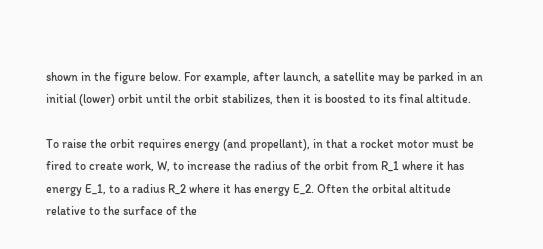shown in the figure below. For example, after launch, a satellite may be parked in an initial (lower) orbit until the orbit stabilizes, then it is boosted to its final altitude.

To raise the orbit requires energy (and propellant), in that a rocket motor must be fired to create work, W, to increase the radius of the orbit from R_1 where it has energy E_1, to a radius R_2 where it has energy E_2. Often the orbital altitude relative to the surface of the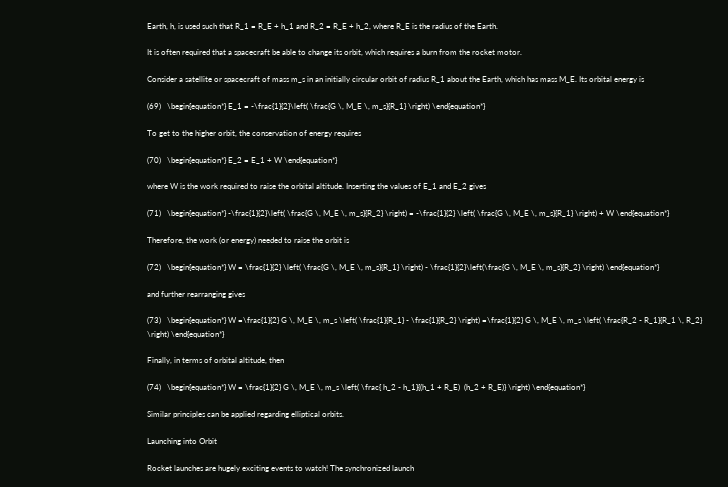Earth, h, is used such that R_1 = R_E + h_1 and R_2 = R_E + h_2, where R_E is the radius of the Earth.

It is often required that a spacecraft be able to change its orbit, which requires a burn from the rocket motor.

Consider a satellite or spacecraft of mass m_s in an initially circular orbit of radius R_1 about the Earth, which has mass M_E. Its orbital energy is

(69)   \begin{equation*} E_1 = -\frac{1}{2}\left( \frac{G \, M_E \, m_s}{R_1} \right) \end{equation*}

To get to the higher orbit, the conservation of energy requires

(70)   \begin{equation*} E_2 = E_1 + W \end{equation*}

where W is the work required to raise the orbital altitude. Inserting the values of E_1 and E_2 gives

(71)   \begin{equation*} -\frac{1}{2}\left( \frac{G \, M_E \, m_s}{R_2} \right) = -\frac{1}{2} \left( \frac{G \, M_E \, m_s}{R_1} \right) + W \end{equation*}

Therefore, the work (or energy) needed to raise the orbit is

(72)   \begin{equation*} W = \frac{1}{2} \left( \frac{G \, M_E \, m_s}{R_1} \right) - \frac{1}{2}\left(\frac{G \, M_E \, m_s}{R_2} \right) \end{equation*}

and further rearranging gives

(73)   \begin{equation*} W =\frac{1}{2} G \, M_E \, m_s \left( \frac{1}{R_1} - \frac{1}{R_2} \right) =\frac{1}{2} G \, M_E \, m_s \left( \frac{R_2 - R_1}{R_1 \, R_2} \right) \end{equation*}

Finally, in terms of orbital altitude, then

(74)   \begin{equation*} W = \frac{1}{2} G \, M_E \, m_s \left( \frac{ h_2 - h_1}{(h_1 + R_E)  (h_2 + R_E)} \right) \end{equation*}

Similar principles can be applied regarding elliptical orbits.

Launching into Orbit

Rocket launches are hugely exciting events to watch! The synchronized launch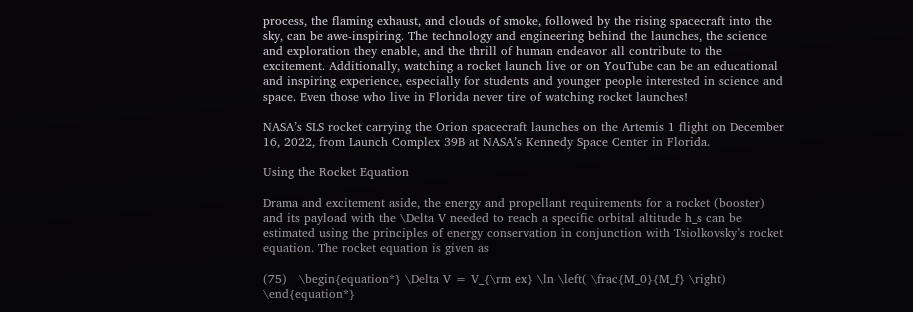process, the flaming exhaust, and clouds of smoke, followed by the rising spacecraft into the sky, can be awe-inspiring. The technology and engineering behind the launches, the science and exploration they enable, and the thrill of human endeavor all contribute to the excitement. Additionally, watching a rocket launch live or on YouTube can be an educational and inspiring experience, especially for students and younger people interested in science and space. Even those who live in Florida never tire of watching rocket launches!

NASA’s SLS rocket carrying the Orion spacecraft launches on the Artemis 1 flight on December 16, 2022, from Launch Complex 39B at NASA’s Kennedy Space Center in Florida.

Using the Rocket Equation

Drama and excitement aside, the energy and propellant requirements for a rocket (booster) and its payload with the \Delta V needed to reach a specific orbital altitude h_s can be estimated using the principles of energy conservation in conjunction with Tsiolkovsky’s rocket equation. The rocket equation is given as

(75)   \begin{equation*} \Delta V = V_{\rm ex} \ln \left( \frac{M_0}{M_f} \right) \end{equation*}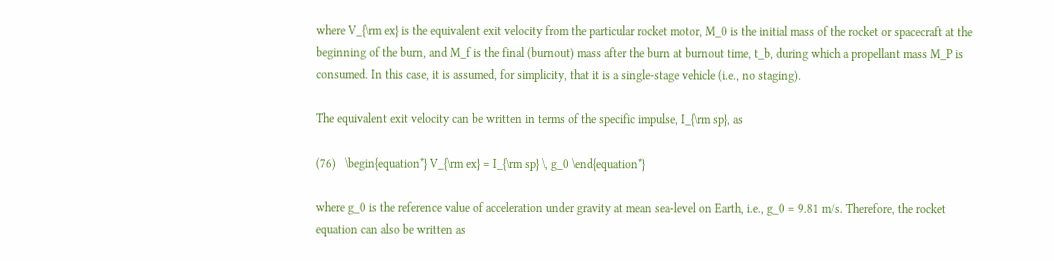where V_{\rm ex} is the equivalent exit velocity from the particular rocket motor, M_0 is the initial mass of the rocket or spacecraft at the beginning of the burn, and M_f is the final (burnout) mass after the burn at burnout time, t_b, during which a propellant mass M_P is consumed. In this case, it is assumed, for simplicity, that it is a single-stage vehicle (i.e., no staging).

The equivalent exit velocity can be written in terms of the specific impulse, I_{\rm sp}, as

(76)   \begin{equation*} V_{\rm ex} = I_{\rm sp} \, g_0 \end{equation*}

where g_0 is the reference value of acceleration under gravity at mean sea-level on Earth, i.e., g_0 = 9.81 m/s. Therefore, the rocket equation can also be written as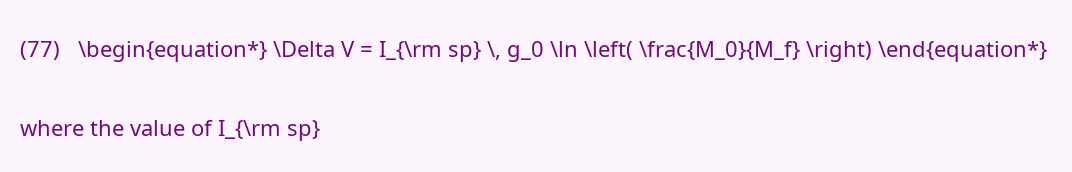(77)   \begin{equation*} \Delta V = I_{\rm sp} \, g_0 \ln \left( \frac{M_0}{M_f} \right) \end{equation*}

where the value of I_{\rm sp}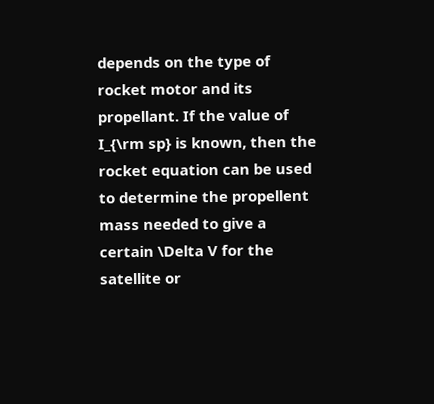depends on the type of rocket motor and its propellant. If the value of I_{\rm sp} is known, then the rocket equation can be used to determine the propellent mass needed to give a certain \Delta V for the satellite or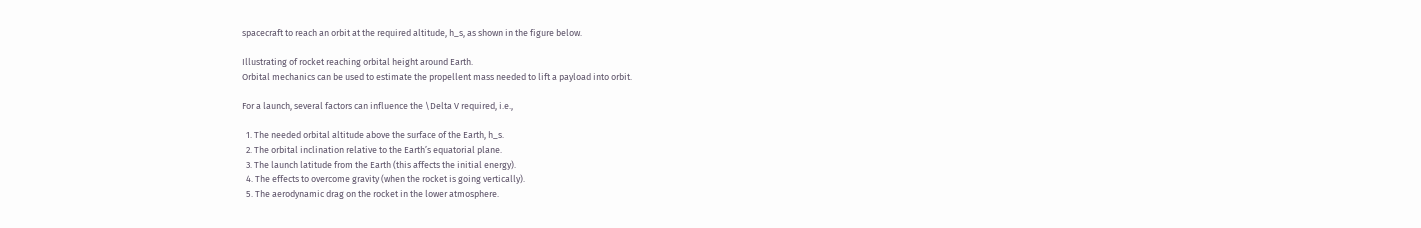spacecraft to reach an orbit at the required altitude, h_s, as shown in the figure below.

Illustrating of rocket reaching orbital height around Earth.
Orbital mechanics can be used to estimate the propellent mass needed to lift a payload into orbit.

For a launch, several factors can influence the \Delta V required, i.e.,

  1. The needed orbital altitude above the surface of the Earth, h_s.
  2. The orbital inclination relative to the Earth’s equatorial plane.
  3. The launch latitude from the Earth (this affects the initial energy).
  4. The effects to overcome gravity (when the rocket is going vertically).
  5. The aerodynamic drag on the rocket in the lower atmosphere.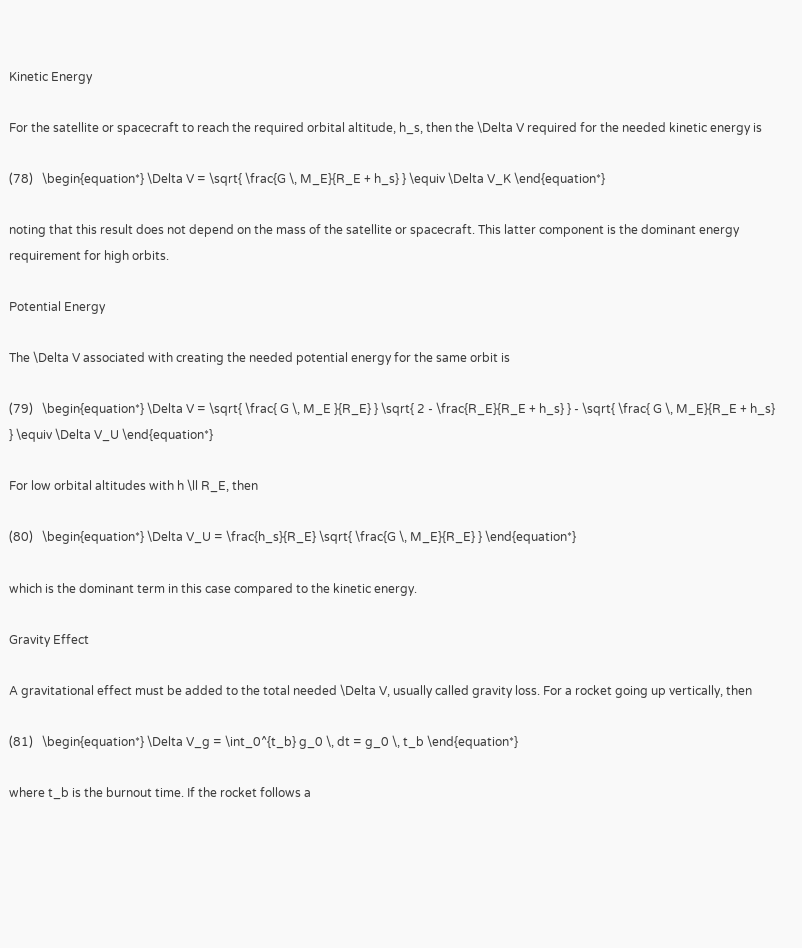Kinetic Energy

For the satellite or spacecraft to reach the required orbital altitude, h_s, then the \Delta V required for the needed kinetic energy is

(78)   \begin{equation*} \Delta V = \sqrt{ \frac{G \, M_E}{R_E + h_s} } \equiv \Delta V_K \end{equation*}

noting that this result does not depend on the mass of the satellite or spacecraft. This latter component is the dominant energy requirement for high orbits.

Potential Energy

The \Delta V associated with creating the needed potential energy for the same orbit is

(79)   \begin{equation*} \Delta V = \sqrt{ \frac{ G \, M_E }{R_E} } \sqrt{ 2 - \frac{R_E}{R_E + h_s} } - \sqrt{ \frac{ G \, M_E}{R_E + h_s} } \equiv \Delta V_U \end{equation*}

For low orbital altitudes with h \ll R_E, then

(80)   \begin{equation*} \Delta V_U = \frac{h_s}{R_E} \sqrt{ \frac{G \, M_E}{R_E} } \end{equation*}

which is the dominant term in this case compared to the kinetic energy.

Gravity Effect

A gravitational effect must be added to the total needed \Delta V, usually called gravity loss. For a rocket going up vertically, then

(81)   \begin{equation*} \Delta V_g = \int_0^{t_b} g_0 \, dt = g_0 \, t_b \end{equation*}

where t_b is the burnout time. If the rocket follows a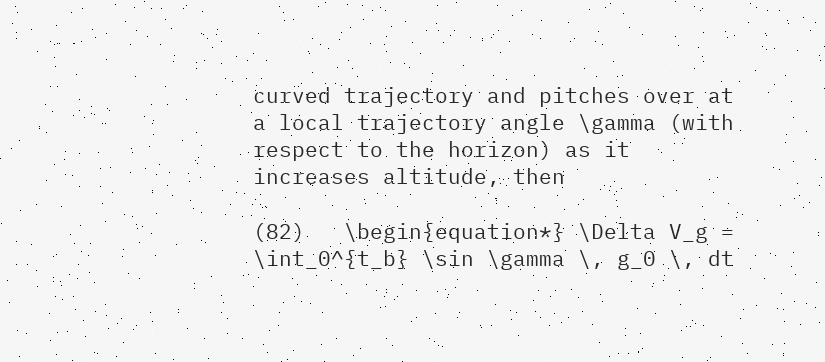curved trajectory and pitches over at a local trajectory angle \gamma (with respect to the horizon) as it increases altitude, then

(82)   \begin{equation*} \Delta V_g = \int_0^{t_b} \sin \gamma \, g_0 \, dt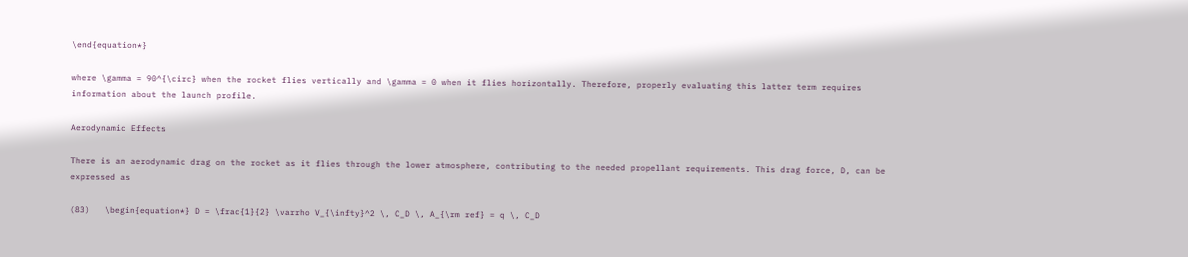\end{equation*}

where \gamma = 90^{\circ} when the rocket flies vertically and \gamma = 0 when it flies horizontally. Therefore, properly evaluating this latter term requires information about the launch profile.

Aerodynamic Effects

There is an aerodynamic drag on the rocket as it flies through the lower atmosphere, contributing to the needed propellant requirements. This drag force, D, can be expressed as

(83)   \begin{equation*} D = \frac{1}{2} \varrho V_{\infty}^2 \, C_D \, A_{\rm ref} = q \, C_D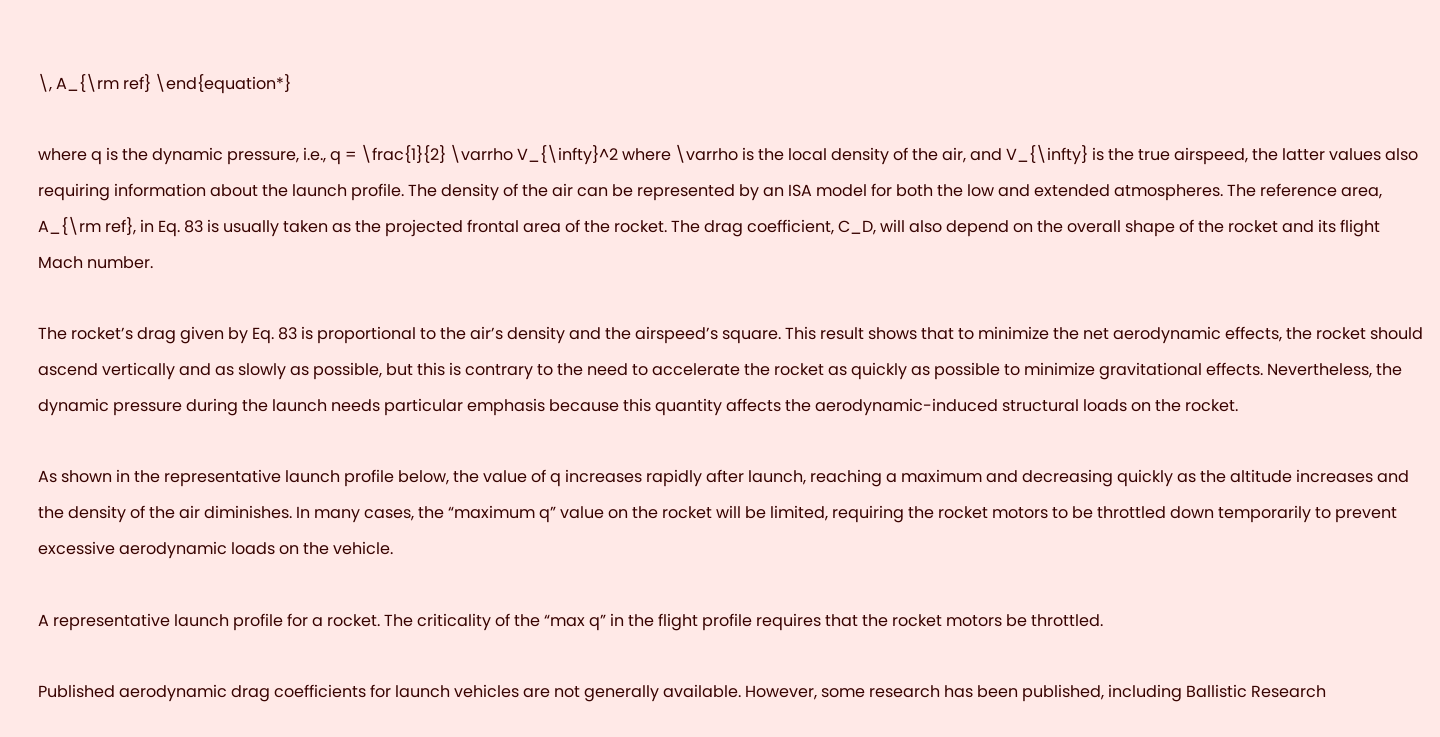\, A_{\rm ref} \end{equation*}

where q is the dynamic pressure, i.e., q = \frac{1}{2} \varrho V_{\infty}^2 where \varrho is the local density of the air, and V_{\infty} is the true airspeed, the latter values also requiring information about the launch profile. The density of the air can be represented by an ISA model for both the low and extended atmospheres. The reference area, A_{\rm ref}, in Eq. 83 is usually taken as the projected frontal area of the rocket. The drag coefficient, C_D, will also depend on the overall shape of the rocket and its flight Mach number.

The rocket’s drag given by Eq. 83 is proportional to the air’s density and the airspeed’s square. This result shows that to minimize the net aerodynamic effects, the rocket should ascend vertically and as slowly as possible, but this is contrary to the need to accelerate the rocket as quickly as possible to minimize gravitational effects. Nevertheless, the dynamic pressure during the launch needs particular emphasis because this quantity affects the aerodynamic-induced structural loads on the rocket.

As shown in the representative launch profile below, the value of q increases rapidly after launch, reaching a maximum and decreasing quickly as the altitude increases and the density of the air diminishes. In many cases, the “maximum q” value on the rocket will be limited, requiring the rocket motors to be throttled down temporarily to prevent excessive aerodynamic loads on the vehicle.

A representative launch profile for a rocket. The criticality of the “max q” in the flight profile requires that the rocket motors be throttled.

Published aerodynamic drag coefficients for launch vehicles are not generally available. However, some research has been published, including Ballistic Research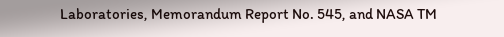Laboratories, Memorandum Report No. 545, and NASA TM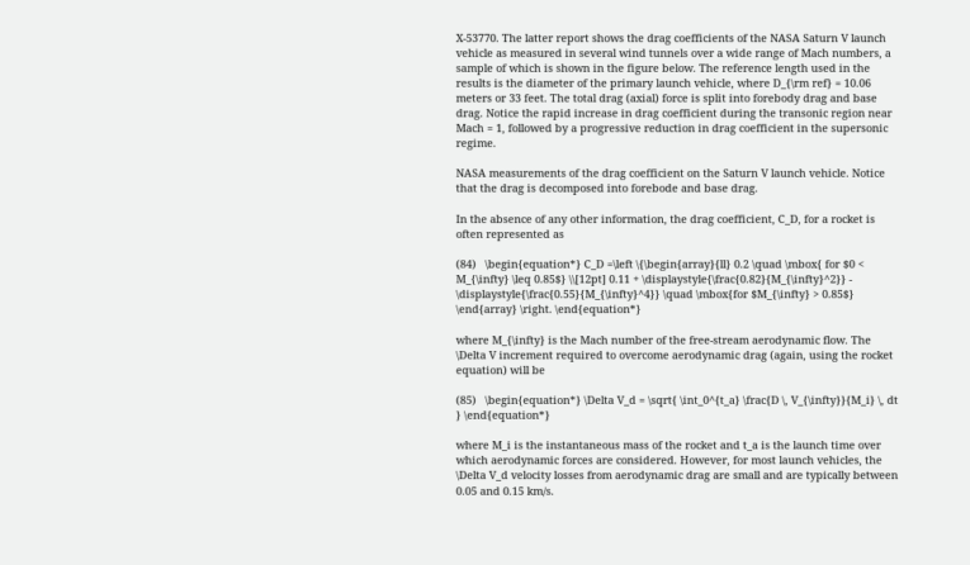X-53770. The latter report shows the drag coefficients of the NASA Saturn V launch vehicle as measured in several wind tunnels over a wide range of Mach numbers, a sample of which is shown in the figure below. The reference length used in the results is the diameter of the primary launch vehicle, where D_{\rm ref} = 10.06 meters or 33 feet. The total drag (axial) force is split into forebody drag and base drag. Notice the rapid increase in drag coefficient during the transonic region near Mach = 1, followed by a progressive reduction in drag coefficient in the supersonic regime.

NASA measurements of the drag coefficient on the Saturn V launch vehicle. Notice that the drag is decomposed into forebode and base drag.

In the absence of any other information, the drag coefficient, C_D, for a rocket is often represented as

(84)   \begin{equation*} C_D =\left \{\begin{array}{ll} 0.2 \quad \mbox{ for $0 < M_{\infty} \leq 0.85$} \\[12pt] 0.11 + \displaystyle{\frac{0.82}{M_{\infty}^2}} - \displaystyle{\frac{0.55}{M_{\infty}^4}} \quad \mbox{for $M_{\infty} > 0.85$} \end{array} \right. \end{equation*}

where M_{\infty} is the Mach number of the free-stream aerodynamic flow. The \Delta V increment required to overcome aerodynamic drag (again, using the rocket equation) will be

(85)   \begin{equation*} \Delta V_d = \sqrt{ \int_0^{t_a} \frac{D \, V_{\infty}}{M_i} \, dt } \end{equation*}

where M_i is the instantaneous mass of the rocket and t_a is the launch time over which aerodynamic forces are considered. However, for most launch vehicles, the \Delta V_d velocity losses from aerodynamic drag are small and are typically between 0.05 and 0.15 km/s.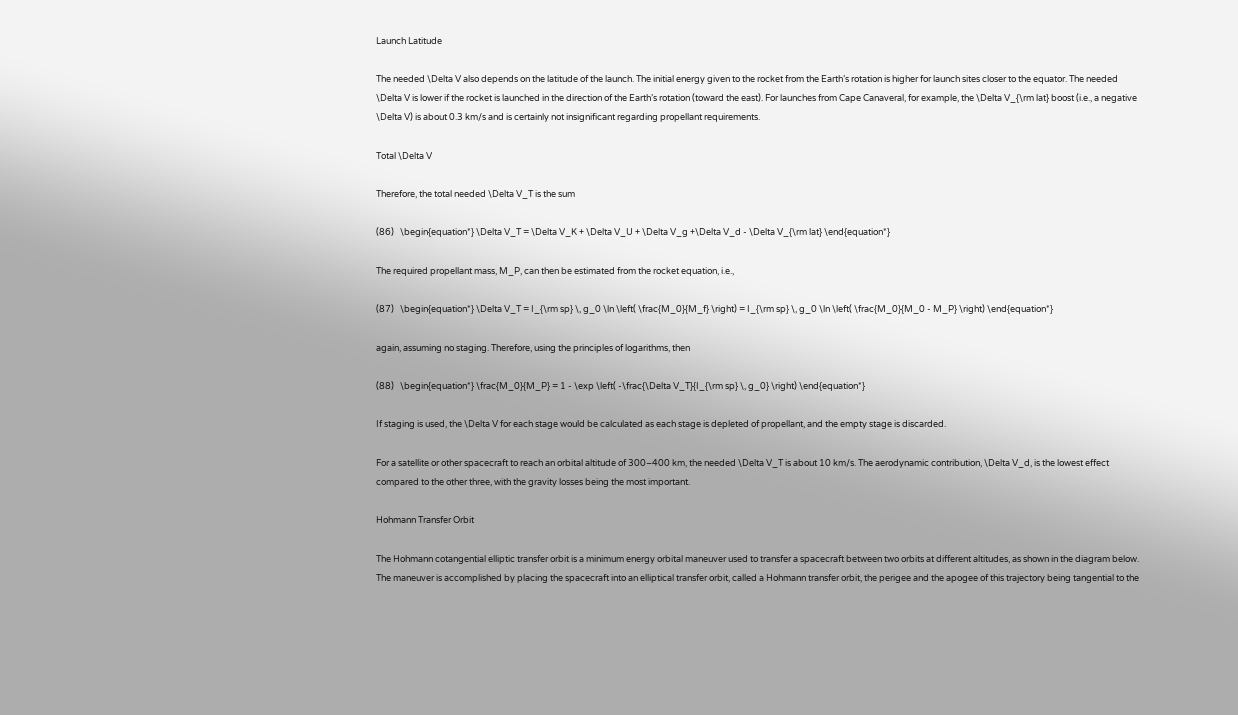Launch Latitude

The needed \Delta V also depends on the latitude of the launch. The initial energy given to the rocket from the Earth’s rotation is higher for launch sites closer to the equator. The needed \Delta V is lower if the rocket is launched in the direction of the Earth’s rotation (toward the east). For launches from Cape Canaveral, for example, the \Delta V_{\rm lat} boost (i.e., a negative \Delta V) is about 0.3 km/s and is certainly not insignificant regarding propellant requirements.

Total \Delta V

Therefore, the total needed \Delta V_T is the sum

(86)   \begin{equation*} \Delta V_T = \Delta V_K + \Delta V_U + \Delta V_g +\Delta V_d - \Delta V_{\rm lat} \end{equation*}

The required propellant mass, M_P, can then be estimated from the rocket equation, i.e.,

(87)   \begin{equation*} \Delta V_T = I_{\rm sp} \, g_0 \ln \left( \frac{M_0}{M_f} \right) = I_{\rm sp} \, g_0 \ln \left( \frac{M_0}{M_0 - M_P} \right) \end{equation*}

again, assuming no staging. Therefore, using the principles of logarithms, then

(88)   \begin{equation*} \frac{M_0}{M_P} = 1 - \exp \left( -\frac{\Delta V_T}{I_{\rm sp} \, g_0} \right) \end{equation*}

If staging is used, the \Delta V for each stage would be calculated as each stage is depleted of propellant, and the empty stage is discarded.

For a satellite or other spacecraft to reach an orbital altitude of 300–400 km, the needed \Delta V_T is about 10 km/s. The aerodynamic contribution, \Delta V_d, is the lowest effect compared to the other three, with the gravity losses being the most important.

Hohmann Transfer Orbit

The Hohmann cotangential elliptic transfer orbit is a minimum energy orbital maneuver used to transfer a spacecraft between two orbits at different altitudes, as shown in the diagram below. The maneuver is accomplished by placing the spacecraft into an elliptical transfer orbit, called a Hohmann transfer orbit, the perigee and the apogee of this trajectory being tangential to the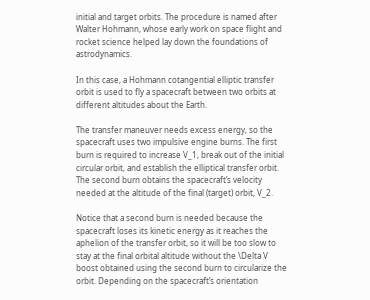initial and target orbits. The procedure is named after Walter Hohmann, whose early work on space flight and rocket science helped lay down the foundations of astrodynamics.

In this case, a Hohmann cotangential elliptic transfer orbit is used to fly a spacecraft between two orbits at different altitudes about the Earth.

The transfer maneuver needs excess energy, so the spacecraft uses two impulsive engine burns. The first burn is required to increase V_1, break out of the initial circular orbit, and establish the elliptical transfer orbit. The second burn obtains the spacecraft’s velocity needed at the altitude of the final (target) orbit, V_2.

Notice that a second burn is needed because the spacecraft loses its kinetic energy as it reaches the aphelion of the transfer orbit, so it will be too slow to stay at the final orbital altitude without the \Delta V boost obtained using the second burn to circularize the orbit. Depending on the spacecraft’s orientation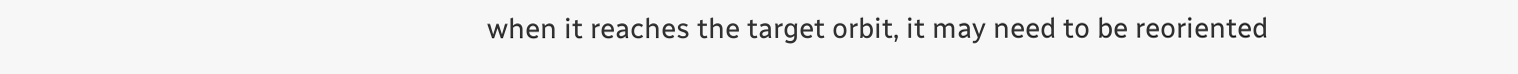when it reaches the target orbit, it may need to be reoriented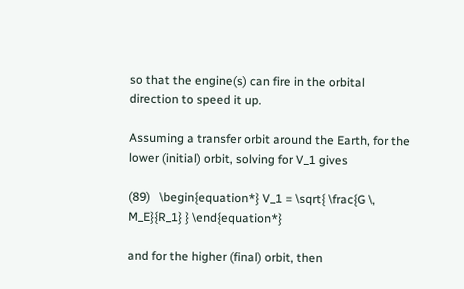so that the engine(s) can fire in the orbital direction to speed it up.

Assuming a transfer orbit around the Earth, for the lower (initial) orbit, solving for V_1 gives

(89)   \begin{equation*} V_1 = \sqrt{ \frac{G \, M_E}{R_1} } \end{equation*}

and for the higher (final) orbit, then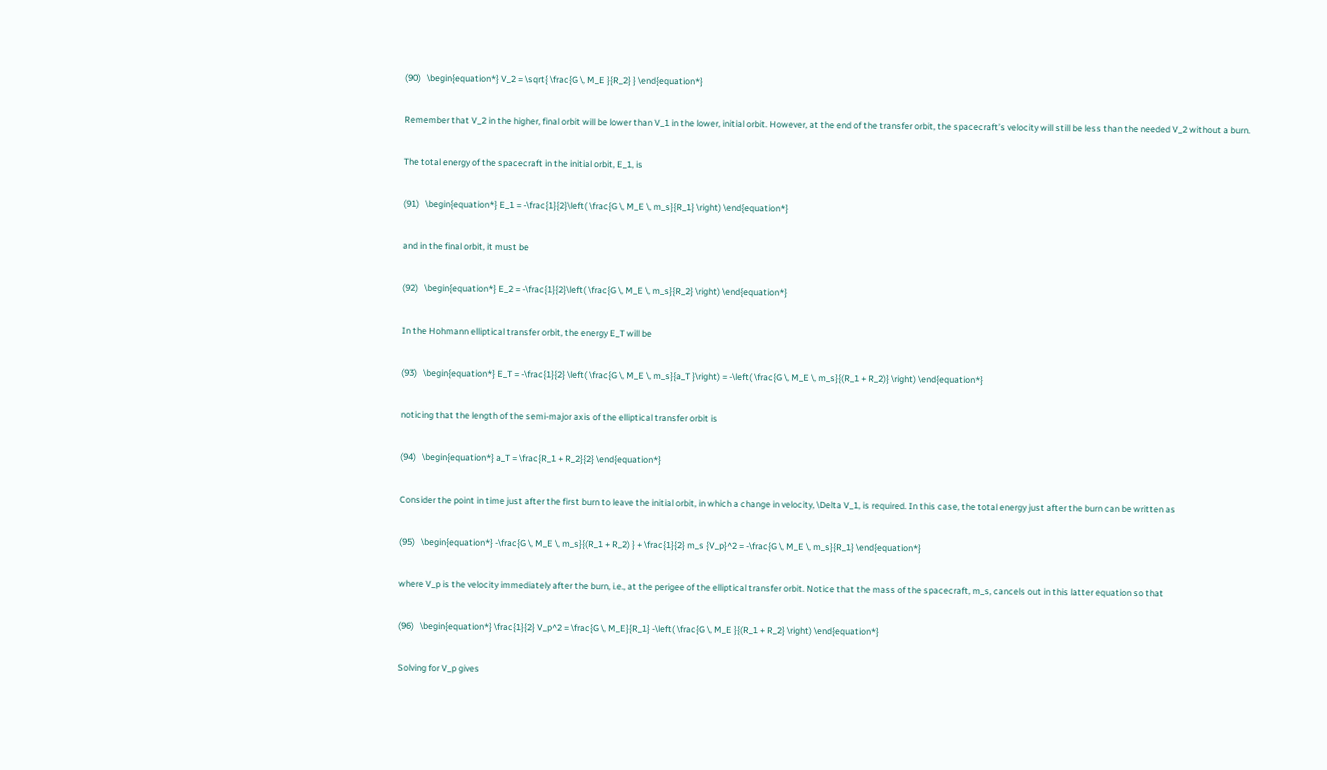(90)   \begin{equation*} V_2 = \sqrt{ \frac{G \, M_E }{R_2} } \end{equation*}

Remember that V_2 in the higher, final orbit will be lower than V_1 in the lower, initial orbit. However, at the end of the transfer orbit, the spacecraft’s velocity will still be less than the needed V_2 without a burn.

The total energy of the spacecraft in the initial orbit, E_1, is

(91)   \begin{equation*} E_1 = -\frac{1}{2}\left( \frac{G \, M_E \, m_s}{R_1} \right) \end{equation*}

and in the final orbit, it must be

(92)   \begin{equation*} E_2 = -\frac{1}{2}\left( \frac{G \, M_E \, m_s}{R_2} \right) \end{equation*}

In the Hohmann elliptical transfer orbit, the energy E_T will be

(93)   \begin{equation*} E_T = -\frac{1}{2} \left( \frac{G \, M_E \, m_s}{a_T }\right) = -\left( \frac{G \, M_E \, m_s}{(R_1 + R_2)} \right) \end{equation*}

noticing that the length of the semi-major axis of the elliptical transfer orbit is

(94)   \begin{equation*} a_T = \frac{R_1 + R_2}{2} \end{equation*}

Consider the point in time just after the first burn to leave the initial orbit, in which a change in velocity, \Delta V_1, is required. In this case, the total energy just after the burn can be written as

(95)   \begin{equation*} -\frac{G \, M_E \, m_s}{(R_1 + R_2) } + \frac{1}{2} m_s {V_p}^2 = -\frac{G \, M_E \, m_s}{R_1} \end{equation*}

where V_p is the velocity immediately after the burn, i.e., at the perigee of the elliptical transfer orbit. Notice that the mass of the spacecraft, m_s, cancels out in this latter equation so that

(96)   \begin{equation*} \frac{1}{2} V_p^2 = \frac{G \, M_E}{R_1} -\left( \frac{G \, M_E }{(R_1 + R_2} \right) \end{equation*}

Solving for V_p gives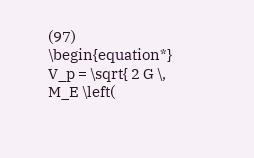(97)   \begin{equation*} V_p = \sqrt{ 2 G \, M_E \left(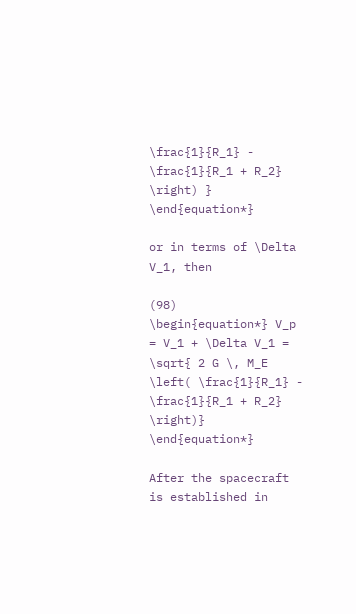\frac{1}{R_1} - \frac{1}{R_1 + R_2} \right) } \end{equation*}

or in terms of \Delta V_1, then

(98)   \begin{equation*} V_p = V_1 + \Delta V_1 = \sqrt{ 2 G \, M_E \left( \frac{1}{R_1} - \frac{1}{R_1 + R_2} \right)} \end{equation*}

After the spacecraft is established in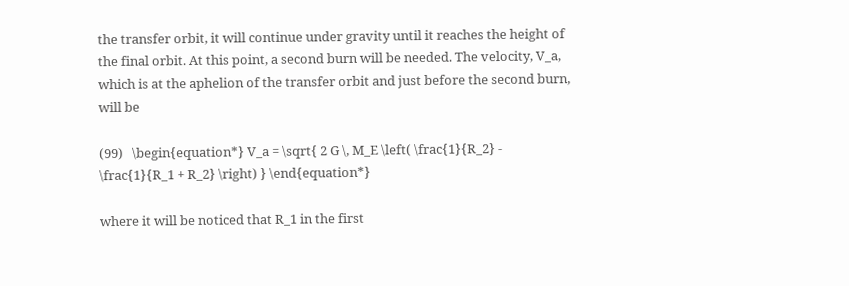the transfer orbit, it will continue under gravity until it reaches the height of the final orbit. At this point, a second burn will be needed. The velocity, V_a, which is at the aphelion of the transfer orbit and just before the second burn, will be

(99)   \begin{equation*} V_a = \sqrt{ 2 G \, M_E \left( \frac{1}{R_2} - \frac{1}{R_1 + R_2} \right) } \end{equation*}

where it will be noticed that R_1 in the first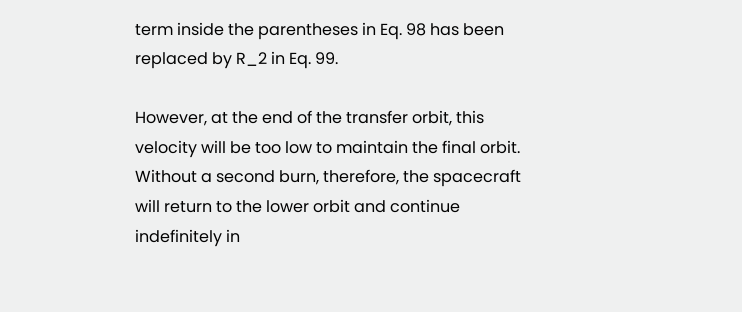term inside the parentheses in Eq. 98 has been replaced by R_2 in Eq. 99.

However, at the end of the transfer orbit, this velocity will be too low to maintain the final orbit. Without a second burn, therefore, the spacecraft will return to the lower orbit and continue indefinitely in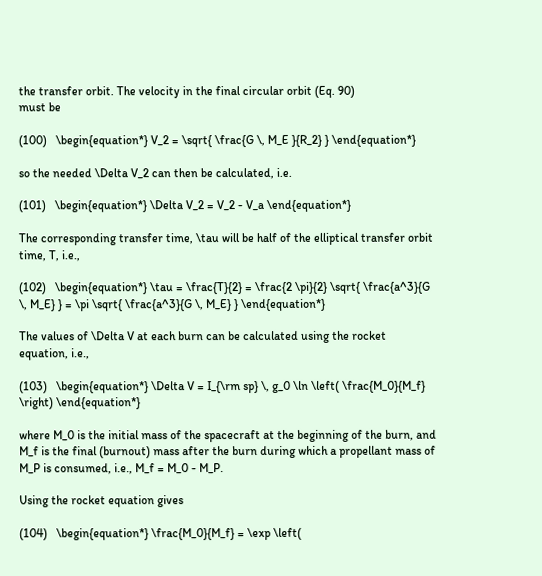the transfer orbit. The velocity in the final circular orbit (Eq. 90)
must be

(100)   \begin{equation*} V_2 = \sqrt{ \frac{G \, M_E }{R_2} } \end{equation*}

so the needed \Delta V_2 can then be calculated, i.e.

(101)   \begin{equation*} \Delta V_2 = V_2 - V_a \end{equation*}

The corresponding transfer time, \tau will be half of the elliptical transfer orbit time, T, i.e.,

(102)   \begin{equation*} \tau = \frac{T}{2} = \frac{2 \pi}{2} \sqrt{ \frac{a^3}{G \, M_E} } = \pi \sqrt{ \frac{a^3}{G \, M_E} } \end{equation*}

The values of \Delta V at each burn can be calculated using the rocket equation, i.e.,

(103)   \begin{equation*} \Delta V = I_{\rm sp} \, g_0 \ln \left( \frac{M_0}{M_f} \right) \end{equation*}

where M_0 is the initial mass of the spacecraft at the beginning of the burn, and M_f is the final (burnout) mass after the burn during which a propellant mass of M_P is consumed, i.e., M_f = M_0 - M_P.

Using the rocket equation gives

(104)   \begin{equation*} \frac{M_0}{M_f} = \exp \left(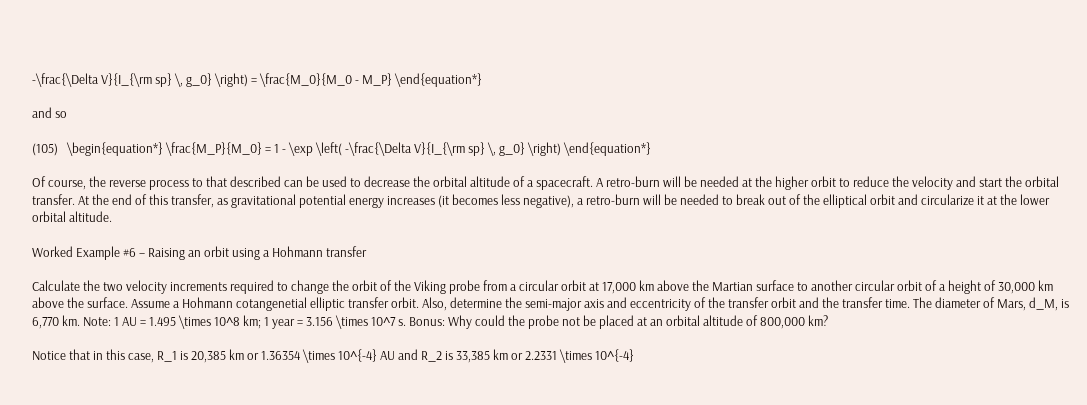-\frac{\Delta V}{I_{\rm sp} \, g_0} \right) = \frac{M_0}{M_0 - M_P} \end{equation*}

and so

(105)   \begin{equation*} \frac{M_P}{M_0} = 1 - \exp \left( -\frac{\Delta V}{I_{\rm sp} \, g_0} \right) \end{equation*}

Of course, the reverse process to that described can be used to decrease the orbital altitude of a spacecraft. A retro-burn will be needed at the higher orbit to reduce the velocity and start the orbital transfer. At the end of this transfer, as gravitational potential energy increases (it becomes less negative), a retro-burn will be needed to break out of the elliptical orbit and circularize it at the lower orbital altitude.

Worked Example #6 – Raising an orbit using a Hohmann transfer

Calculate the two velocity increments required to change the orbit of the Viking probe from a circular orbit at 17,000 km above the Martian surface to another circular orbit of a height of 30,000 km above the surface. Assume a Hohmann cotangenetial elliptic transfer orbit. Also, determine the semi-major axis and eccentricity of the transfer orbit and the transfer time. The diameter of Mars, d_M, is 6,770 km. Note: 1 AU = 1.495 \times 10^8 km; 1 year = 3.156 \times 10^7 s. Bonus: Why could the probe not be placed at an orbital altitude of 800,000 km?

Notice that in this case, R_1 is 20,385 km or 1.36354 \times 10^{-4} AU and R_2 is 33,385 km or 2.2331 \times 10^{-4}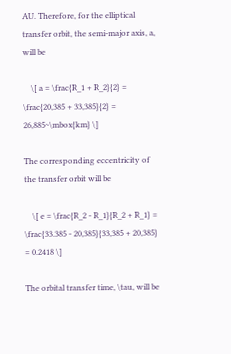AU. Therefore, for the elliptical transfer orbit, the semi-major axis, a, will be

    \[ a = \frac{R_1 + R_2}{2} = \frac{20,385 + 33,385}{2} = 26,885~\mbox{km} \]

The corresponding eccentricity of the transfer orbit will be

    \[ e = \frac{R_2 - R_1}{R_2 + R_1} = \frac{33.385 - 20,385}{33,385 + 20,385} = 0.2418 \]

The orbital transfer time, \tau, will be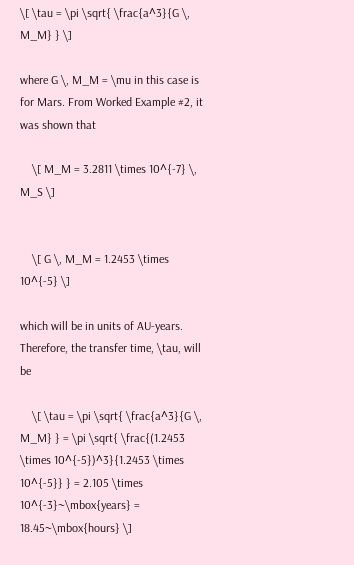\[ \tau = \pi \sqrt{ \frac{a^3}{G \, M_M} } \]

where G \, M_M = \mu in this case is for Mars. From Worked Example #2, it was shown that

    \[ M_M = 3.2811 \times 10^{-7} \, M_S \]


    \[ G \, M_M = 1.2453 \times 10^{-5} \]

which will be in units of AU-years. Therefore, the transfer time, \tau, will be

    \[ \tau = \pi \sqrt{ \frac{a^3}{G \, M_M} } = \pi \sqrt{ \frac{(1.2453 \times 10^{-5})^3}{1.2453 \times 10^{-5}} } = 2.105 \times 10^{-3}~\mbox{years} = 18.45~\mbox{hours} \]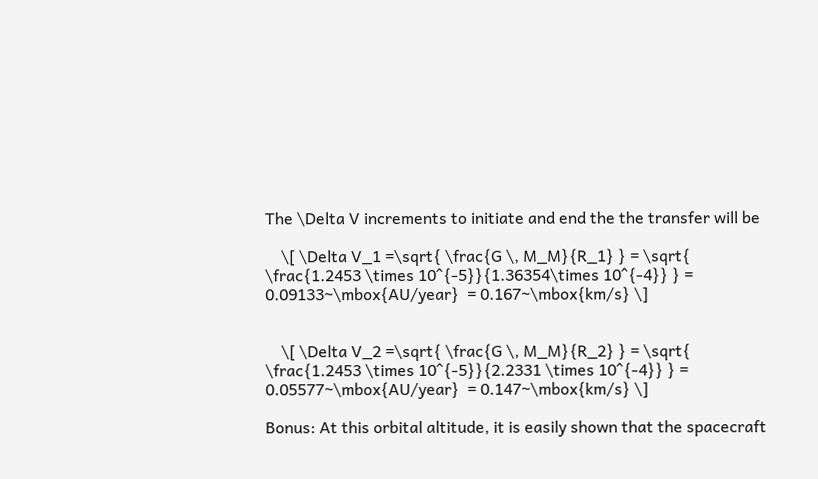The \Delta V increments to initiate and end the the transfer will be

    \[ \Delta V_1 =\sqrt{ \frac{G \, M_M}{R_1} } = \sqrt{ \frac{1.2453 \times 10^{-5}}{1.36354\times 10^{-4}} } = 0.09133~\mbox{AU/year}  = 0.167~\mbox{km/s} \]


    \[ \Delta V_2 =\sqrt{ \frac{G \, M_M}{R_2} } = \sqrt{ \frac{1.2453 \times 10^{-5}}{2.2331 \times 10^{-4}} } = 0.05577~\mbox{AU/year}  = 0.147~\mbox{km/s} \]

Bonus: At this orbital altitude, it is easily shown that the spacecraft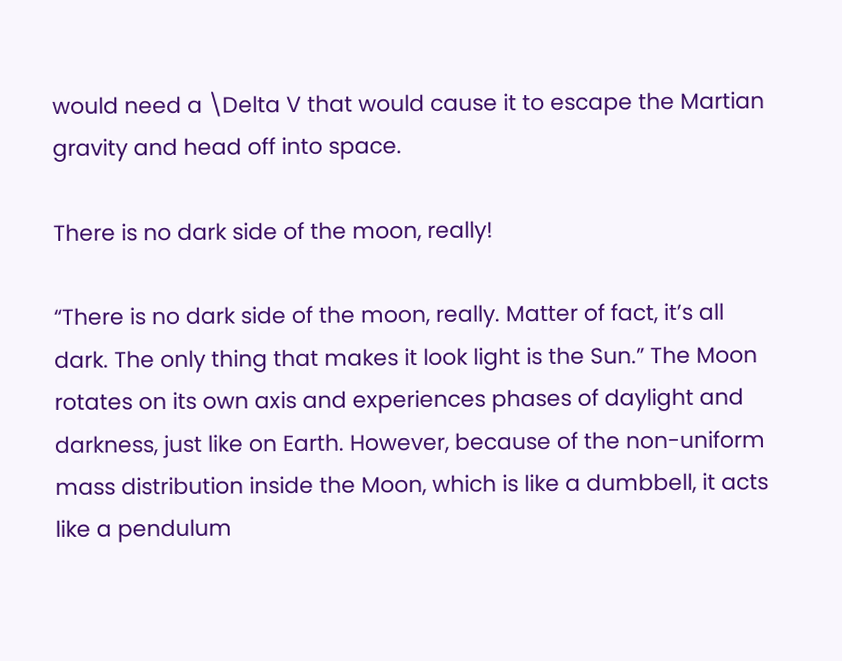would need a \Delta V that would cause it to escape the Martian gravity and head off into space.

There is no dark side of the moon, really!

“There is no dark side of the moon, really. Matter of fact, it’s all dark. The only thing that makes it look light is the Sun.” The Moon rotates on its own axis and experiences phases of daylight and darkness, just like on Earth. However, because of the non-uniform mass distribution inside the Moon, which is like a dumbbell, it acts like a pendulum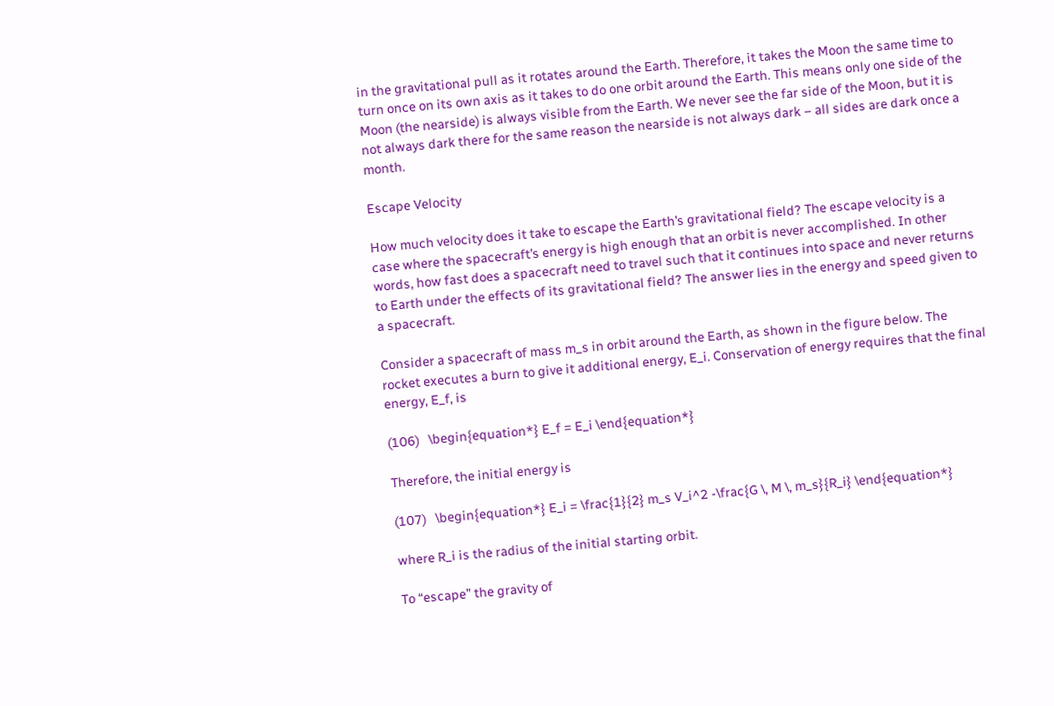in the gravitational pull as it rotates around the Earth. Therefore, it takes the Moon the same time to turn once on its own axis as it takes to do one orbit around the Earth. This means only one side of the Moon (the nearside) is always visible from the Earth. We never see the far side of the Moon, but it is not always dark there for the same reason the nearside is not always dark – all sides are dark once a month.

Escape Velocity

How much velocity does it take to escape the Earth’s gravitational field? The escape velocity is a case where the spacecraft’s energy is high enough that an orbit is never accomplished. In other words, how fast does a spacecraft need to travel such that it continues into space and never returns to Earth under the effects of its gravitational field? The answer lies in the energy and speed given to a spacecraft.

Consider a spacecraft of mass m_s in orbit around the Earth, as shown in the figure below. The rocket executes a burn to give it additional energy, E_i. Conservation of energy requires that the final energy, E_f, is

(106)   \begin{equation*} E_f = E_i \end{equation*}

Therefore, the initial energy is

(107)   \begin{equation*} E_i = \frac{1}{2} m_s V_i^2 -\frac{G \, M \, m_s}{R_i} \end{equation*}

where R_i is the radius of the initial starting orbit.

To “escape” the gravity of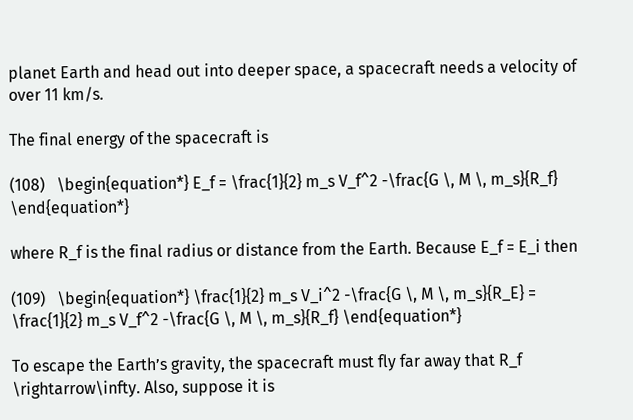planet Earth and head out into deeper space, a spacecraft needs a velocity of over 11 km/s.

The final energy of the spacecraft is

(108)   \begin{equation*} E_f = \frac{1}{2} m_s V_f^2 -\frac{G \, M \, m_s}{R_f} \end{equation*}

where R_f is the final radius or distance from the Earth. Because E_f = E_i then

(109)   \begin{equation*} \frac{1}{2} m_s V_i^2 -\frac{G \, M \, m_s}{R_E} = \frac{1}{2} m_s V_f^2 -\frac{G \, M \, m_s}{R_f} \end{equation*}

To escape the Earth’s gravity, the spacecraft must fly far away that R_f \rightarrow\infty. Also, suppose it is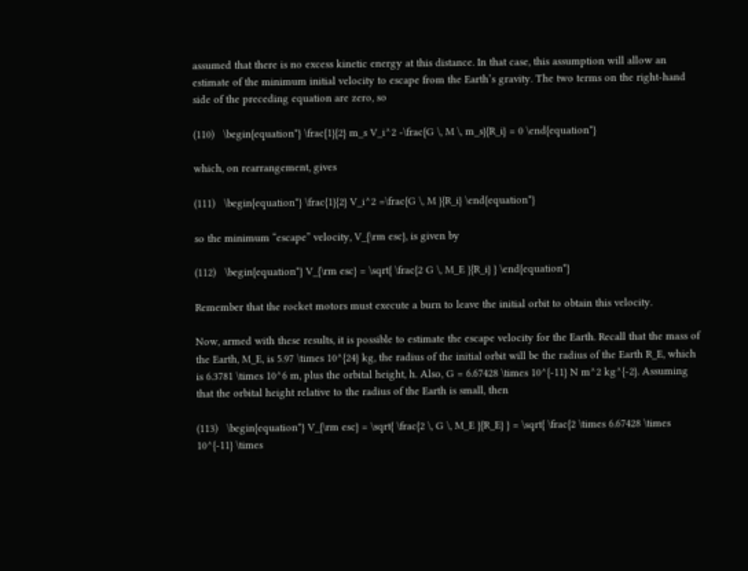assumed that there is no excess kinetic energy at this distance. In that case, this assumption will allow an estimate of the minimum initial velocity to escape from the Earth’s gravity. The two terms on the right-hand side of the preceding equation are zero, so

(110)   \begin{equation*} \frac{1}{2} m_s V_i^2 -\frac{G \, M \, m_s}{R_i} = 0 \end{equation*}

which, on rearrangement, gives

(111)   \begin{equation*} \frac{1}{2} V_i^2 =\frac{G \, M }{R_i} \end{equation*}

so the minimum “escape” velocity, V_{\rm esc}, is given by

(112)   \begin{equation*} V_{\rm esc} = \sqrt{ \frac{2 G \, M_E }{R_i} } \end{equation*}

Remember that the rocket motors must execute a burn to leave the initial orbit to obtain this velocity.

Now, armed with these results, it is possible to estimate the escape velocity for the Earth. Recall that the mass of the Earth, M_E, is 5.97 \times 10^{24} kg, the radius of the initial orbit will be the radius of the Earth R_E, which is 6.3781 \times 10^6 m, plus the orbital height, h. Also, G = 6.67428 \times 10^{-11} N m^2 kg^{-2}. Assuming that the orbital height relative to the radius of the Earth is small, then

(113)   \begin{equation*} V_{\rm esc} = \sqrt{ \frac{2 \, G \, M_E }{R_E} } = \sqrt{ \frac{2 \times 6.67428 \times 10^{-11} \times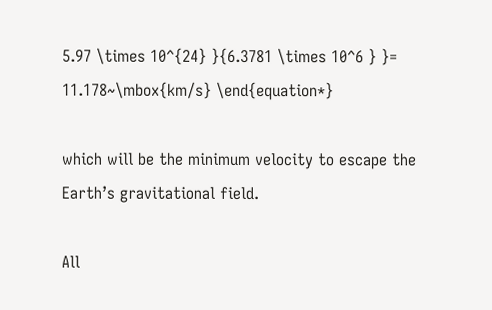5.97 \times 10^{24} }{6.3781 \times 10^6 } }= 11.178~\mbox{km/s} \end{equation*}

which will be the minimum velocity to escape the Earth’s gravitational field.

All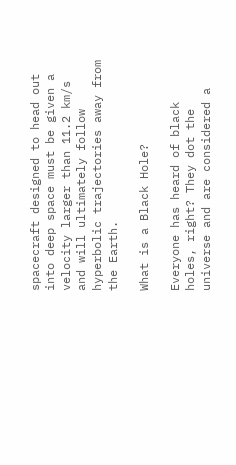spacecraft designed to head out into deep space must be given a velocity larger than 11.2 km/s and will ultimately follow hyperbolic trajectories away from the Earth.

What is a Black Hole?

Everyone has heard of black holes, right? They dot the universe and are considered a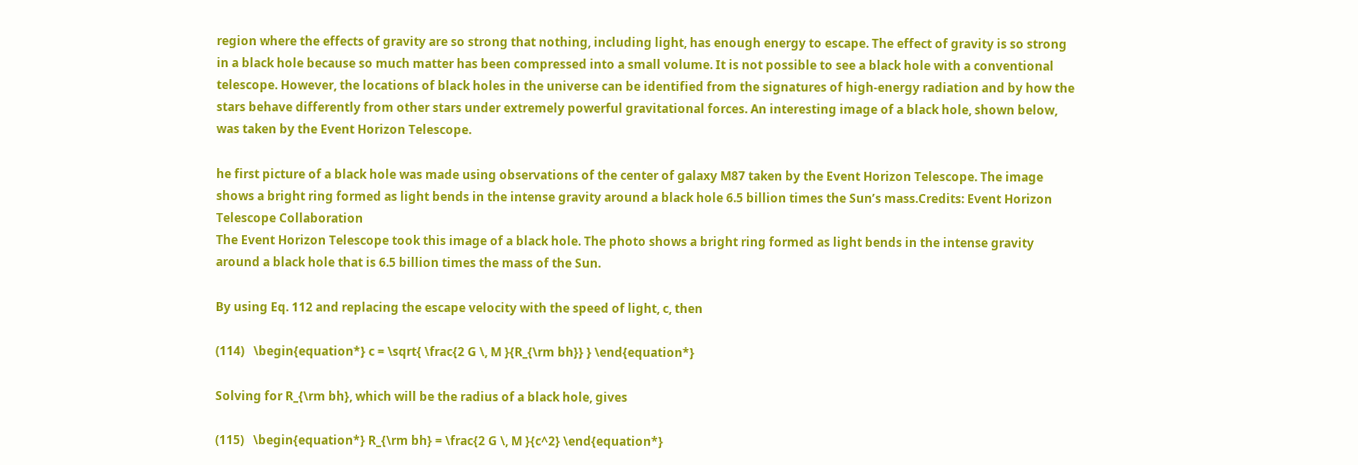region where the effects of gravity are so strong that nothing, including light, has enough energy to escape. The effect of gravity is so strong in a black hole because so much matter has been compressed into a small volume. It is not possible to see a black hole with a conventional telescope. However, the locations of black holes in the universe can be identified from the signatures of high-energy radiation and by how the stars behave differently from other stars under extremely powerful gravitational forces. An interesting image of a black hole, shown below, was taken by the Event Horizon Telescope.

he first picture of a black hole was made using observations of the center of galaxy M87 taken by the Event Horizon Telescope. The image shows a bright ring formed as light bends in the intense gravity around a black hole 6.5 billion times the Sun’s mass.Credits: Event Horizon Telescope Collaboration
The Event Horizon Telescope took this image of a black hole. The photo shows a bright ring formed as light bends in the intense gravity around a black hole that is 6.5 billion times the mass of the Sun.

By using Eq. 112 and replacing the escape velocity with the speed of light, c, then

(114)   \begin{equation*} c = \sqrt{ \frac{2 G \, M }{R_{\rm bh}} } \end{equation*}

Solving for R_{\rm bh}, which will be the radius of a black hole, gives

(115)   \begin{equation*} R_{\rm bh} = \frac{2 G \, M }{c^2} \end{equation*}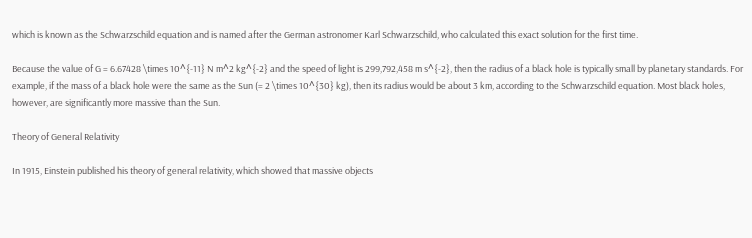which is known as the Schwarzschild equation and is named after the German astronomer Karl Schwarzschild, who calculated this exact solution for the first time.

Because the value of G = 6.67428 \times 10^{-11} N m^2 kg^{-2} and the speed of light is 299,792,458 m s^{-2}, then the radius of a black hole is typically small by planetary standards. For example, if the mass of a black hole were the same as the Sun (= 2 \times 10^{30} kg), then its radius would be about 3 km, according to the Schwarzschild equation. Most black holes, however, are significantly more massive than the Sun.

Theory of General Relativity

In 1915, Einstein published his theory of general relativity, which showed that massive objects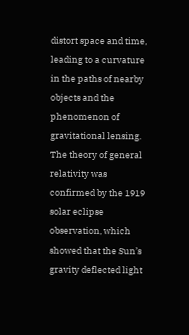distort space and time, leading to a curvature in the paths of nearby objects and the phenomenon of gravitational lensing. The theory of general relativity was confirmed by the 1919 solar eclipse observation, which showed that the Sun’s gravity deflected light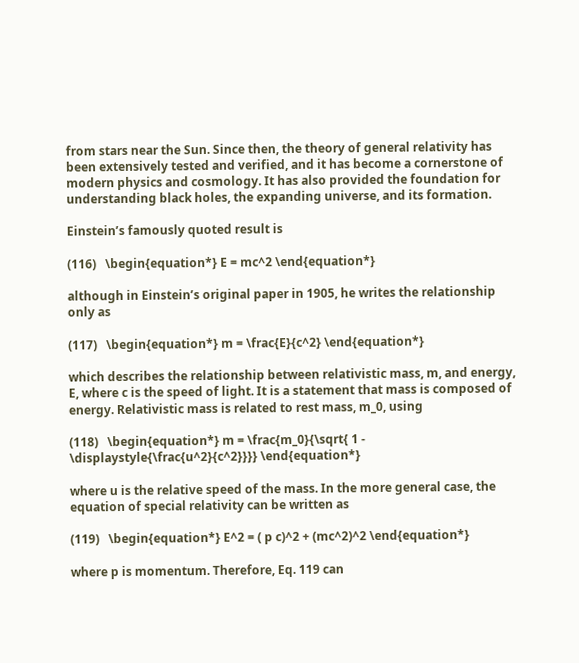from stars near the Sun. Since then, the theory of general relativity has been extensively tested and verified, and it has become a cornerstone of modern physics and cosmology. It has also provided the foundation for understanding black holes, the expanding universe, and its formation.

Einstein’s famously quoted result is

(116)   \begin{equation*} E = mc^2 \end{equation*}

although in Einstein’s original paper in 1905, he writes the relationship only as

(117)   \begin{equation*} m = \frac{E}{c^2} \end{equation*}

which describes the relationship between relativistic mass, m, and energy, E, where c is the speed of light. It is a statement that mass is composed of energy. Relativistic mass is related to rest mass, m_0, using

(118)   \begin{equation*} m = \frac{m_0}{\sqrt{ 1 - \displaystyle{\frac{u^2}{c^2}}}} \end{equation*}

where u is the relative speed of the mass. In the more general case, the equation of special relativity can be written as

(119)   \begin{equation*} E^2 = ( p c)^2 + (mc^2)^2 \end{equation*}

where p is momentum. Therefore, Eq. 119 can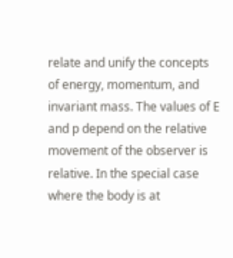relate and unify the concepts of energy, momentum, and invariant mass. The values of E and p depend on the relative movement of the observer is relative. In the special case where the body is at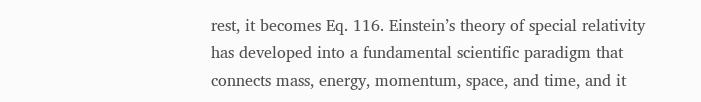rest, it becomes Eq. 116. Einstein’s theory of special relativity has developed into a fundamental scientific paradigm that connects mass, energy, momentum, space, and time, and it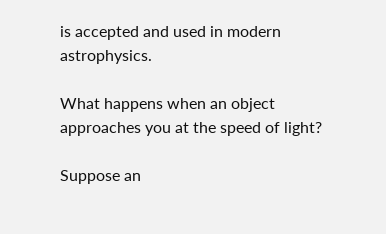is accepted and used in modern astrophysics.

What happens when an object approaches you at the speed of light?

Suppose an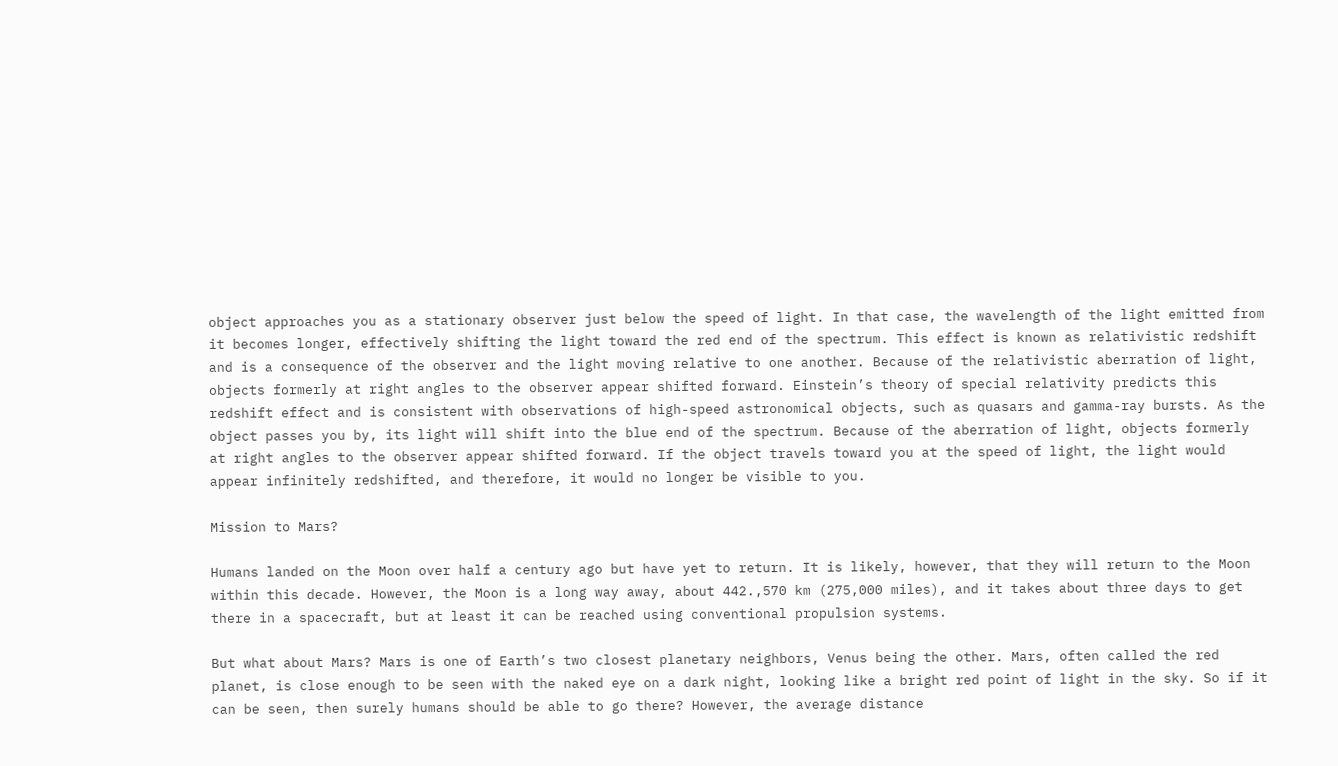object approaches you as a stationary observer just below the speed of light. In that case, the wavelength of the light emitted from it becomes longer, effectively shifting the light toward the red end of the spectrum. This effect is known as relativistic redshift and is a consequence of the observer and the light moving relative to one another. Because of the relativistic aberration of light, objects formerly at right angles to the observer appear shifted forward. Einstein’s theory of special relativity predicts this redshift effect and is consistent with observations of high-speed astronomical objects, such as quasars and gamma-ray bursts. As the object passes you by, its light will shift into the blue end of the spectrum. Because of the aberration of light, objects formerly at right angles to the observer appear shifted forward. If the object travels toward you at the speed of light, the light would appear infinitely redshifted, and therefore, it would no longer be visible to you.

Mission to Mars?

Humans landed on the Moon over half a century ago but have yet to return. It is likely, however, that they will return to the Moon within this decade. However, the Moon is a long way away, about 442.,570 km (275,000 miles), and it takes about three days to get there in a spacecraft, but at least it can be reached using conventional propulsion systems.

But what about Mars? Mars is one of Earth’s two closest planetary neighbors, Venus being the other. Mars, often called the red planet, is close enough to be seen with the naked eye on a dark night, looking like a bright red point of light in the sky. So if it can be seen, then surely humans should be able to go there? However, the average distance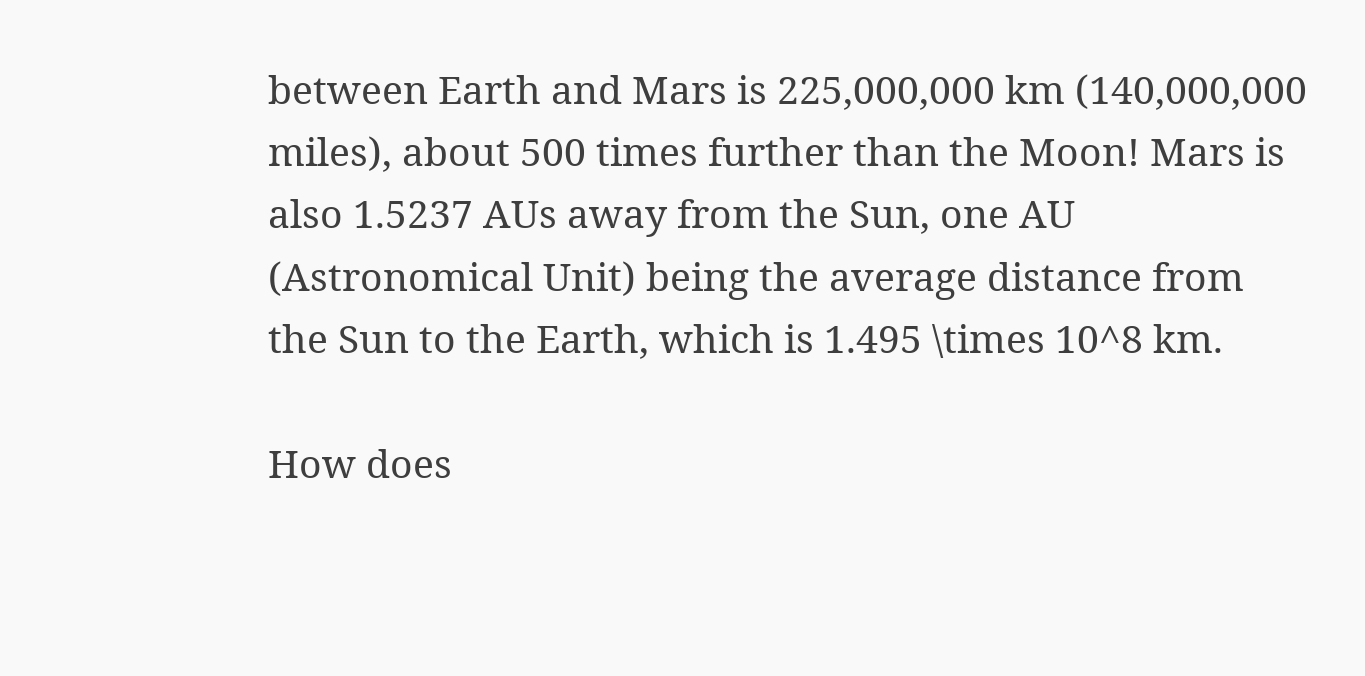between Earth and Mars is 225,000,000 km (140,000,000 miles), about 500 times further than the Moon! Mars is also 1.5237 AUs away from the Sun, one AU (Astronomical Unit) being the average distance from the Sun to the Earth, which is 1.495 \times 10^8 km.

How does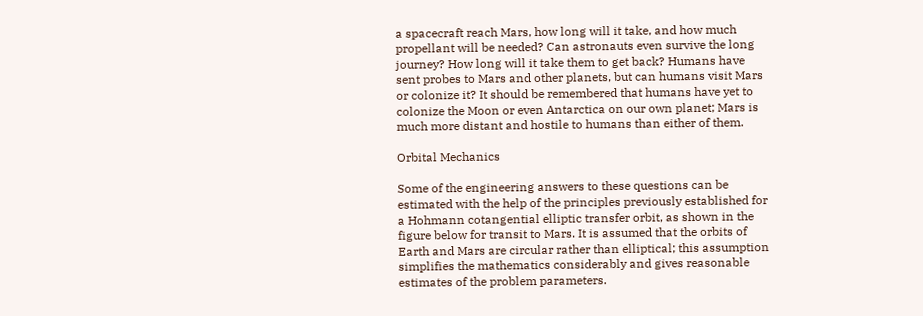a spacecraft reach Mars, how long will it take, and how much propellant will be needed? Can astronauts even survive the long journey? How long will it take them to get back? Humans have sent probes to Mars and other planets, but can humans visit Mars or colonize it? It should be remembered that humans have yet to colonize the Moon or even Antarctica on our own planet; Mars is much more distant and hostile to humans than either of them.

Orbital Mechanics

Some of the engineering answers to these questions can be estimated with the help of the principles previously established for a Hohmann cotangential elliptic transfer orbit, as shown in the figure below for transit to Mars. It is assumed that the orbits of Earth and Mars are circular rather than elliptical; this assumption simplifies the mathematics considerably and gives reasonable estimates of the problem parameters.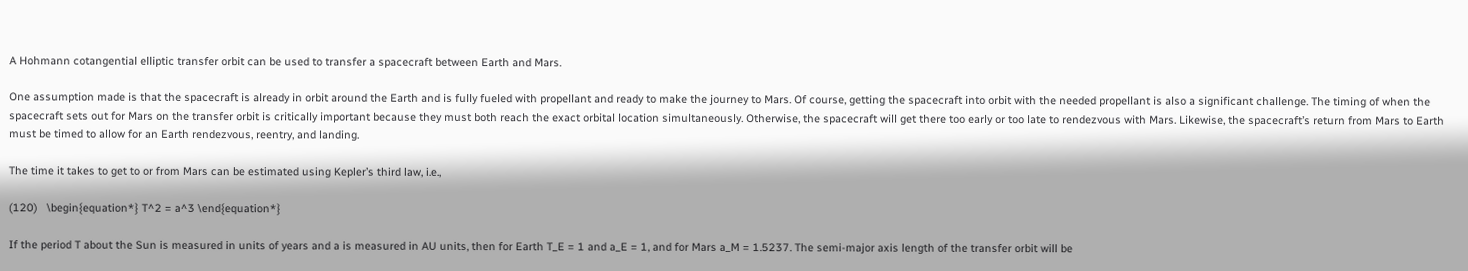A Hohmann cotangential elliptic transfer orbit can be used to transfer a spacecraft between Earth and Mars.

One assumption made is that the spacecraft is already in orbit around the Earth and is fully fueled with propellant and ready to make the journey to Mars. Of course, getting the spacecraft into orbit with the needed propellant is also a significant challenge. The timing of when the spacecraft sets out for Mars on the transfer orbit is critically important because they must both reach the exact orbital location simultaneously. Otherwise, the spacecraft will get there too early or too late to rendezvous with Mars. Likewise, the spacecraft’s return from Mars to Earth must be timed to allow for an Earth rendezvous, reentry, and landing.

The time it takes to get to or from Mars can be estimated using Kepler’s third law, i.e.,

(120)   \begin{equation*} T^2 = a^3 \end{equation*}

If the period T about the Sun is measured in units of years and a is measured in AU units, then for Earth T_E = 1 and a_E = 1, and for Mars a_M = 1.5237. The semi-major axis length of the transfer orbit will be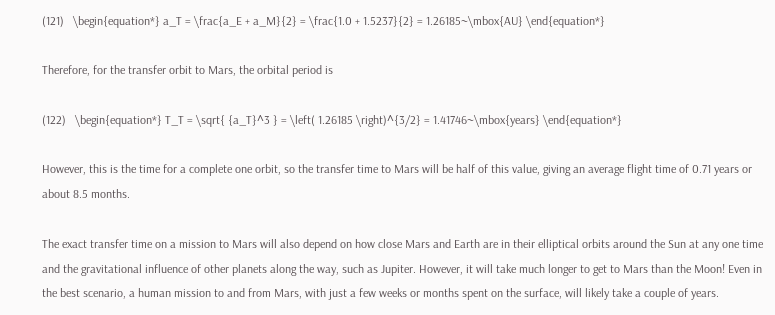(121)   \begin{equation*} a_T = \frac{a_E + a_M}{2} = \frac{1.0 + 1.5237}{2} = 1.26185~\mbox{AU} \end{equation*}

Therefore, for the transfer orbit to Mars, the orbital period is

(122)   \begin{equation*} T_T = \sqrt{ {a_T}^3 } = \left( 1.26185 \right)^{3/2} = 1.41746~\mbox{years} \end{equation*}

However, this is the time for a complete one orbit, so the transfer time to Mars will be half of this value, giving an average flight time of 0.71 years or about 8.5 months.

The exact transfer time on a mission to Mars will also depend on how close Mars and Earth are in their elliptical orbits around the Sun at any one time and the gravitational influence of other planets along the way, such as Jupiter. However, it will take much longer to get to Mars than the Moon! Even in the best scenario, a human mission to and from Mars, with just a few weeks or months spent on the surface, will likely take a couple of years.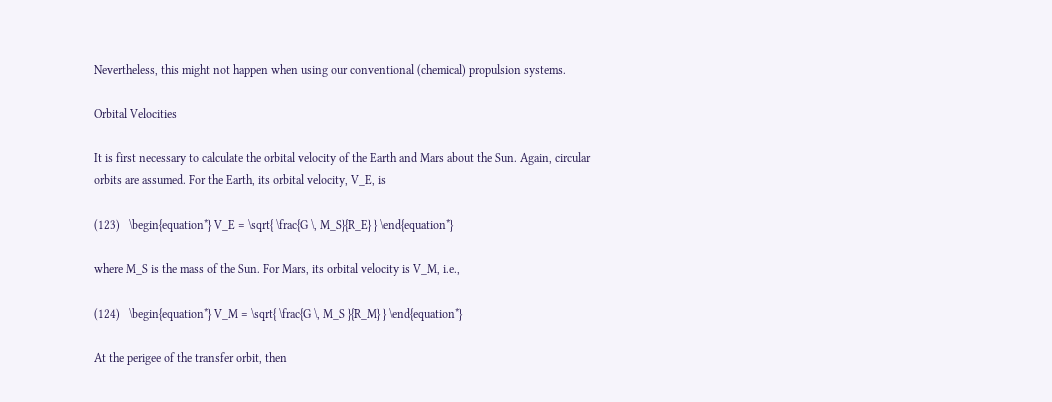Nevertheless, this might not happen when using our conventional (chemical) propulsion systems.

Orbital Velocities

It is first necessary to calculate the orbital velocity of the Earth and Mars about the Sun. Again, circular orbits are assumed. For the Earth, its orbital velocity, V_E, is

(123)   \begin{equation*} V_E = \sqrt{ \frac{G \, M_S}{R_E} } \end{equation*}

where M_S is the mass of the Sun. For Mars, its orbital velocity is V_M, i.e.,

(124)   \begin{equation*} V_M = \sqrt{ \frac{G \, M_S }{R_M} } \end{equation*}

At the perigee of the transfer orbit, then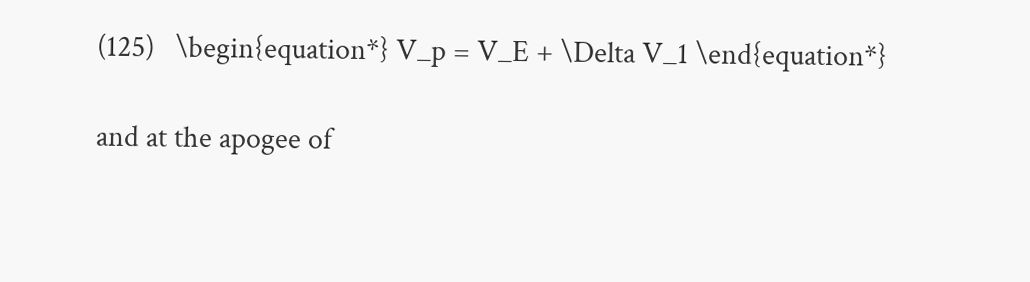(125)   \begin{equation*} V_p = V_E + \Delta V_1 \end{equation*}

and at the apogee of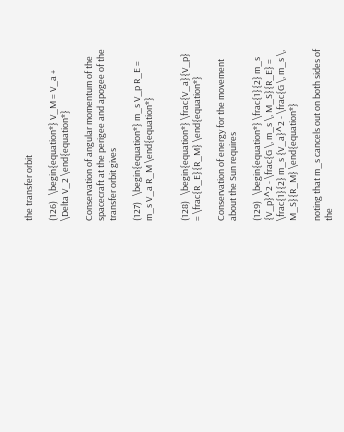the transfer orbit

(126)   \begin{equation*} V_M = V_a + \Delta V_2 \end{equation*}

Conservation of angular momentum of the spacecraft at the perigee and apogee of the transfer orbit gives

(127)   \begin{equation*} m_s V_p R_E = m_s V_a R_M \end{equation*}


(128)   \begin{equation*} \frac{V_a}{V_p} = \frac{R_E}{R_M} \end{equation*}

Conservation of energy for the movement about the Sun requires

(129)   \begin{equation*} \frac{1}{2} m_s {V_p}^2 - \frac{G \, m_s \, M_S}{R_E} = \frac{1}{2} m_s {V_a}^2 - \frac{G \, m_s \, M_S}{R_M} \end{equation*}

noting that m_s cancels out on both sides of the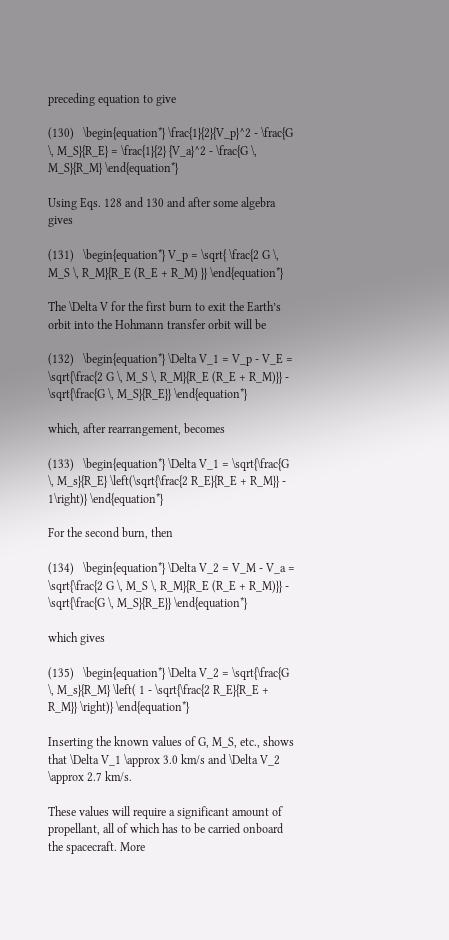preceding equation to give

(130)   \begin{equation*} \frac{1}{2}{V_p}^2 - \frac{G \, M_S}{R_E} = \frac{1}{2} {V_a}^2 - \frac{G \, M_S}{R_M} \end{equation*}

Using Eqs. 128 and 130 and after some algebra gives

(131)   \begin{equation*} V_p = \sqrt{ \frac{2 G \, M_S \, R_M}{R_E (R_E + R_M) }} \end{equation*}

The \Delta V for the first burn to exit the Earth’s orbit into the Hohmann transfer orbit will be

(132)   \begin{equation*} \Delta V_1 = V_p - V_E = \sqrt{\frac{2 G \, M_S \, R_M}{R_E (R_E + R_M)}} - \sqrt{\frac{G \, M_S}{R_E}} \end{equation*}

which, after rearrangement, becomes

(133)   \begin{equation*} \Delta V_1 = \sqrt{\frac{G \, M_s}{R_E} \left(\sqrt{\frac{2 R_E}{R_E + R_M}} - 1\right)} \end{equation*}

For the second burn, then

(134)   \begin{equation*} \Delta V_2 = V_M - V_a = \sqrt{\frac{2 G \, M_S \, R_M}{R_E (R_E + R_M)}} - \sqrt{\frac{G \, M_S}{R_E}} \end{equation*}

which gives

(135)   \begin{equation*} \Delta V_2 = \sqrt{\frac{G \, M_s}{R_M} \left( 1 - \sqrt{\frac{2 R_E}{R_E + R_M}} \right)} \end{equation*}

Inserting the known values of G, M_S, etc., shows that \Delta V_1 \approx 3.0 km/s and \Delta V_2 \approx 2.7 km/s.

These values will require a significant amount of propellant, all of which has to be carried onboard the spacecraft. More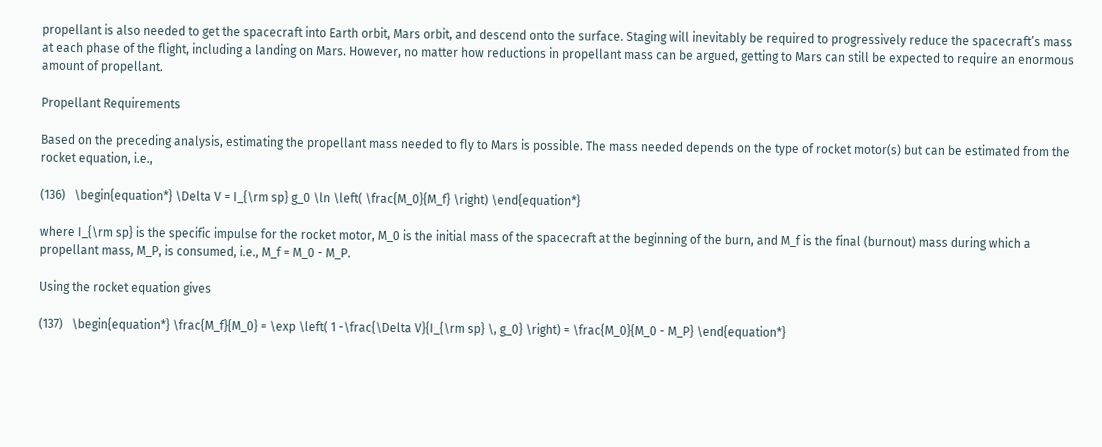propellant is also needed to get the spacecraft into Earth orbit, Mars orbit, and descend onto the surface. Staging will inevitably be required to progressively reduce the spacecraft’s mass at each phase of the flight, including a landing on Mars. However, no matter how reductions in propellant mass can be argued, getting to Mars can still be expected to require an enormous amount of propellant.

Propellant Requirements

Based on the preceding analysis, estimating the propellant mass needed to fly to Mars is possible. The mass needed depends on the type of rocket motor(s) but can be estimated from the rocket equation, i.e.,

(136)   \begin{equation*} \Delta V = I_{\rm sp} g_0 \ln \left( \frac{M_0}{M_f} \right) \end{equation*}

where I_{\rm sp} is the specific impulse for the rocket motor, M_0 is the initial mass of the spacecraft at the beginning of the burn, and M_f is the final (burnout) mass during which a propellant mass, M_P, is consumed, i.e., M_f = M_0 - M_P.

Using the rocket equation gives

(137)   \begin{equation*} \frac{M_f}{M_0} = \exp \left( 1 -\frac{\Delta V}{I_{\rm sp} \, g_0} \right) = \frac{M_0}{M_0 - M_P} \end{equation*}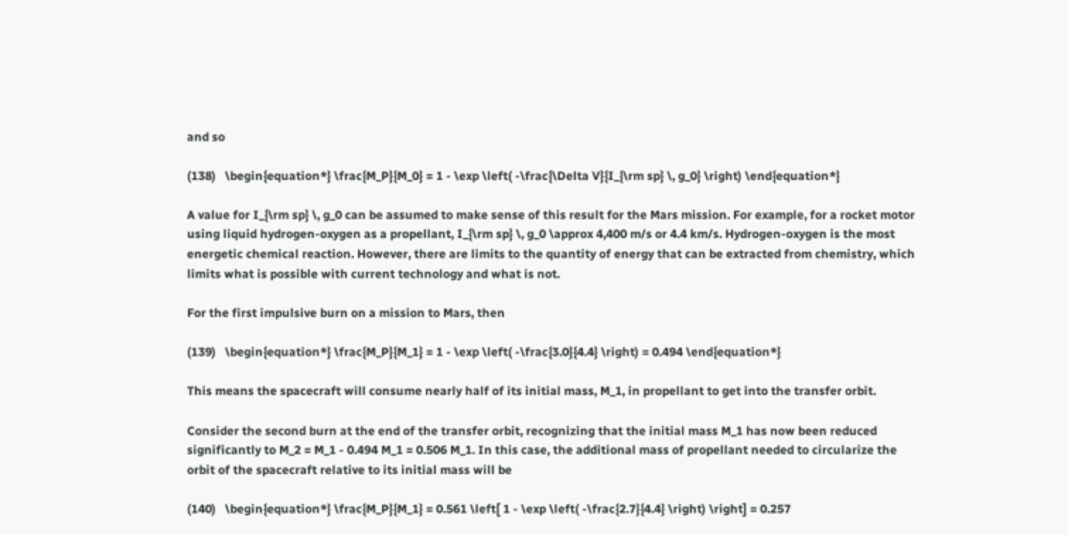and so

(138)   \begin{equation*} \frac{M_P}{M_0} = 1 - \exp \left( -\frac{\Delta V}{I_{\rm sp} \, g_0} \right) \end{equation*}

A value for I_{\rm sp} \, g_0 can be assumed to make sense of this result for the Mars mission. For example, for a rocket motor using liquid hydrogen-oxygen as a propellant, I_{\rm sp} \, g_0 \approx 4,400 m/s or 4.4 km/s. Hydrogen-oxygen is the most energetic chemical reaction. However, there are limits to the quantity of energy that can be extracted from chemistry, which limits what is possible with current technology and what is not.

For the first impulsive burn on a mission to Mars, then

(139)   \begin{equation*} \frac{M_P}{M_1} = 1 - \exp \left( -\frac{3.0}{4.4} \right) = 0.494 \end{equation*}

This means the spacecraft will consume nearly half of its initial mass, M_1, in propellant to get into the transfer orbit.

Consider the second burn at the end of the transfer orbit, recognizing that the initial mass M_1 has now been reduced significantly to M_2 = M_1 - 0.494 M_1 = 0.506 M_1. In this case, the additional mass of propellant needed to circularize the orbit of the spacecraft relative to its initial mass will be

(140)   \begin{equation*} \frac{M_P}{M_1} = 0.561 \left[ 1 - \exp \left( -\frac{2.7}{4.4} \right) \right] = 0.257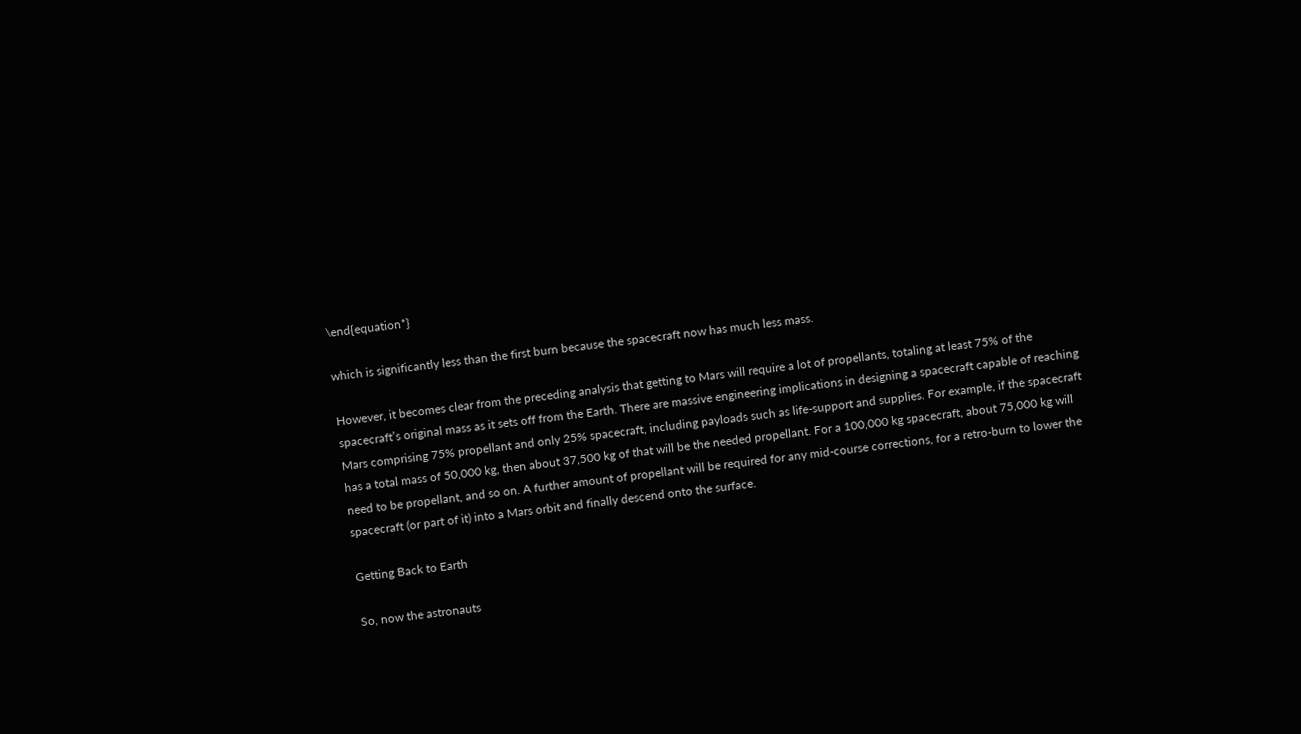\end{equation*}

which is significantly less than the first burn because the spacecraft now has much less mass.

However, it becomes clear from the preceding analysis that getting to Mars will require a lot of propellants, totaling at least 75% of the spacecraft’s original mass as it sets off from the Earth. There are massive engineering implications in designing a spacecraft capable of reaching Mars comprising 75% propellant and only 25% spacecraft, including payloads such as life-support and supplies. For example, if the spacecraft has a total mass of 50,000 kg, then about 37,500 kg of that will be the needed propellant. For a 100,000 kg spacecraft, about 75,000 kg will need to be propellant, and so on. A further amount of propellant will be required for any mid-course corrections, for a retro-burn to lower the spacecraft (or part of it) into a Mars orbit and finally descend onto the surface.

Getting Back to Earth

So, now the astronauts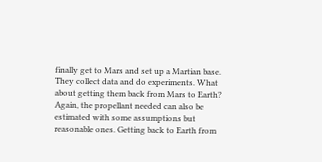finally get to Mars and set up a Martian base. They collect data and do experiments. What about getting them back from Mars to Earth? Again, the propellant needed can also be estimated with some assumptions but reasonable ones. Getting back to Earth from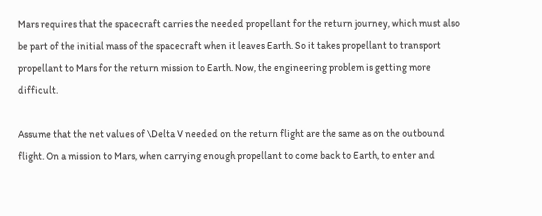Mars requires that the spacecraft carries the needed propellant for the return journey, which must also be part of the initial mass of the spacecraft when it leaves Earth. So it takes propellant to transport propellant to Mars for the return mission to Earth. Now, the engineering problem is getting more difficult.

Assume that the net values of \Delta V needed on the return flight are the same as on the outbound flight. On a mission to Mars, when carrying enough propellant to come back to Earth, to enter and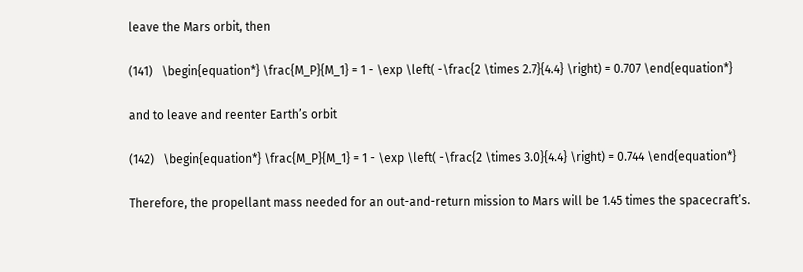leave the Mars orbit, then

(141)   \begin{equation*} \frac{M_P}{M_1} = 1 - \exp \left( -\frac{2 \times 2.7}{4.4} \right) = 0.707 \end{equation*}

and to leave and reenter Earth’s orbit

(142)   \begin{equation*} \frac{M_P}{M_1} = 1 - \exp \left( -\frac{2 \times 3.0}{4.4} \right) = 0.744 \end{equation*}

Therefore, the propellant mass needed for an out-and-return mission to Mars will be 1.45 times the spacecraft’s.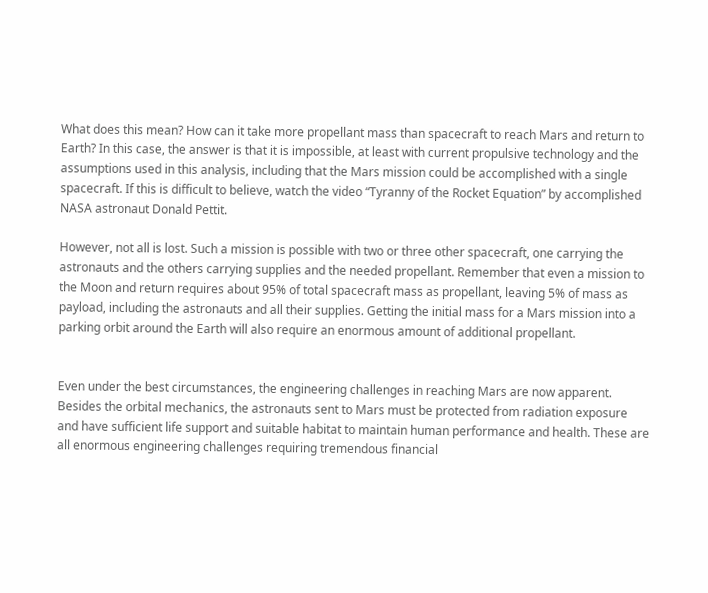What does this mean? How can it take more propellant mass than spacecraft to reach Mars and return to Earth? In this case, the answer is that it is impossible, at least with current propulsive technology and the assumptions used in this analysis, including that the Mars mission could be accomplished with a single spacecraft. If this is difficult to believe, watch the video “Tyranny of the Rocket Equation” by accomplished NASA astronaut Donald Pettit.

However, not all is lost. Such a mission is possible with two or three other spacecraft, one carrying the astronauts and the others carrying supplies and the needed propellant. Remember that even a mission to the Moon and return requires about 95% of total spacecraft mass as propellant, leaving 5% of mass as payload, including the astronauts and all their supplies. Getting the initial mass for a Mars mission into a parking orbit around the Earth will also require an enormous amount of additional propellant.


Even under the best circumstances, the engineering challenges in reaching Mars are now apparent. Besides the orbital mechanics, the astronauts sent to Mars must be protected from radiation exposure and have sufficient life support and suitable habitat to maintain human performance and health. These are all enormous engineering challenges requiring tremendous financial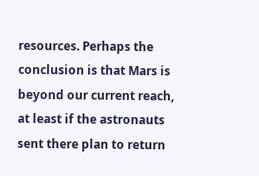resources. Perhaps the conclusion is that Mars is beyond our current reach, at least if the astronauts sent there plan to return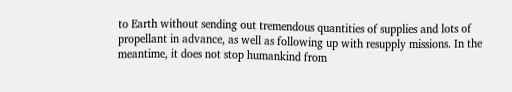to Earth without sending out tremendous quantities of supplies and lots of propellant in advance, as well as following up with resupply missions. In the meantime, it does not stop humankind from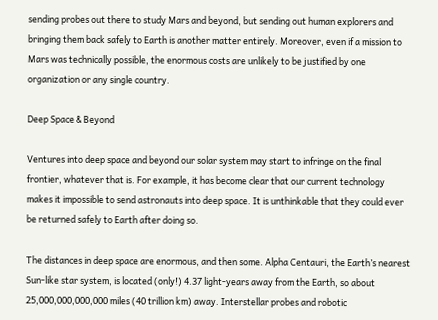sending probes out there to study Mars and beyond, but sending out human explorers and bringing them back safely to Earth is another matter entirely. Moreover, even if a mission to Mars was technically possible, the enormous costs are unlikely to be justified by one organization or any single country.

Deep Space & Beyond

Ventures into deep space and beyond our solar system may start to infringe on the final frontier, whatever that is. For example, it has become clear that our current technology makes it impossible to send astronauts into deep space. It is unthinkable that they could ever be returned safely to Earth after doing so.

The distances in deep space are enormous, and then some. Alpha Centauri, the Earth’s nearest Sun-like star system, is located (only!) 4.37 light-years away from the Earth, so about 25,000,000,000,000 miles (40 trillion km) away. Interstellar probes and robotic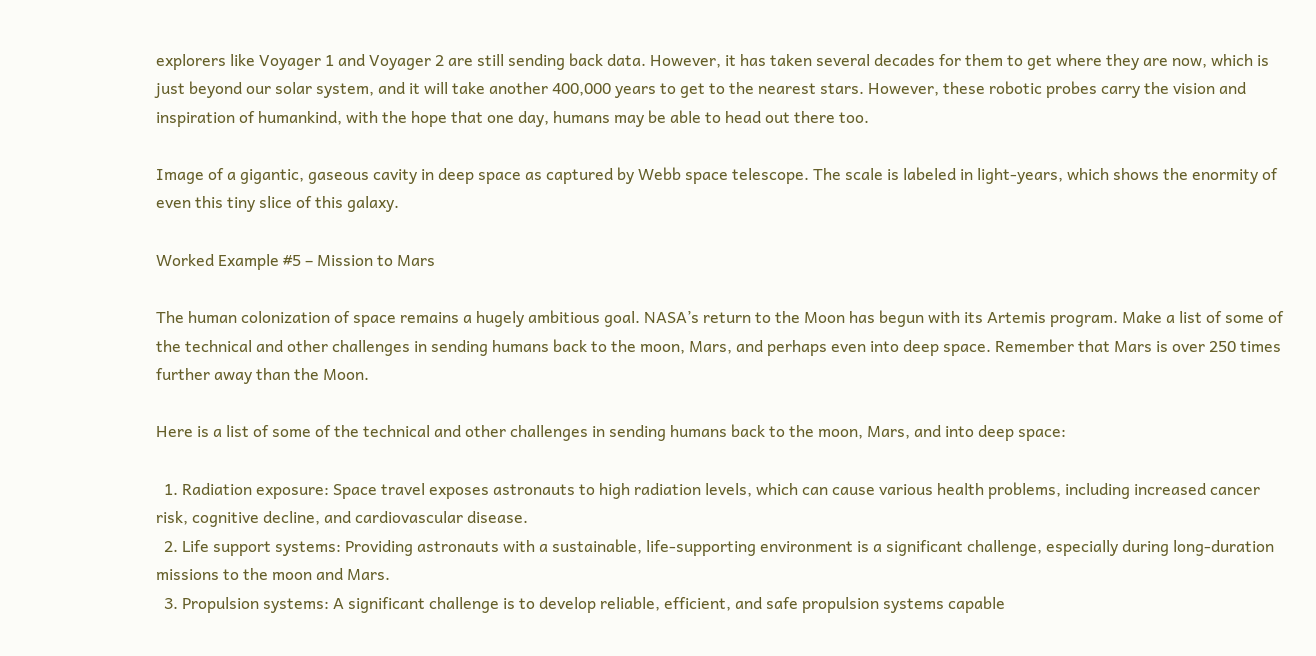explorers like Voyager 1 and Voyager 2 are still sending back data. However, it has taken several decades for them to get where they are now, which is just beyond our solar system, and it will take another 400,000 years to get to the nearest stars. However, these robotic probes carry the vision and inspiration of humankind, with the hope that one day, humans may be able to head out there too.

Image of a gigantic, gaseous cavity in deep space as captured by Webb space telescope. The scale is labeled in light-years, which shows the enormity of even this tiny slice of this galaxy.

Worked Example #5 – Mission to Mars

The human colonization of space remains a hugely ambitious goal. NASA’s return to the Moon has begun with its Artemis program. Make a list of some of the technical and other challenges in sending humans back to the moon, Mars, and perhaps even into deep space. Remember that Mars is over 250 times further away than the Moon.

Here is a list of some of the technical and other challenges in sending humans back to the moon, Mars, and into deep space:

  1. Radiation exposure: Space travel exposes astronauts to high radiation levels, which can cause various health problems, including increased cancer risk, cognitive decline, and cardiovascular disease.
  2. Life support systems: Providing astronauts with a sustainable, life-supporting environment is a significant challenge, especially during long-duration missions to the moon and Mars.
  3. Propulsion systems: A significant challenge is to develop reliable, efficient, and safe propulsion systems capable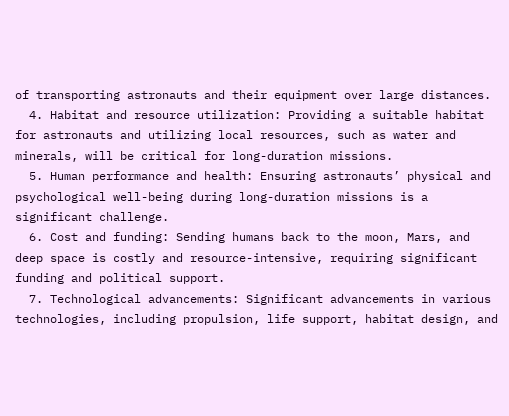of transporting astronauts and their equipment over large distances.
  4. Habitat and resource utilization: Providing a suitable habitat for astronauts and utilizing local resources, such as water and minerals, will be critical for long-duration missions.
  5. Human performance and health: Ensuring astronauts’ physical and psychological well-being during long-duration missions is a significant challenge.
  6. Cost and funding: Sending humans back to the moon, Mars, and deep space is costly and resource-intensive, requiring significant funding and political support.
  7. Technological advancements: Significant advancements in various technologies, including propulsion, life support, habitat design, and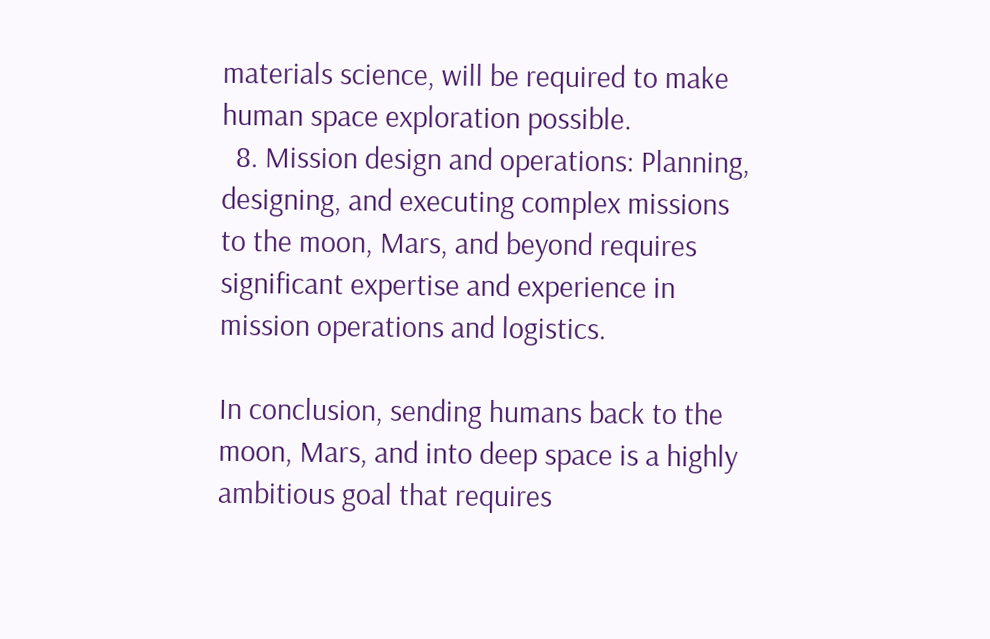materials science, will be required to make human space exploration possible.
  8. Mission design and operations: Planning, designing, and executing complex missions to the moon, Mars, and beyond requires significant expertise and experience in mission operations and logistics.

In conclusion, sending humans back to the moon, Mars, and into deep space is a highly ambitious goal that requires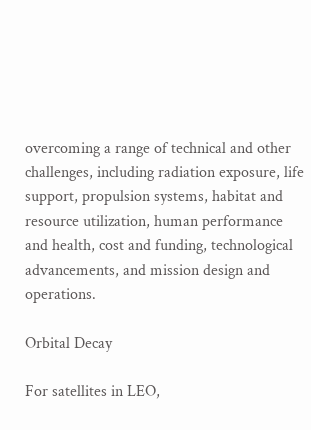overcoming a range of technical and other challenges, including radiation exposure, life support, propulsion systems, habitat and resource utilization, human performance and health, cost and funding, technological advancements, and mission design and operations.

Orbital Decay

For satellites in LEO,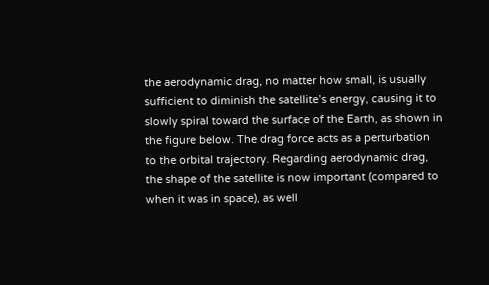the aerodynamic drag, no matter how small, is usually sufficient to diminish the satellite’s energy, causing it to slowly spiral toward the surface of the Earth, as shown in the figure below. The drag force acts as a perturbation to the orbital trajectory. Regarding aerodynamic drag, the shape of the satellite is now important (compared to when it was in space), as well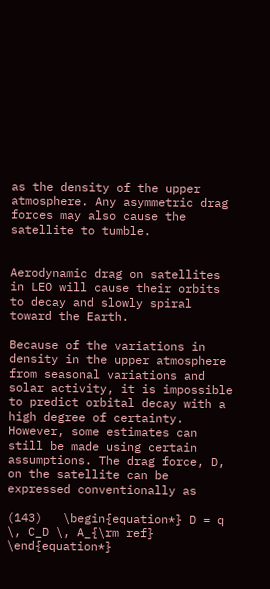as the density of the upper atmosphere. Any asymmetric drag forces may also cause the satellite to tumble.


Aerodynamic drag on satellites in LEO will cause their orbits to decay and slowly spiral toward the Earth.

Because of the variations in density in the upper atmosphere from seasonal variations and solar activity, it is impossible to predict orbital decay with a high degree of certainty. However, some estimates can still be made using certain assumptions. The drag force, D, on the satellite can be expressed conventionally as

(143)   \begin{equation*} D = q \, C_D \, A_{\rm ref} \end{equation*}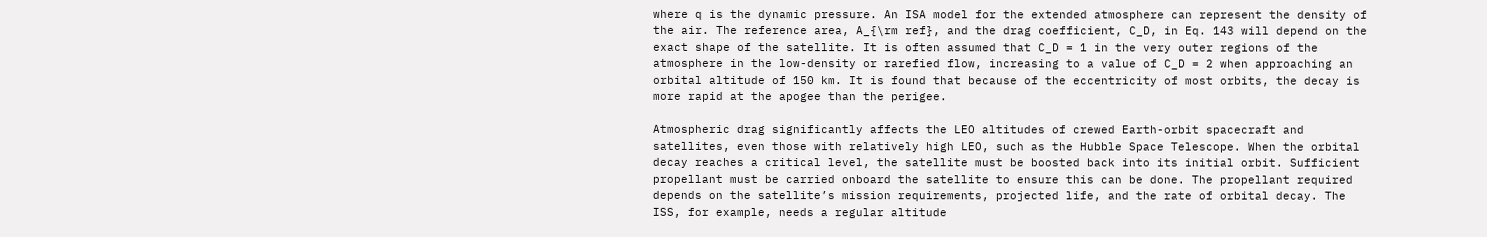where q is the dynamic pressure. An ISA model for the extended atmosphere can represent the density of the air. The reference area, A_{\rm ref}, and the drag coefficient, C_D, in Eq. 143 will depend on the exact shape of the satellite. It is often assumed that C_D = 1 in the very outer regions of the atmosphere in the low-density or rarefied flow, increasing to a value of C_D = 2 when approaching an orbital altitude of 150 km. It is found that because of the eccentricity of most orbits, the decay is more rapid at the apogee than the perigee.

Atmospheric drag significantly affects the LEO altitudes of crewed Earth-orbit spacecraft and satellites, even those with relatively high LEO, such as the Hubble Space Telescope. When the orbital decay reaches a critical level, the satellite must be boosted back into its initial orbit. Sufficient propellant must be carried onboard the satellite to ensure this can be done. The propellant required depends on the satellite’s mission requirements, projected life, and the rate of orbital decay. The ISS, for example, needs a regular altitude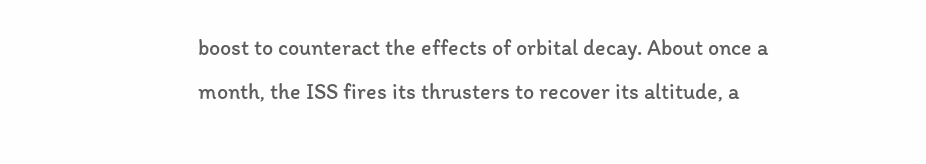boost to counteract the effects of orbital decay. About once a month, the ISS fires its thrusters to recover its altitude, a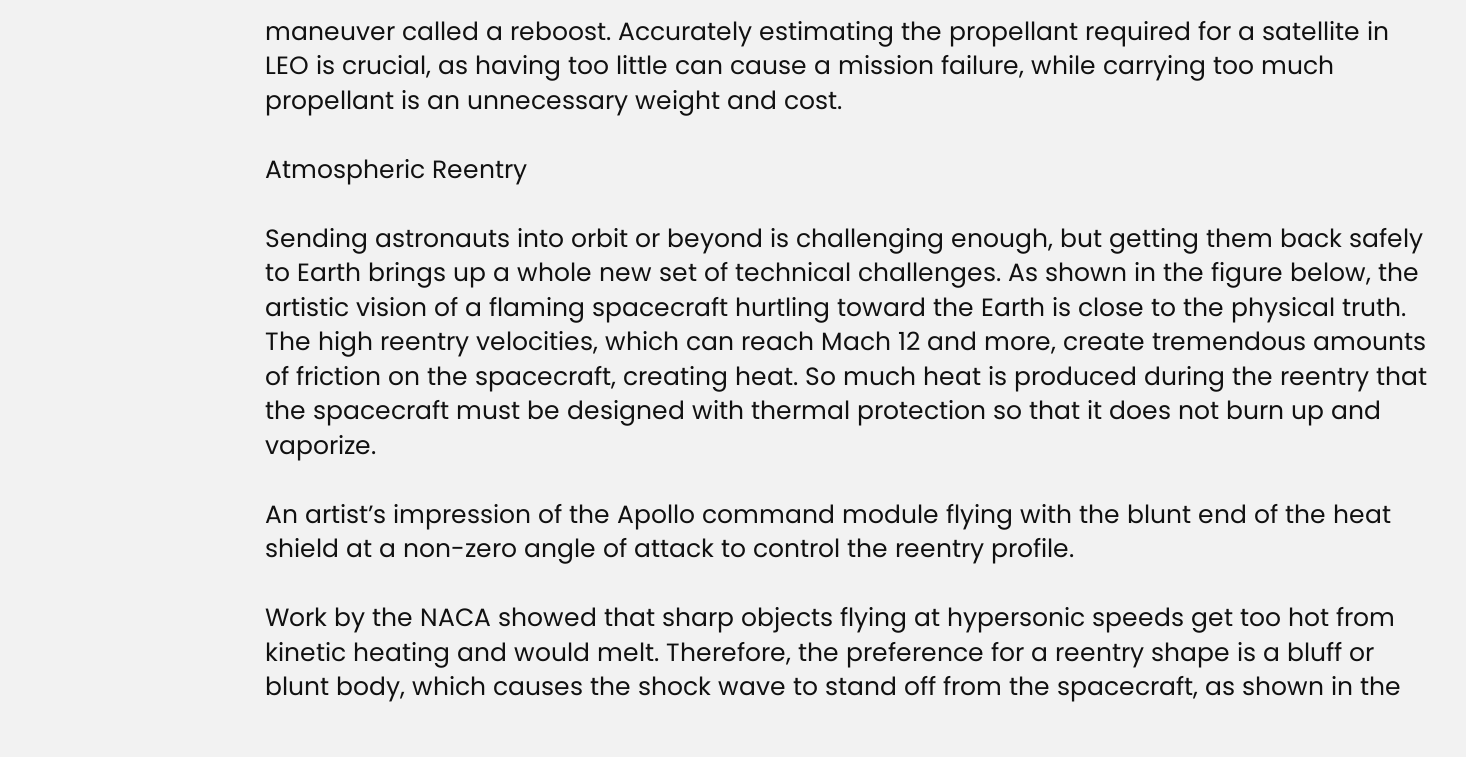maneuver called a reboost. Accurately estimating the propellant required for a satellite in LEO is crucial, as having too little can cause a mission failure, while carrying too much propellant is an unnecessary weight and cost.

Atmospheric Reentry

Sending astronauts into orbit or beyond is challenging enough, but getting them back safely to Earth brings up a whole new set of technical challenges. As shown in the figure below, the artistic vision of a flaming spacecraft hurtling toward the Earth is close to the physical truth. The high reentry velocities, which can reach Mach 12 and more, create tremendous amounts of friction on the spacecraft, creating heat. So much heat is produced during the reentry that the spacecraft must be designed with thermal protection so that it does not burn up and vaporize.

An artist’s impression of the Apollo command module flying with the blunt end of the heat shield at a non-zero angle of attack to control the reentry profile.

Work by the NACA showed that sharp objects flying at hypersonic speeds get too hot from kinetic heating and would melt. Therefore, the preference for a reentry shape is a bluff or blunt body, which causes the shock wave to stand off from the spacecraft, as shown in the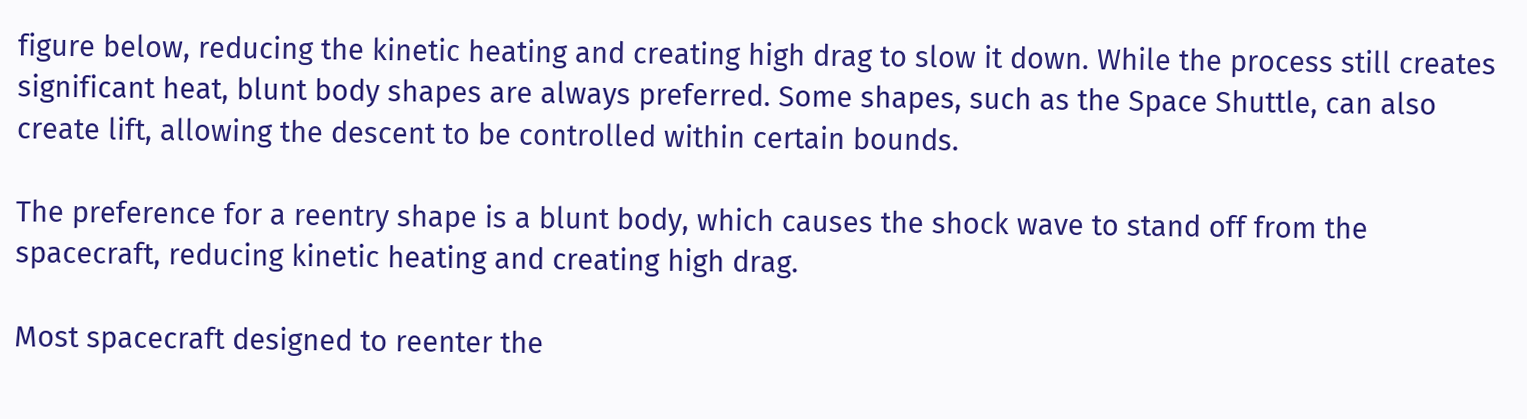figure below, reducing the kinetic heating and creating high drag to slow it down. While the process still creates significant heat, blunt body shapes are always preferred. Some shapes, such as the Space Shuttle, can also create lift, allowing the descent to be controlled within certain bounds.

The preference for a reentry shape is a blunt body, which causes the shock wave to stand off from the spacecraft, reducing kinetic heating and creating high drag.

Most spacecraft designed to reenter the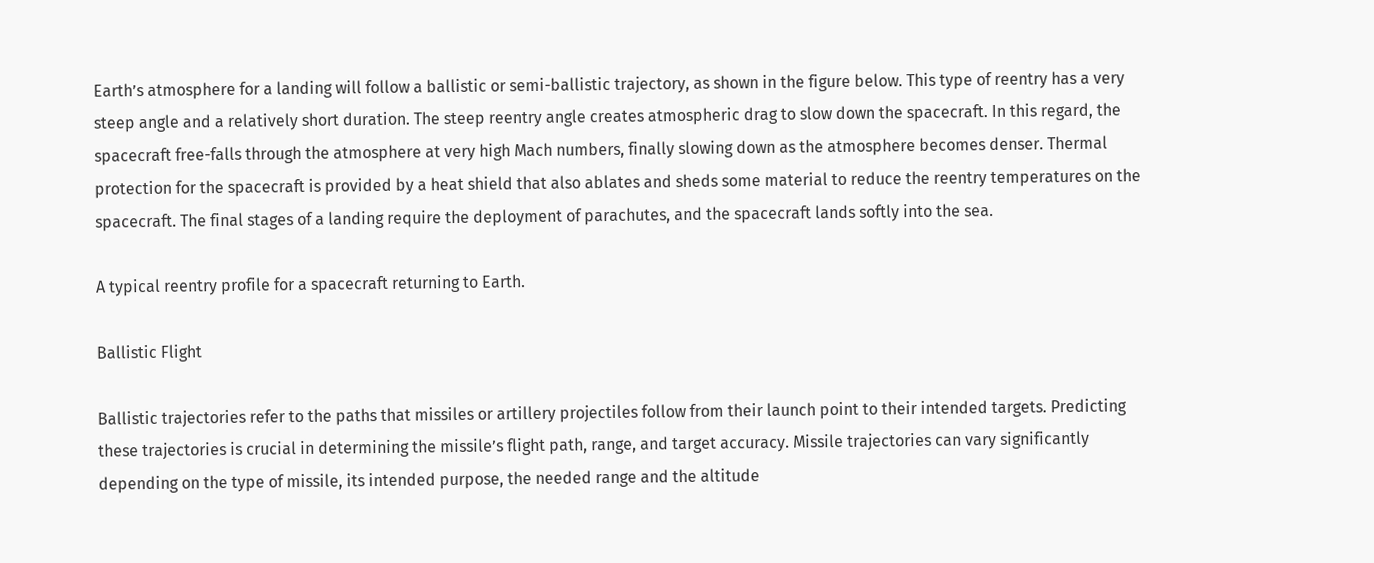Earth’s atmosphere for a landing will follow a ballistic or semi-ballistic trajectory, as shown in the figure below. This type of reentry has a very steep angle and a relatively short duration. The steep reentry angle creates atmospheric drag to slow down the spacecraft. In this regard, the spacecraft free-falls through the atmosphere at very high Mach numbers, finally slowing down as the atmosphere becomes denser. Thermal protection for the spacecraft is provided by a heat shield that also ablates and sheds some material to reduce the reentry temperatures on the spacecraft. The final stages of a landing require the deployment of parachutes, and the spacecraft lands softly into the sea.

A typical reentry profile for a spacecraft returning to Earth.

Ballistic Flight

Ballistic trajectories refer to the paths that missiles or artillery projectiles follow from their launch point to their intended targets. Predicting these trajectories is crucial in determining the missile’s flight path, range, and target accuracy. Missile trajectories can vary significantly depending on the type of missile, its intended purpose, the needed range and the altitude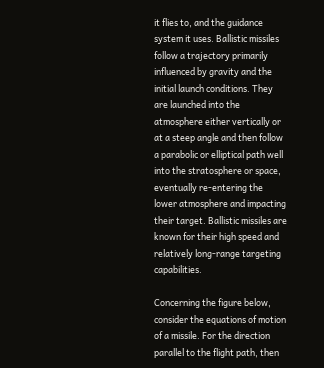it flies to, and the guidance system it uses. Ballistic missiles follow a trajectory primarily influenced by gravity and the initial launch conditions. They are launched into the atmosphere either vertically or at a steep angle and then follow a parabolic or elliptical path well into the stratosphere or space, eventually re-entering the lower atmosphere and impacting their target. Ballistic missiles are known for their high speed and relatively long-range targeting capabilities.

Concerning the figure below, consider the equations of motion of a missile. For the direction parallel to the flight path, then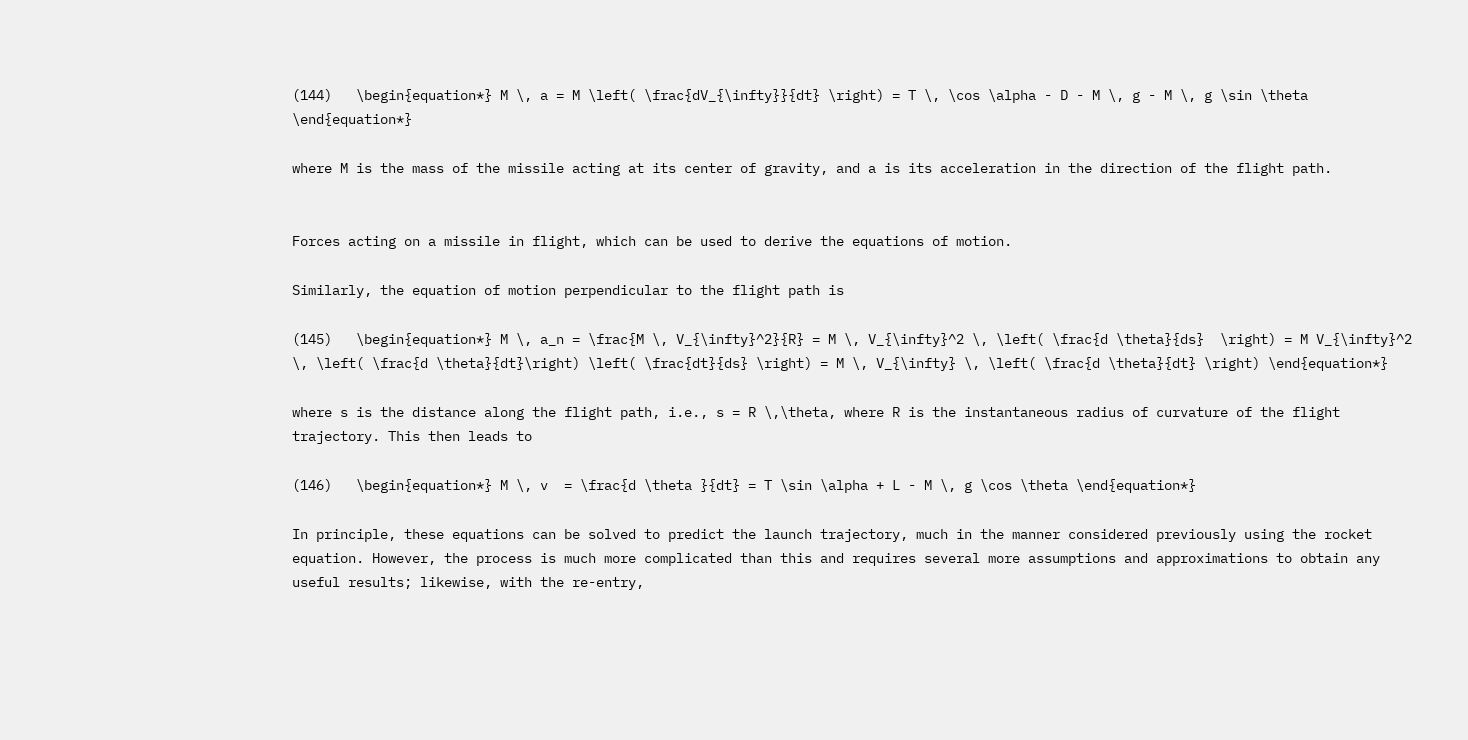(144)   \begin{equation*} M \, a = M \left( \frac{dV_{\infty}}{dt} \right) = T \, \cos \alpha - D - M \, g - M \, g \sin \theta \end{equation*}

where M is the mass of the missile acting at its center of gravity, and a is its acceleration in the direction of the flight path.


Forces acting on a missile in flight, which can be used to derive the equations of motion.

Similarly, the equation of motion perpendicular to the flight path is

(145)   \begin{equation*} M \, a_n = \frac{M \, V_{\infty}^2}{R} = M \, V_{\infty}^2 \, \left( \frac{d \theta}{ds}  \right) = M V_{\infty}^2 \, \left( \frac{d \theta}{dt}\right) \left( \frac{dt}{ds} \right) = M \, V_{\infty} \, \left( \frac{d \theta}{dt} \right) \end{equation*}

where s is the distance along the flight path, i.e., s = R \,\theta, where R is the instantaneous radius of curvature of the flight trajectory. This then leads to

(146)   \begin{equation*} M \, v  = \frac{d \theta }{dt} = T \sin \alpha + L - M \, g \cos \theta \end{equation*}

In principle, these equations can be solved to predict the launch trajectory, much in the manner considered previously using the rocket equation. However, the process is much more complicated than this and requires several more assumptions and approximations to obtain any useful results; likewise, with the re-entry,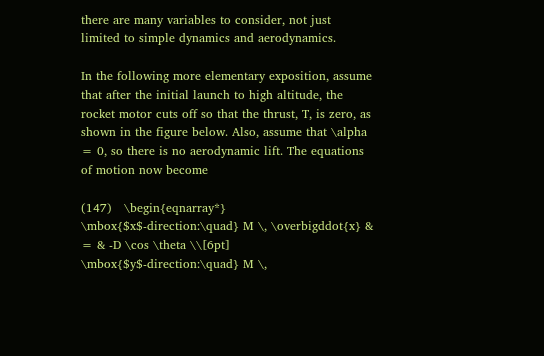there are many variables to consider, not just limited to simple dynamics and aerodynamics.

In the following more elementary exposition, assume that after the initial launch to high altitude, the rocket motor cuts off so that the thrust, T, is zero, as shown in the figure below. Also, assume that \alpha = 0, so there is no aerodynamic lift. The equations of motion now become

(147)   \begin{eqnarray*} \mbox{$x$-direction:\quad} M \, \overbigddot{x} & = & -D \cos \theta \\[6pt] \mbox{$y$-direction:\quad} M \,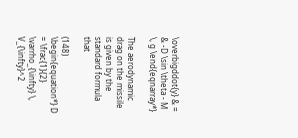\overbigddot{y} & = & -D \sin \theta - M \, g \end{eqnarray*}

The aerodynamic drag on the missile is given by the standard formula that

(148)   \begin{equation*} D = \frac{1}{2} \varrho_{\infty} \, V_{\infty}^2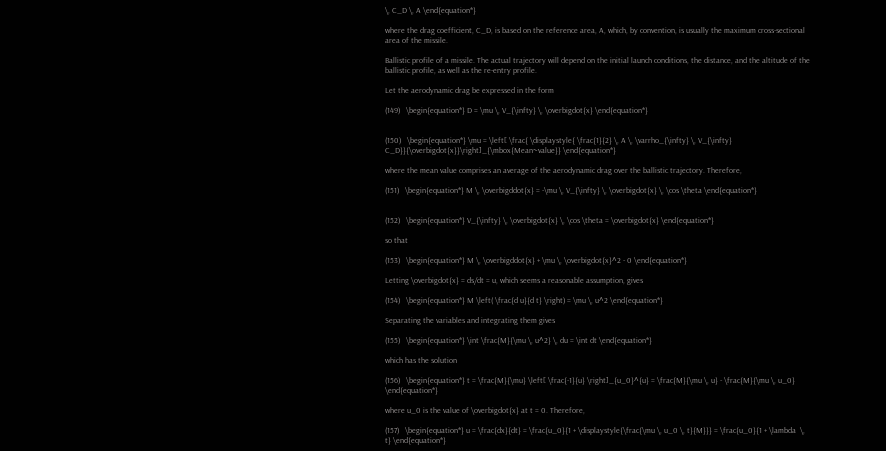\, C_D \, A \end{equation*}

where the drag coefficient, C_D, is based on the reference area, A, which, by convention, is usually the maximum cross-sectional area of the missile.

Ballistic profile of a missile. The actual trajectory will depend on the initial launch conditions, the distance, and the altitude of the ballistic profile, as well as the re-entry profile.

Let the aerodynamic drag be expressed in the form

(149)   \begin{equation*} D = \mu \, V_{\infty} \, \overbigdot{x} \end{equation*}


(150)   \begin{equation*} \mu = \left[ \frac{ \displaystyle{ \frac{1}{2} \, A \, \varrho_{\infty} \, V_{\infty} C_D}}{\overbigdot{x}}\right]_{\mbox{Mean~value}} \end{equation*}

where the mean value comprises an average of the aerodynamic drag over the ballistic trajectory. Therefore,

(151)   \begin{equation*} M \, \overbigddot{x} = -\mu \, V_{\infty} \, \overbigdot{x} \, \cos \theta \end{equation*}


(152)   \begin{equation*} V_{\infty} \, \overbigdot{x} \, \cos \theta = \overbigdot{x} \end{equation*}

so that

(153)   \begin{equation*} M \, \overbigddot{x} + \mu \, \overbigdot{x}^2 - 0 \end{equation*}

Letting \overbigdot{x} = ds/dt = u, which seems a reasonable assumption, gives

(154)   \begin{equation*} M \left( \frac{d u}{d t} \right) = \mu \, u^2 \end{equation*}

Separating the variables and integrating them gives

(155)   \begin{equation*} \int \frac{M}{\mu \, u^2} \, du = \int dt \end{equation*}

which has the solution

(156)   \begin{equation*} t = \frac{M}{\mu} \left[ \frac{-1}{u} \right]_{u_0}^{u} = \frac{M}{\mu \, u} - \frac{M}{\mu \, u_0} \end{equation*}

where u_0 is the value of \overbigdot{x} at t = 0. Therefore,

(157)   \begin{equation*} u = \frac{dx}{dt} = \frac{u_0}{1 + \displaystyle{\frac{\mu \, u_0 \, t}{M}}} = \frac{u_0}{1 + \lambda  \, t} \end{equation*}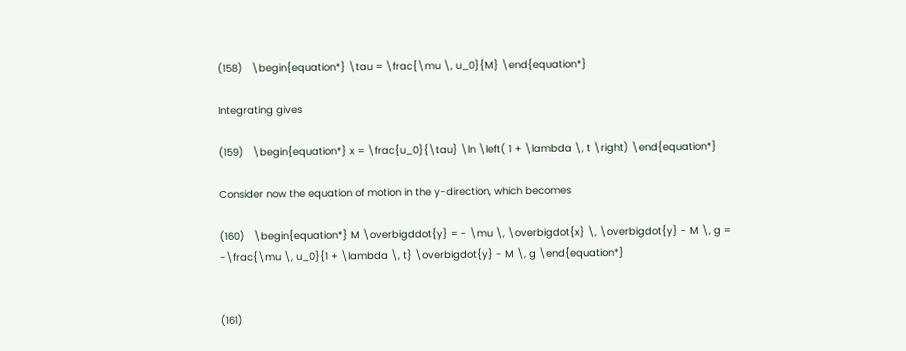(158)   \begin{equation*} \tau = \frac{\mu \, u_0}{M} \end{equation*}

Integrating gives

(159)   \begin{equation*} x = \frac{u_0}{\tau} \ln \left( 1 + \lambda \, t \right) \end{equation*}

Consider now the equation of motion in the y-direction, which becomes

(160)   \begin{equation*} M \overbigddot{y} = - \mu \, \overbigdot{x} \, \overbigdot{y} - M \, g = -\frac{\mu \, u_0}{1 + \lambda \, t} \overbigdot{y} - M \, g \end{equation*}


(161)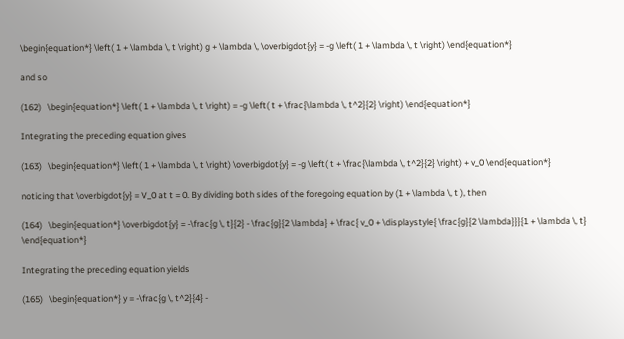\begin{equation*} \left( 1 + \lambda \, t \right) g + \lambda \, \overbigdot{y} = -g \left( 1 + \lambda \, t \right) \end{equation*}

and so

(162)   \begin{equation*} \left( 1 + \lambda \, t \right) = -g \left( t + \frac{\lambda \, t^2}{2} \right) \end{equation*}

Integrating the preceding equation gives

(163)   \begin{equation*} \left( 1 + \lambda \, t \right) \overbigdot{y} = -g \left( t + \frac{\lambda \, t^2}{2} \right) + v_0 \end{equation*}

noticing that \overbigdot{y} = V_0 at t = 0. By dividing both sides of the foregoing equation by (1 + \lambda \, t ), then

(164)   \begin{equation*} \overbigdot{y} = -\frac{g \, t}{2} - \frac{g}{2 \lambda} + \frac{ v_0 + \displaystyle{ \frac{g}{2 \lambda}}}{1 + \lambda \, t} \end{equation*}

Integrating the preceding equation yields

(165)   \begin{equation*} y = -\frac{g \, t^2}{4} -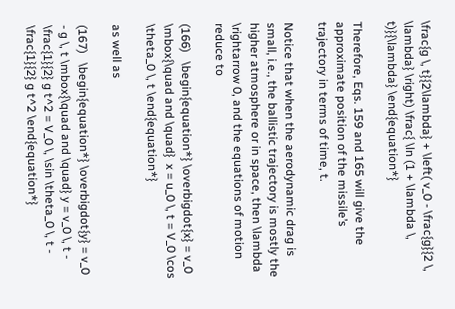\frac{g \, t}{2\lambda} + \left( v_0 - \frac{g}{2 \, \lambda} \right) \frac{ \ln (1 + \lambda \, t)}{\lambda} \end{equation*}

Therefore, Eqs. 159 and 165 will give the approximate position of the missile’s trajectory in terms of time, t.

Notice that when the aerodynamic drag is small, i.e., the ballistic trajectory is mostly the higher atmosphere or in space, then \lambda \rightarrow 0, and the equations of motion reduce to

(166)   \begin{equation*} \overbigdot{x} = v_0 \mbox{\quad and \quad}  x = u_0 \, t = V_0 \cos \theta_0 \, t \end{equation*}

as well as

(167)   \begin{equation*} \overbigdot{y} = v_0 - g \, t \mbox{\quad and \quad} y = v_0 \, t - \frac{1}{2} g t^2 = V_0 \, \sin \theta_0 \, t - \frac{1}{2} g t^2 \end{equation*}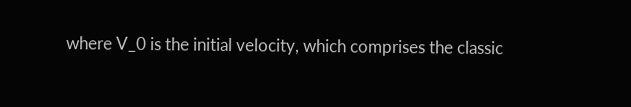where V_0 is the initial velocity, which comprises the classic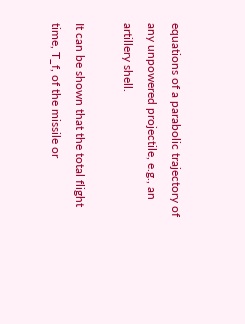equations of a parabolic trajectory of any unpowered projectile, e.g., an artillery shell.

It can be shown that the total flight time, T_f, of the missile or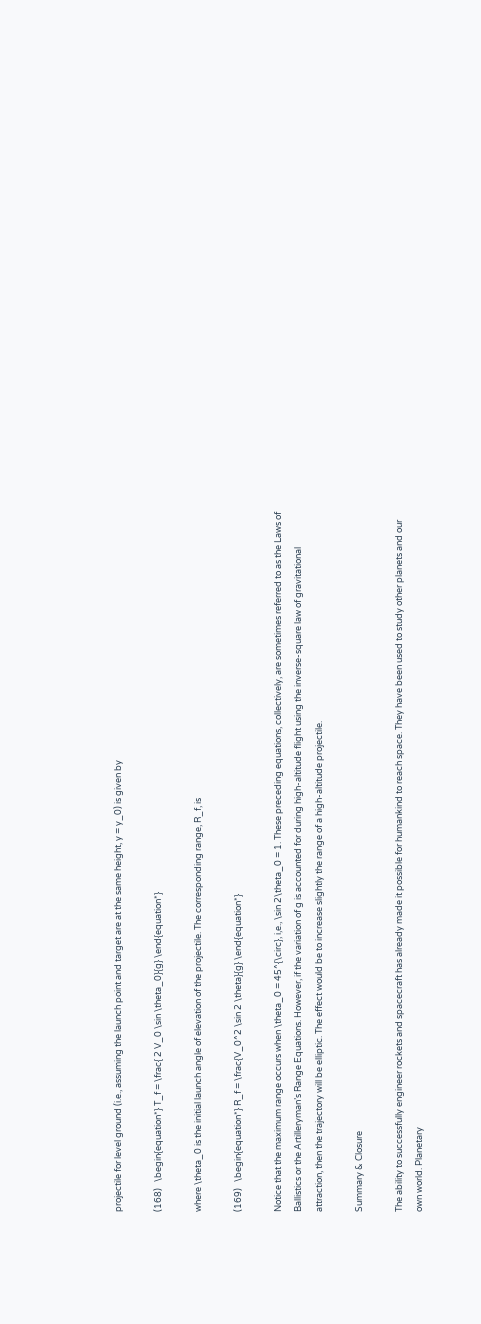projectile for level ground (i.e., assuming the launch point and target are at the same height, y = y_0) is given by

(168)   \begin{equation*} T_f = \frac{ 2 V_0 \sin \theta_0}{g} \end{equation*}

where \theta_0 is the initial launch angle of elevation of the projectile. The corresponding range, R_f, is

(169)   \begin{equation*} R_f = \frac{V_0^2 \sin 2 \theta}{g} \end{equation*}

Notice that the maximum range occurs when \theta_0 = 45^{\circ}, i,e., \sin 2\theta_0 = 1. These preceding equations, collectively, are sometimes referred to as the Laws of Ballistics or the Artilleryman’s Range Equations. However, if the variation of g is accounted for during high-altitude flight using the inverse-square law of gravitational attraction, then the trajectory will be elliptic. The effect would be to increase slightly the range of a high-altitude projectile.

Summary & Closure

The ability to successfully engineer rockets and spacecraft has already made it possible for humankind to reach space. They have been used to study other planets and our own world. Planetary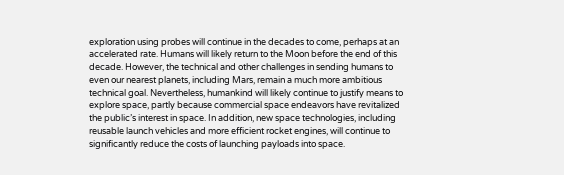exploration using probes will continue in the decades to come, perhaps at an accelerated rate. Humans will likely return to the Moon before the end of this decade. However, the technical and other challenges in sending humans to even our nearest planets, including Mars, remain a much more ambitious technical goal. Nevertheless, humankind will likely continue to justify means to explore space, partly because commercial space endeavors have revitalized the public’s interest in space. In addition, new space technologies, including reusable launch vehicles and more efficient rocket engines, will continue to significantly reduce the costs of launching payloads into space.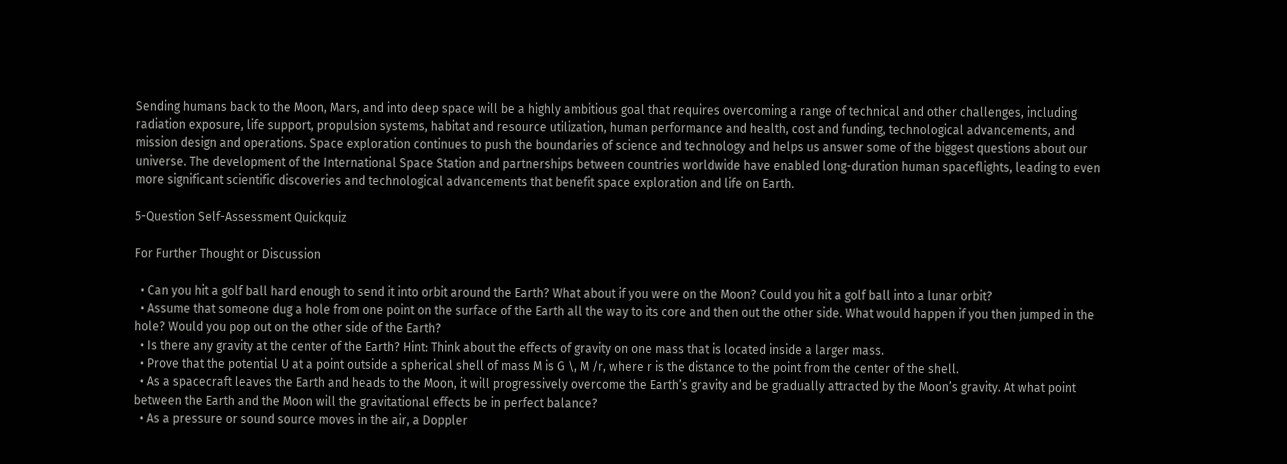Sending humans back to the Moon, Mars, and into deep space will be a highly ambitious goal that requires overcoming a range of technical and other challenges, including radiation exposure, life support, propulsion systems, habitat and resource utilization, human performance and health, cost and funding, technological advancements, and mission design and operations. Space exploration continues to push the boundaries of science and technology and helps us answer some of the biggest questions about our universe. The development of the International Space Station and partnerships between countries worldwide have enabled long-duration human spaceflights, leading to even more significant scientific discoveries and technological advancements that benefit space exploration and life on Earth.

5-Question Self-Assessment Quickquiz

For Further Thought or Discussion

  • Can you hit a golf ball hard enough to send it into orbit around the Earth? What about if you were on the Moon? Could you hit a golf ball into a lunar orbit?
  • Assume that someone dug a hole from one point on the surface of the Earth all the way to its core and then out the other side. What would happen if you then jumped in the hole? Would you pop out on the other side of the Earth?
  • Is there any gravity at the center of the Earth? Hint: Think about the effects of gravity on one mass that is located inside a larger mass.
  • Prove that the potential U at a point outside a spherical shell of mass M is G \, M /r, where r is the distance to the point from the center of the shell.
  • As a spacecraft leaves the Earth and heads to the Moon, it will progressively overcome the Earth’s gravity and be gradually attracted by the Moon’s gravity. At what point between the Earth and the Moon will the gravitational effects be in perfect balance?
  • As a pressure or sound source moves in the air, a Doppler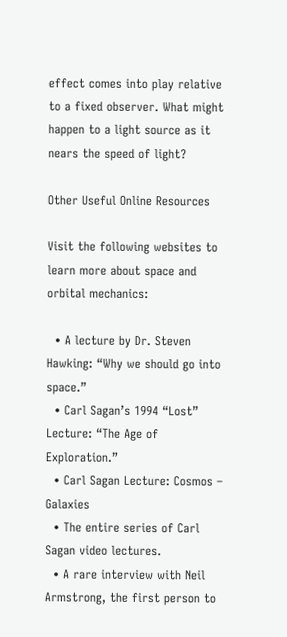effect comes into play relative to a fixed observer. What might happen to a light source as it nears the speed of light?

Other Useful Online Resources

Visit the following websites to learn more about space and orbital mechanics:

  • A lecture by Dr. Steven Hawking: “Why we should go into space.”
  • Carl Sagan’s 1994 “Lost” Lecture: “The Age of Exploration.”
  • Carl Sagan Lecture: Cosmos – Galaxies
  • The entire series of Carl Sagan video lectures.
  • A rare interview with Neil Armstrong, the first person to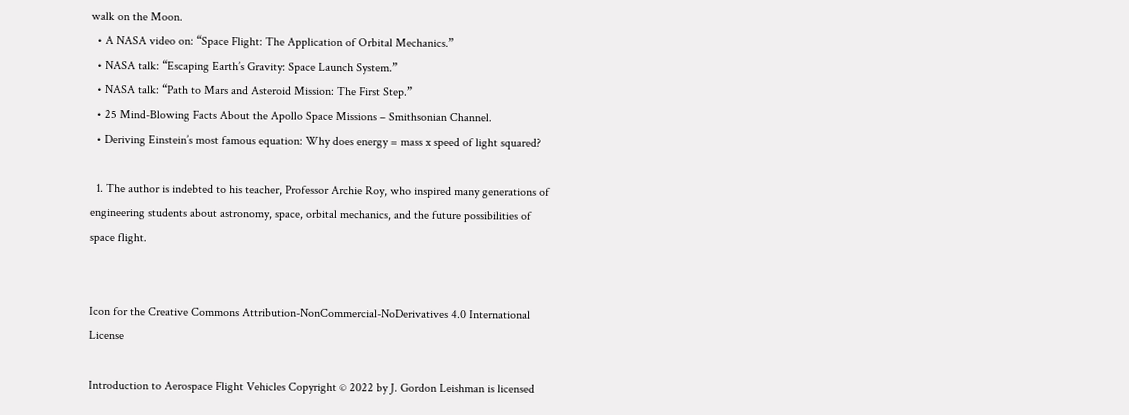walk on the Moon.
  • A NASA video on: “Space Flight: The Application of Orbital Mechanics.”
  • NASA talk: “Escaping Earth’s Gravity: Space Launch System.”
  • NASA talk: “Path to Mars and Asteroid Mission: The First Step.”
  • 25 Mind-Blowing Facts About the Apollo Space Missions – Smithsonian Channel.
  • Deriving Einstein’s most famous equation: Why does energy = mass x speed of light squared?

  1. The author is indebted to his teacher, Professor Archie Roy, who inspired many generations of engineering students about astronomy, space, orbital mechanics, and the future possibilities of space flight.


Icon for the Creative Commons Attribution-NonCommercial-NoDerivatives 4.0 International License

Introduction to Aerospace Flight Vehicles Copyright © 2022 by J. Gordon Leishman is licensed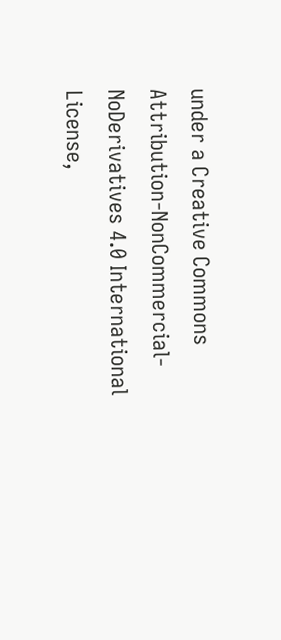under a Creative Commons Attribution-NonCommercial-NoDerivatives 4.0 International License,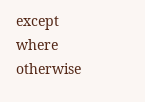except where otherwise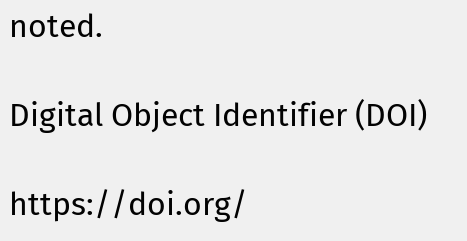noted.

Digital Object Identifier (DOI)

https://doi.org/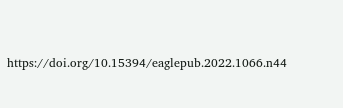https://doi.org/10.15394/eaglepub.2022.1066.n44